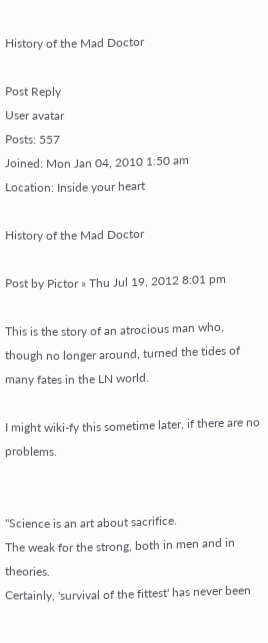History of the Mad Doctor

Post Reply
User avatar
Posts: 557
Joined: Mon Jan 04, 2010 1:50 am
Location: Inside your heart

History of the Mad Doctor

Post by Pictor » Thu Jul 19, 2012 8:01 pm

This is the story of an atrocious man who, though no longer around, turned the tides of many fates in the LN world.

I might wiki-fy this sometime later, if there are no problems.


"Science is an art about sacrifice.
The weak for the strong, both in men and in theories.
Certainly, 'survival of the fittest' has never been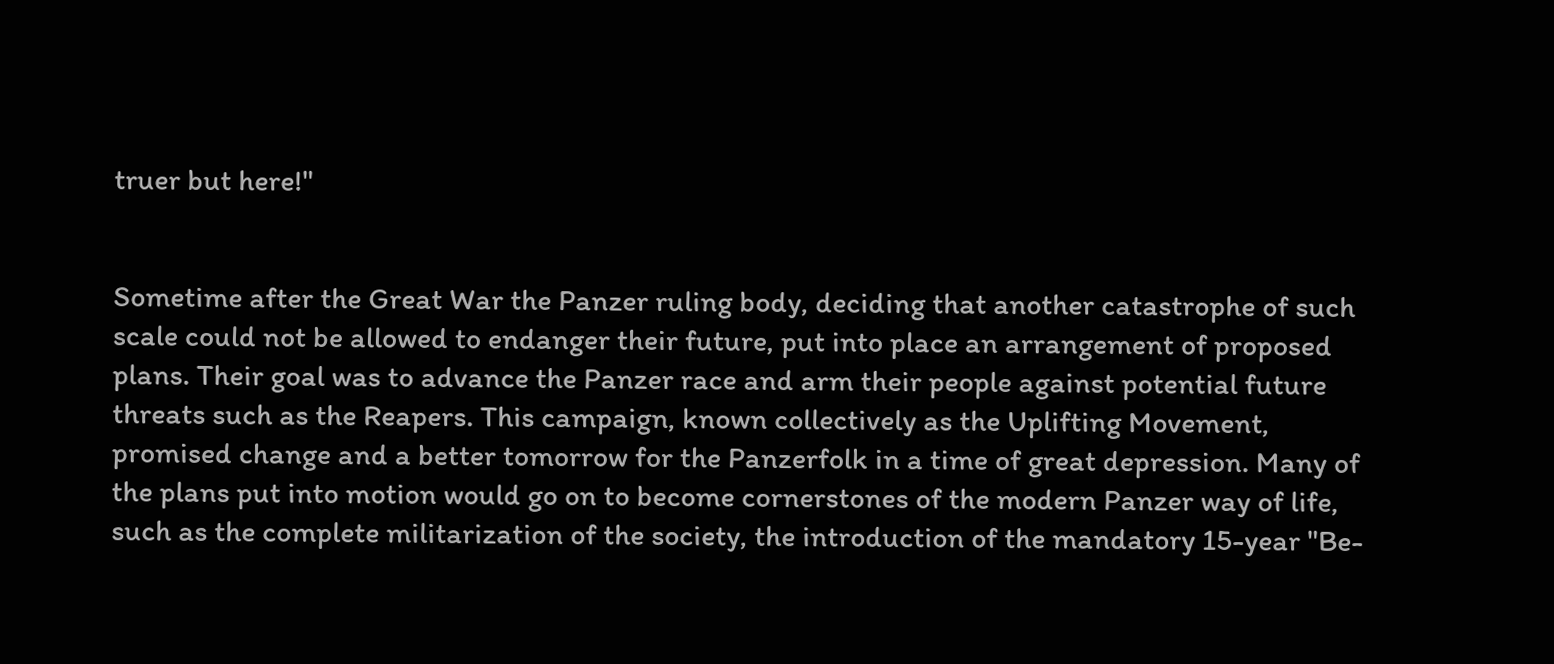truer but here!"


Sometime after the Great War the Panzer ruling body, deciding that another catastrophe of such scale could not be allowed to endanger their future, put into place an arrangement of proposed plans. Their goal was to advance the Panzer race and arm their people against potential future threats such as the Reapers. This campaign, known collectively as the Uplifting Movement, promised change and a better tomorrow for the Panzerfolk in a time of great depression. Many of the plans put into motion would go on to become cornerstones of the modern Panzer way of life, such as the complete militarization of the society, the introduction of the mandatory 15-year "Be-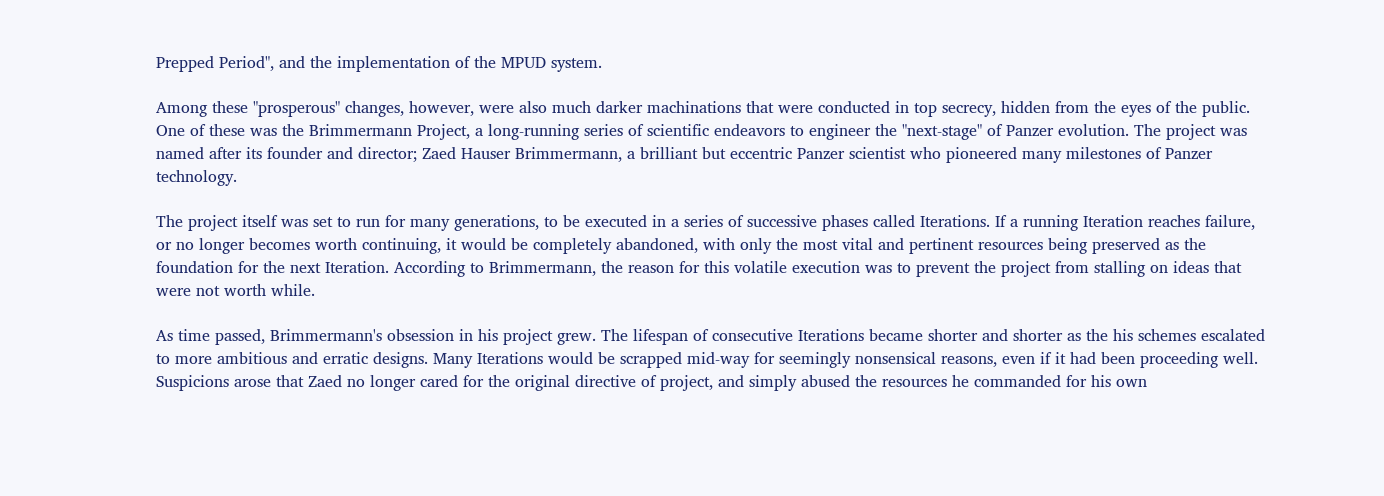Prepped Period", and the implementation of the MPUD system.

Among these "prosperous" changes, however, were also much darker machinations that were conducted in top secrecy, hidden from the eyes of the public. One of these was the Brimmermann Project, a long-running series of scientific endeavors to engineer the "next-stage" of Panzer evolution. The project was named after its founder and director; Zaed Hauser Brimmermann, a brilliant but eccentric Panzer scientist who pioneered many milestones of Panzer technology.

The project itself was set to run for many generations, to be executed in a series of successive phases called Iterations. If a running Iteration reaches failure, or no longer becomes worth continuing, it would be completely abandoned, with only the most vital and pertinent resources being preserved as the foundation for the next Iteration. According to Brimmermann, the reason for this volatile execution was to prevent the project from stalling on ideas that were not worth while.

As time passed, Brimmermann's obsession in his project grew. The lifespan of consecutive Iterations became shorter and shorter as the his schemes escalated to more ambitious and erratic designs. Many Iterations would be scrapped mid-way for seemingly nonsensical reasons, even if it had been proceeding well. Suspicions arose that Zaed no longer cared for the original directive of project, and simply abused the resources he commanded for his own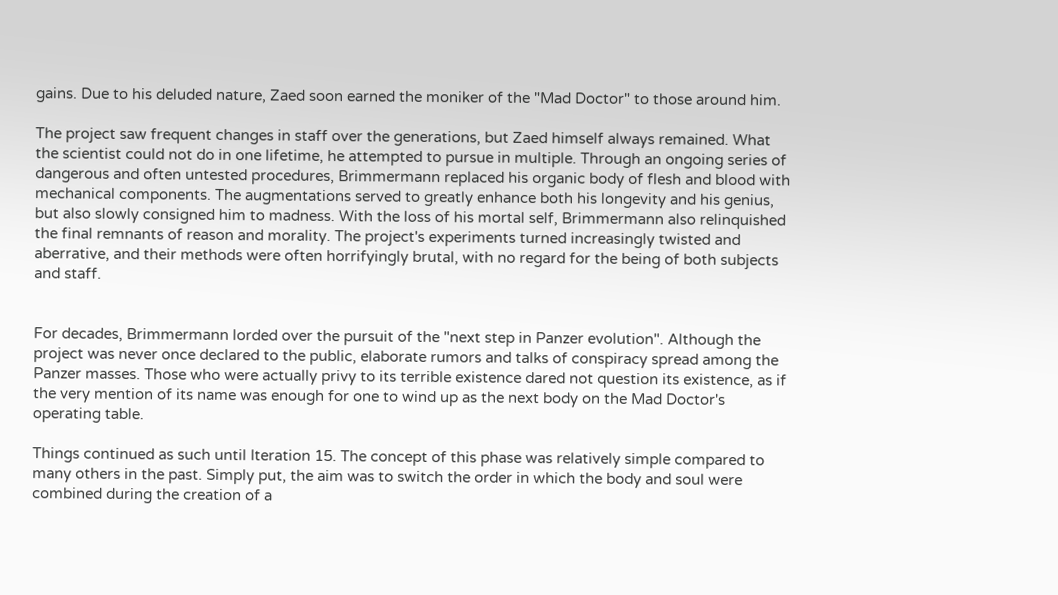gains. Due to his deluded nature, Zaed soon earned the moniker of the "Mad Doctor" to those around him.

The project saw frequent changes in staff over the generations, but Zaed himself always remained. What the scientist could not do in one lifetime, he attempted to pursue in multiple. Through an ongoing series of dangerous and often untested procedures, Brimmermann replaced his organic body of flesh and blood with mechanical components. The augmentations served to greatly enhance both his longevity and his genius, but also slowly consigned him to madness. With the loss of his mortal self, Brimmermann also relinquished the final remnants of reason and morality. The project's experiments turned increasingly twisted and aberrative, and their methods were often horrifyingly brutal, with no regard for the being of both subjects and staff.


For decades, Brimmermann lorded over the pursuit of the "next step in Panzer evolution". Although the project was never once declared to the public, elaborate rumors and talks of conspiracy spread among the Panzer masses. Those who were actually privy to its terrible existence dared not question its existence, as if the very mention of its name was enough for one to wind up as the next body on the Mad Doctor's operating table.

Things continued as such until Iteration 15. The concept of this phase was relatively simple compared to many others in the past. Simply put, the aim was to switch the order in which the body and soul were combined during the creation of a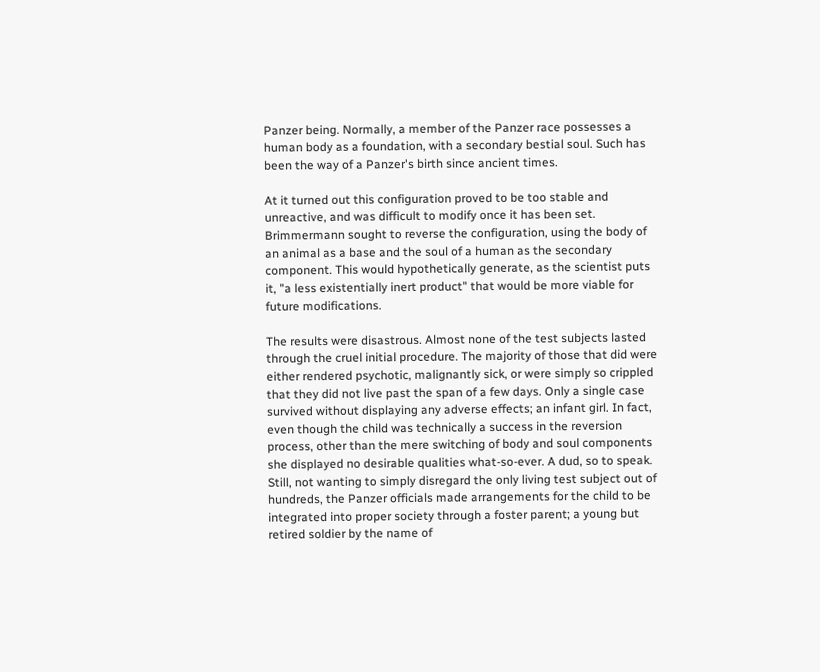Panzer being. Normally, a member of the Panzer race possesses a human body as a foundation, with a secondary bestial soul. Such has been the way of a Panzer's birth since ancient times.

At it turned out this configuration proved to be too stable and unreactive, and was difficult to modify once it has been set. Brimmermann sought to reverse the configuration, using the body of an animal as a base and the soul of a human as the secondary component. This would hypothetically generate, as the scientist puts it, "a less existentially inert product" that would be more viable for future modifications.

The results were disastrous. Almost none of the test subjects lasted through the cruel initial procedure. The majority of those that did were either rendered psychotic, malignantly sick, or were simply so crippled that they did not live past the span of a few days. Only a single case survived without displaying any adverse effects; an infant girl. In fact, even though the child was technically a success in the reversion process, other than the mere switching of body and soul components she displayed no desirable qualities what-so-ever. A dud, so to speak. Still, not wanting to simply disregard the only living test subject out of hundreds, the Panzer officials made arrangements for the child to be integrated into proper society through a foster parent; a young but retired soldier by the name of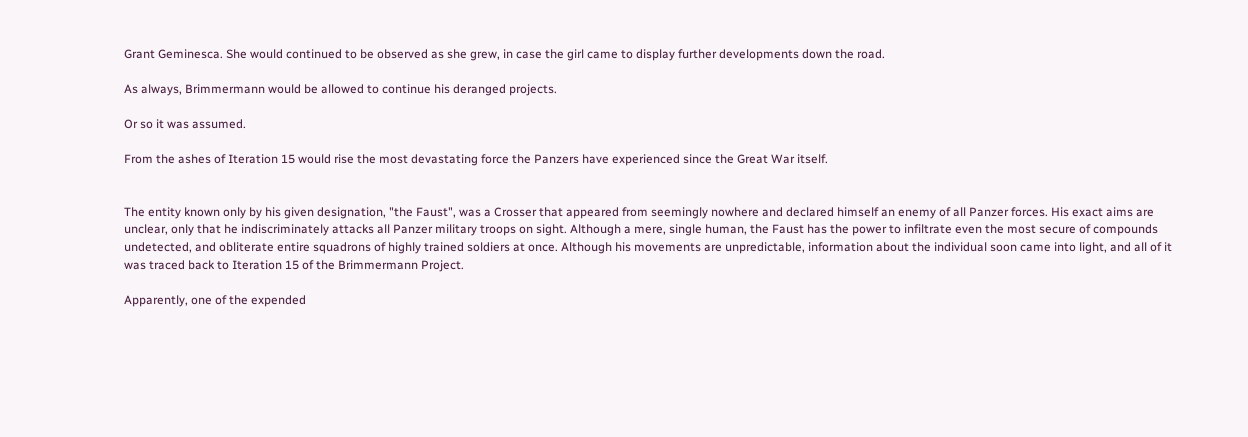Grant Geminesca. She would continued to be observed as she grew, in case the girl came to display further developments down the road.

As always, Brimmermann would be allowed to continue his deranged projects.

Or so it was assumed.

From the ashes of Iteration 15 would rise the most devastating force the Panzers have experienced since the Great War itself.


The entity known only by his given designation, "the Faust", was a Crosser that appeared from seemingly nowhere and declared himself an enemy of all Panzer forces. His exact aims are unclear, only that he indiscriminately attacks all Panzer military troops on sight. Although a mere, single human, the Faust has the power to infiltrate even the most secure of compounds undetected, and obliterate entire squadrons of highly trained soldiers at once. Although his movements are unpredictable, information about the individual soon came into light, and all of it was traced back to Iteration 15 of the Brimmermann Project.

Apparently, one of the expended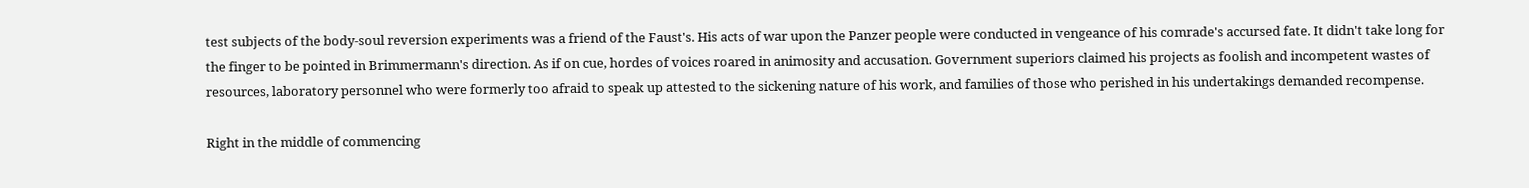test subjects of the body-soul reversion experiments was a friend of the Faust's. His acts of war upon the Panzer people were conducted in vengeance of his comrade's accursed fate. It didn't take long for the finger to be pointed in Brimmermann's direction. As if on cue, hordes of voices roared in animosity and accusation. Government superiors claimed his projects as foolish and incompetent wastes of resources, laboratory personnel who were formerly too afraid to speak up attested to the sickening nature of his work, and families of those who perished in his undertakings demanded recompense.

Right in the middle of commencing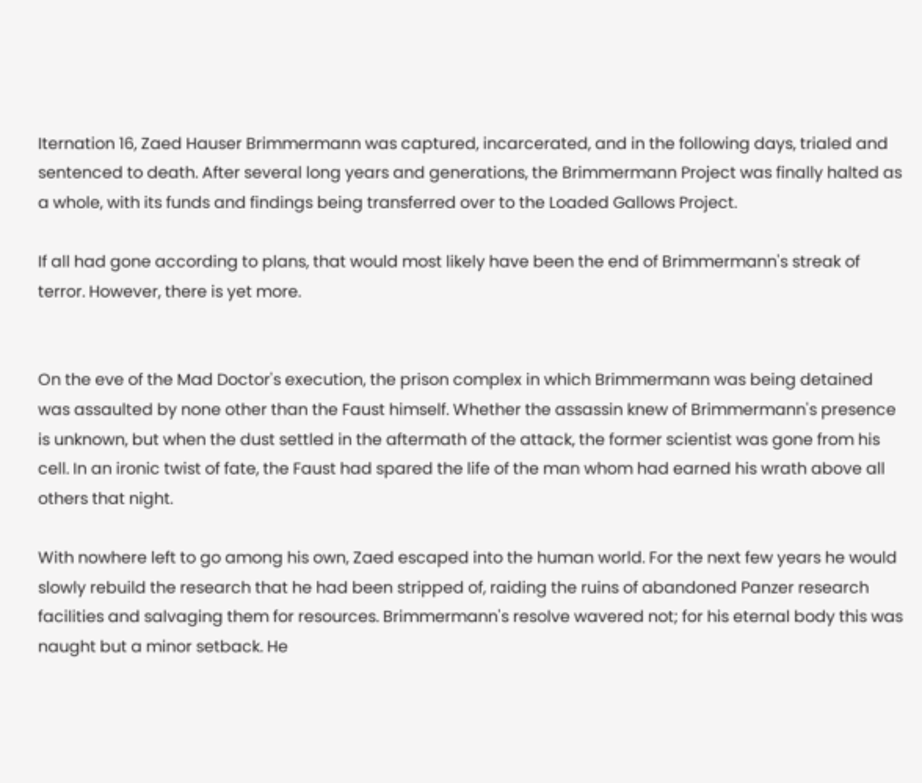Iternation 16, Zaed Hauser Brimmermann was captured, incarcerated, and in the following days, trialed and sentenced to death. After several long years and generations, the Brimmermann Project was finally halted as a whole, with its funds and findings being transferred over to the Loaded Gallows Project.

If all had gone according to plans, that would most likely have been the end of Brimmermann's streak of terror. However, there is yet more.


On the eve of the Mad Doctor's execution, the prison complex in which Brimmermann was being detained was assaulted by none other than the Faust himself. Whether the assassin knew of Brimmermann's presence is unknown, but when the dust settled in the aftermath of the attack, the former scientist was gone from his cell. In an ironic twist of fate, the Faust had spared the life of the man whom had earned his wrath above all others that night.

With nowhere left to go among his own, Zaed escaped into the human world. For the next few years he would slowly rebuild the research that he had been stripped of, raiding the ruins of abandoned Panzer research facilities and salvaging them for resources. Brimmermann's resolve wavered not; for his eternal body this was naught but a minor setback. He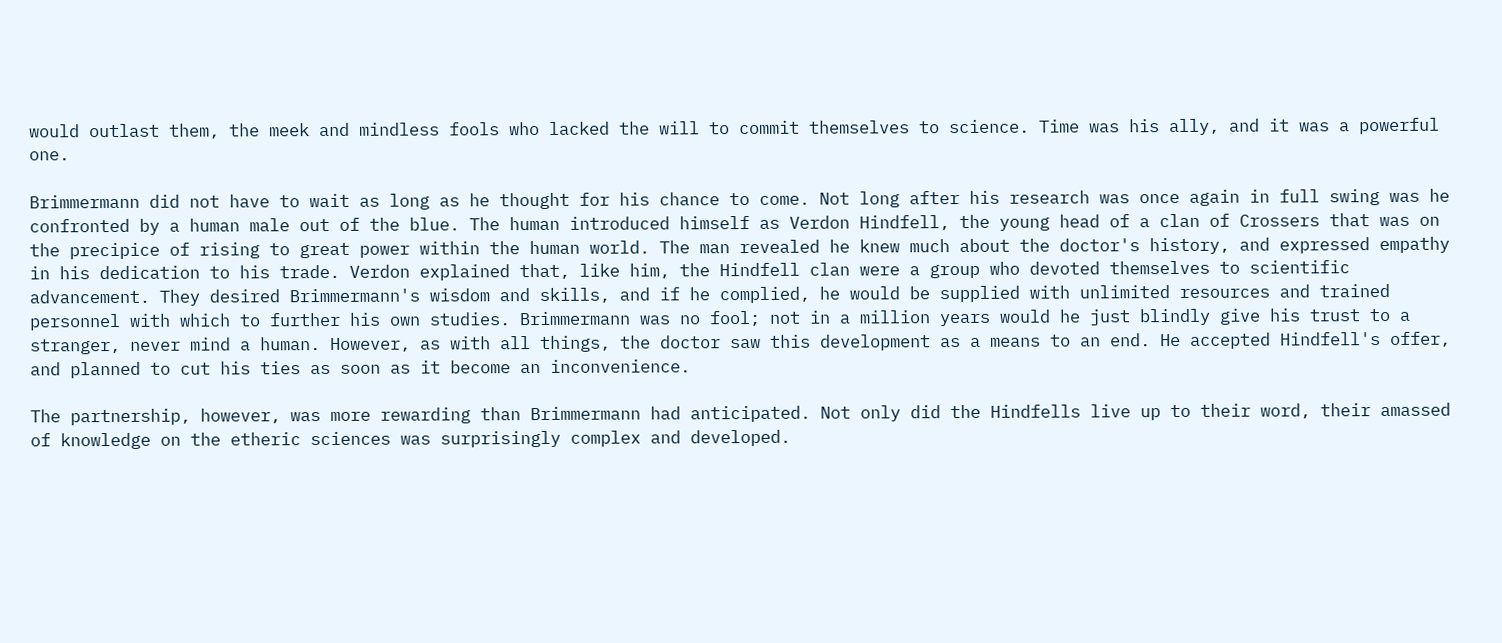would outlast them, the meek and mindless fools who lacked the will to commit themselves to science. Time was his ally, and it was a powerful one.

Brimmermann did not have to wait as long as he thought for his chance to come. Not long after his research was once again in full swing was he confronted by a human male out of the blue. The human introduced himself as Verdon Hindfell, the young head of a clan of Crossers that was on the precipice of rising to great power within the human world. The man revealed he knew much about the doctor's history, and expressed empathy in his dedication to his trade. Verdon explained that, like him, the Hindfell clan were a group who devoted themselves to scientific advancement. They desired Brimmermann's wisdom and skills, and if he complied, he would be supplied with unlimited resources and trained personnel with which to further his own studies. Brimmermann was no fool; not in a million years would he just blindly give his trust to a stranger, never mind a human. However, as with all things, the doctor saw this development as a means to an end. He accepted Hindfell's offer, and planned to cut his ties as soon as it become an inconvenience.

The partnership, however, was more rewarding than Brimmermann had anticipated. Not only did the Hindfells live up to their word, their amassed of knowledge on the etheric sciences was surprisingly complex and developed.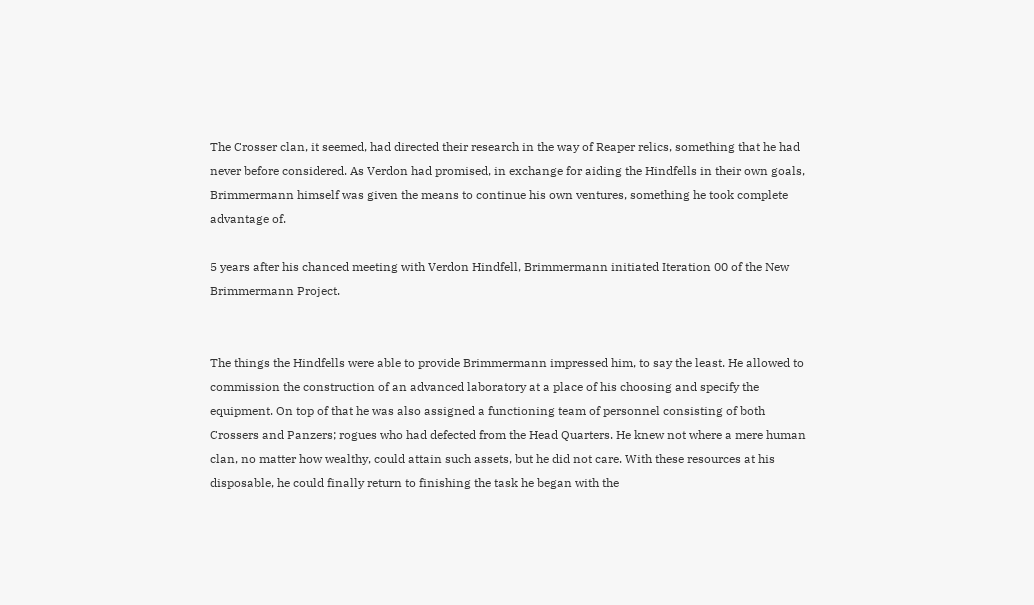The Crosser clan, it seemed, had directed their research in the way of Reaper relics, something that he had never before considered. As Verdon had promised, in exchange for aiding the Hindfells in their own goals, Brimmermann himself was given the means to continue his own ventures, something he took complete advantage of.

5 years after his chanced meeting with Verdon Hindfell, Brimmermann initiated Iteration 00 of the New Brimmermann Project.


The things the Hindfells were able to provide Brimmermann impressed him, to say the least. He allowed to commission the construction of an advanced laboratory at a place of his choosing and specify the equipment. On top of that he was also assigned a functioning team of personnel consisting of both Crossers and Panzers; rogues who had defected from the Head Quarters. He knew not where a mere human clan, no matter how wealthy, could attain such assets, but he did not care. With these resources at his disposable, he could finally return to finishing the task he began with the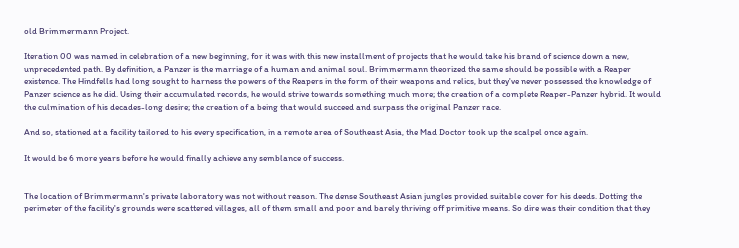old Brimmermann Project.

Iteration 00 was named in celebration of a new beginning, for it was with this new installment of projects that he would take his brand of science down a new, unprecedented path. By definition, a Panzer is the marriage of a human and animal soul. Brimmermann theorized the same should be possible with a Reaper existence. The Hindfells had long sought to harness the powers of the Reapers in the form of their weapons and relics, but they've never possessed the knowledge of Panzer science as he did. Using their accumulated records, he would strive towards something much more; the creation of a complete Reaper-Panzer hybrid. It would the culmination of his decades-long desire; the creation of a being that would succeed and surpass the original Panzer race.

And so, stationed at a facility tailored to his every specification, in a remote area of Southeast Asia, the Mad Doctor took up the scalpel once again.

It would be 6 more years before he would finally achieve any semblance of success.


The location of Brimmermann's private laboratory was not without reason. The dense Southeast Asian jungles provided suitable cover for his deeds. Dotting the perimeter of the facility's grounds were scattered villages, all of them small and poor and barely thriving off primitive means. So dire was their condition that they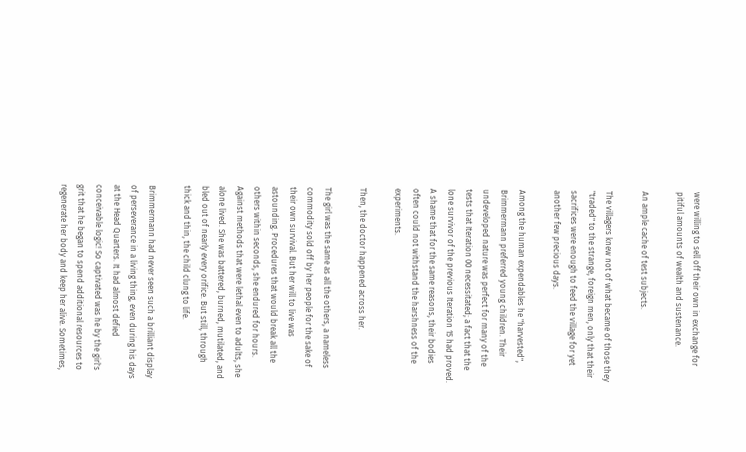were willing to sell off their own in exchange for pitiful amounts of wealth and sustenance.

An ample cache of test subjects.

The villagers knew not of what became of those they "traded" to the strange, foreign men, only that their sacrifices were enough to feed the village for yet another few precious days.

Among the human expendables he "harvested", Brimmermann preferred young children. Their undeveloped nature was perfect for many of the tests that Iteration 00 necessitated; a fact that the lone survivor of the previous Iteration 15 had proved. A shame that for the same reasons, their bodies often could not withstand the harshness of the experiments.

Then, the doctor happened across her.

The girl was the same as all the others, a nameless commodity sold off by her people for the sake of their own survival. But her will to live was astounding. Procedures that would break all the others within seconds, she endured for hours. Against methods that were lethal even to adults, she alone lived. She was battered, burned, mutilated, and bled out of nearly every orifice. But still, through thick and thin, the child clung to life.

Brimmermann had never seen such a brilliant display of perseverance in a living thing, even during his days at the Head Quarters. It had almost defied conceivable logic! So captivated was he by the girl's grit that he began to spend additional resources to regenerate her body and keep her alive. Sometimes,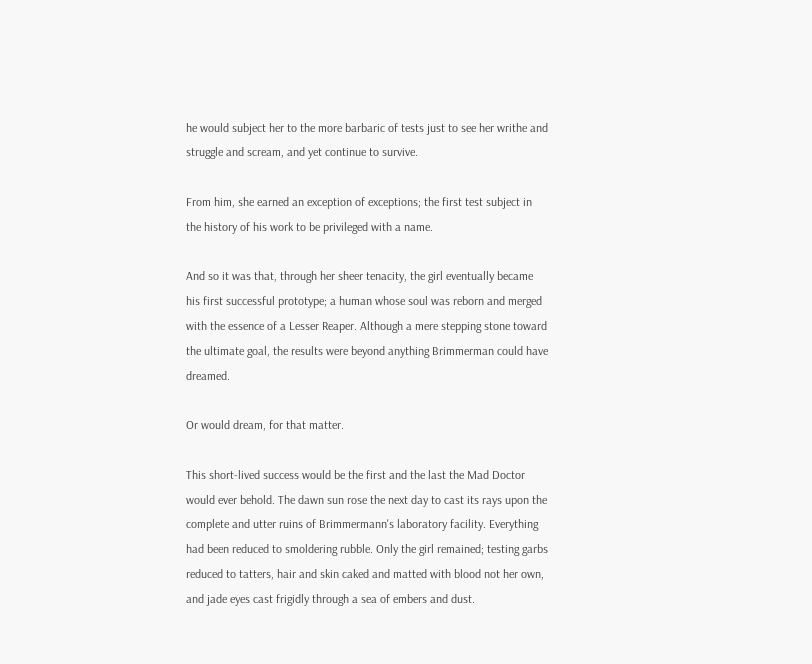he would subject her to the more barbaric of tests just to see her writhe and struggle and scream, and yet continue to survive.

From him, she earned an exception of exceptions; the first test subject in the history of his work to be privileged with a name.

And so it was that, through her sheer tenacity, the girl eventually became his first successful prototype; a human whose soul was reborn and merged with the essence of a Lesser Reaper. Although a mere stepping stone toward the ultimate goal, the results were beyond anything Brimmerman could have dreamed.

Or would dream, for that matter.

This short-lived success would be the first and the last the Mad Doctor would ever behold. The dawn sun rose the next day to cast its rays upon the complete and utter ruins of Brimmermann's laboratory facility. Everything had been reduced to smoldering rubble. Only the girl remained; testing garbs reduced to tatters, hair and skin caked and matted with blood not her own, and jade eyes cast frigidly through a sea of embers and dust.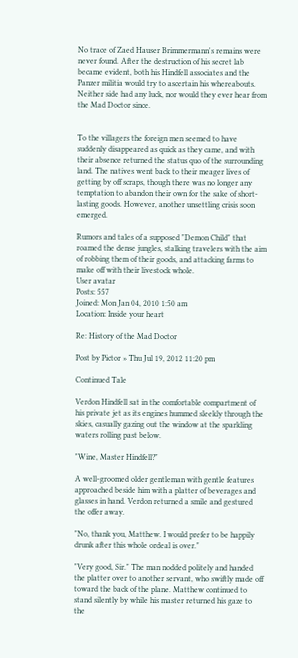No trace of Zaed Hauser Brimmermann's remains were never found. After the destruction of his secret lab became evident, both his Hindfell associates and the Panzer militia would try to ascertain his whereabouts. Neither side had any luck, nor would they ever hear from the Mad Doctor since.


To the villagers the foreign men seemed to have suddenly disappeared as quick as they came, and with their absence returned the status quo of the surrounding land. The natives went back to their meager lives of getting by off scraps, though there was no longer any temptation to abandon their own for the sake of short-lasting goods. However, another unsettling crisis soon emerged.

Rumors and tales of a supposed "Demon Child" that roamed the dense jungles, stalking travelers with the aim of robbing them of their goods, and attacking farms to make off with their livestock whole.
User avatar
Posts: 557
Joined: Mon Jan 04, 2010 1:50 am
Location: Inside your heart

Re: History of the Mad Doctor

Post by Pictor » Thu Jul 19, 2012 11:20 pm

Continued Tale

Verdon Hindfell sat in the comfortable compartment of his private jet as its engines hummed sleekly through the skies, casually gazing out the window at the sparkling waters rolling past below.

"Wine, Master Hindfell?"

A well-groomed older gentleman with gentle features approached beside him with a platter of beverages and glasses in hand. Verdon returned a smile and gestured the offer away.

"No, thank you, Matthew. I would prefer to be happily drunk after this whole ordeal is over."

"Very good, Sir." The man nodded politely and handed the platter over to another servant, who swiftly made off toward the back of the plane. Matthew continued to stand silently by while his master returned his gaze to the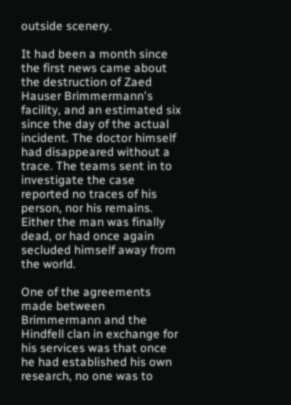outside scenery.

It had been a month since the first news came about the destruction of Zaed Hauser Brimmermann's facility, and an estimated six since the day of the actual incident. The doctor himself had disappeared without a trace. The teams sent in to investigate the case reported no traces of his person, nor his remains. Either the man was finally dead, or had once again secluded himself away from the world.

One of the agreements made between Brimmermann and the Hindfell clan in exchange for his services was that once he had established his own research, no one was to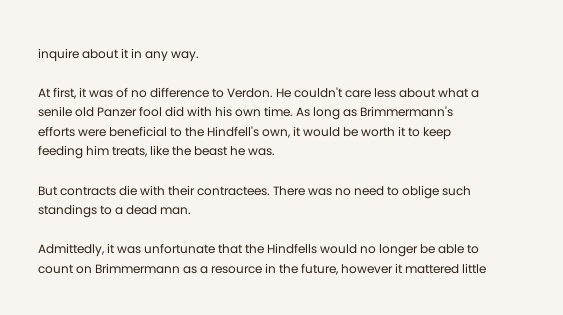inquire about it in any way.

At first, it was of no difference to Verdon. He couldn't care less about what a senile old Panzer fool did with his own time. As long as Brimmermann's efforts were beneficial to the Hindfell's own, it would be worth it to keep feeding him treats, like the beast he was.

But contracts die with their contractees. There was no need to oblige such standings to a dead man.

Admittedly, it was unfortunate that the Hindfells would no longer be able to count on Brimmermann as a resource in the future, however it mattered little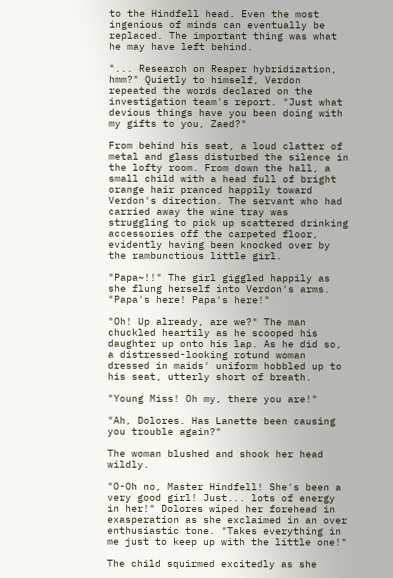to the Hindfell head. Even the most ingenious of minds can eventually be replaced. The important thing was what he may have left behind.

"... Research on Reaper hybridization, hmm?" Quietly to himself, Verdon repeated the words declared on the investigation team's report. "Just what devious things have you been doing with my gifts to you, Zaed?"

From behind his seat, a loud clatter of metal and glass disturbed the silence in the lofty room. From down the hall, a small child with a head full of bright orange hair pranced happily toward Verdon's direction. The servant who had carried away the wine tray was struggling to pick up scattered drinking accessories off the carpeted floor, evidently having been knocked over by the rambunctious little girl.

"Papa~!!" The girl giggled happily as she flung herself into Verdon's arms. "Papa's here! Papa's here!"

"Oh! Up already, are we?" The man chuckled heartily as he scooped his daughter up onto his lap. As he did so, a distressed-looking rotund woman dressed in maids' uniform hobbled up to his seat, utterly short of breath.

"Young Miss! Oh my, there you are!"

"Ah, Dolores. Has Lanette been causing you trouble again?"

The woman blushed and shook her head wildly.

"O-Oh no, Master Hindfell! She's been a very good girl! Just... lots of energy in her!" Dolores wiped her forehead in exasperation as she exclaimed in an over enthusiastic tone. "Takes everything in me just to keep up with the little one!"

The child squirmed excitedly as she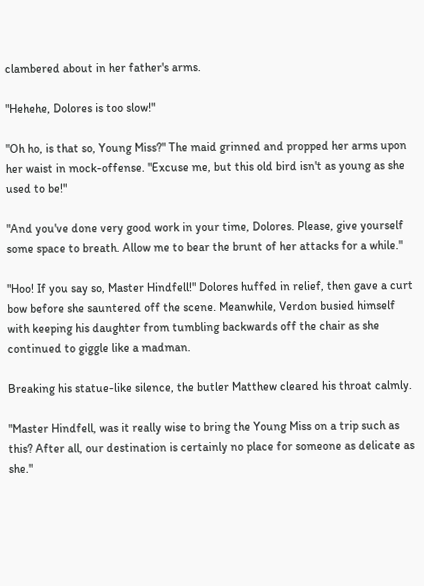clambered about in her father's arms.

"Hehehe, Dolores is too slow!"

"Oh ho, is that so, Young Miss?" The maid grinned and propped her arms upon her waist in mock-offense. "Excuse me, but this old bird isn't as young as she used to be!"

"And you've done very good work in your time, Dolores. Please, give yourself some space to breath. Allow me to bear the brunt of her attacks for a while."

"Hoo! If you say so, Master Hindfell!" Dolores huffed in relief, then gave a curt bow before she sauntered off the scene. Meanwhile, Verdon busied himself with keeping his daughter from tumbling backwards off the chair as she continued to giggle like a madman.

Breaking his statue-like silence, the butler Matthew cleared his throat calmly.

"Master Hindfell, was it really wise to bring the Young Miss on a trip such as this? After all, our destination is certainly no place for someone as delicate as she."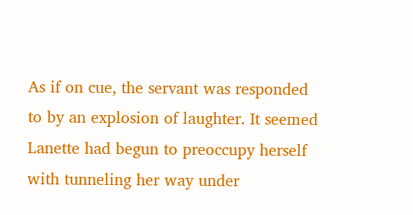As if on cue, the servant was responded to by an explosion of laughter. It seemed Lanette had begun to preoccupy herself with tunneling her way under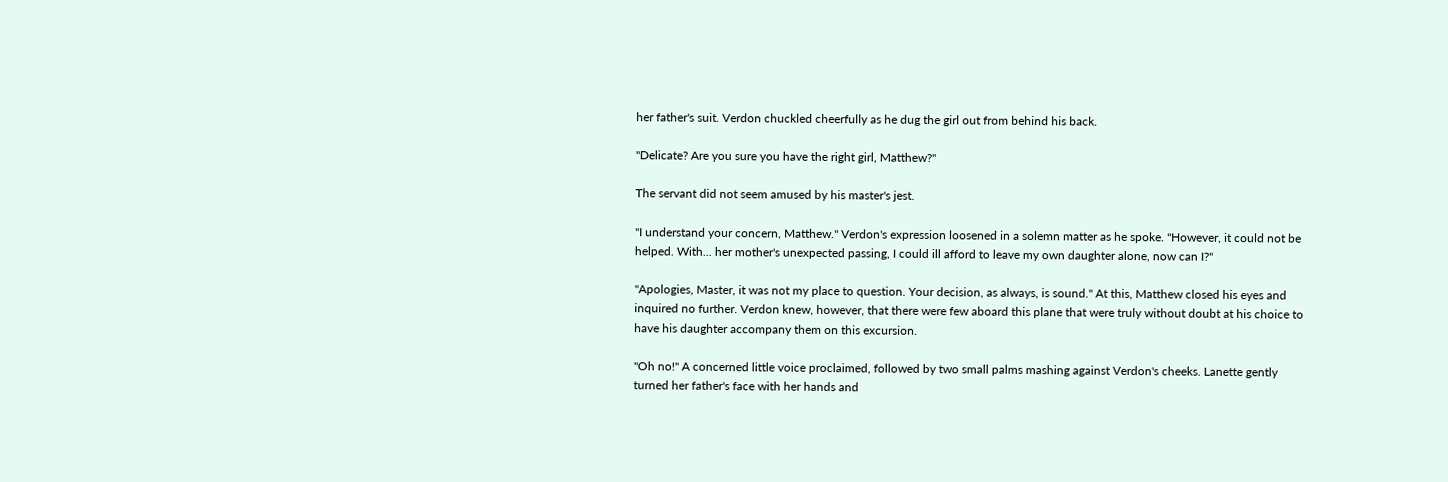her father's suit. Verdon chuckled cheerfully as he dug the girl out from behind his back.

"Delicate? Are you sure you have the right girl, Matthew?"

The servant did not seem amused by his master's jest.

"I understand your concern, Matthew." Verdon's expression loosened in a solemn matter as he spoke. "However, it could not be helped. With... her mother's unexpected passing, I could ill afford to leave my own daughter alone, now can I?"

"Apologies, Master, it was not my place to question. Your decision, as always, is sound." At this, Matthew closed his eyes and inquired no further. Verdon knew, however, that there were few aboard this plane that were truly without doubt at his choice to have his daughter accompany them on this excursion.

"Oh no!" A concerned little voice proclaimed, followed by two small palms mashing against Verdon's cheeks. Lanette gently turned her father's face with her hands and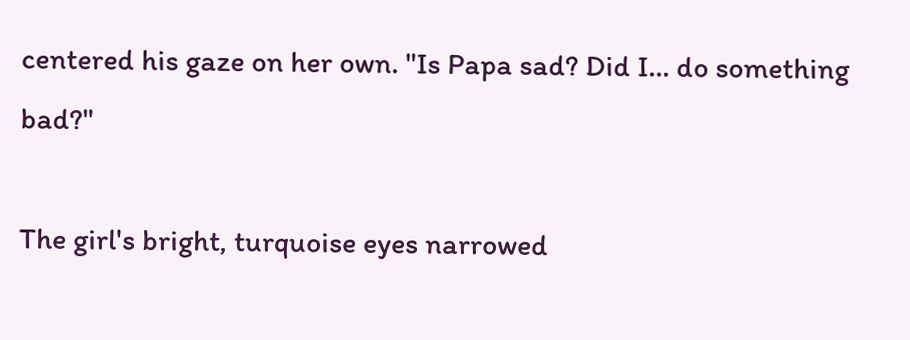centered his gaze on her own. "Is Papa sad? Did I... do something bad?"

The girl's bright, turquoise eyes narrowed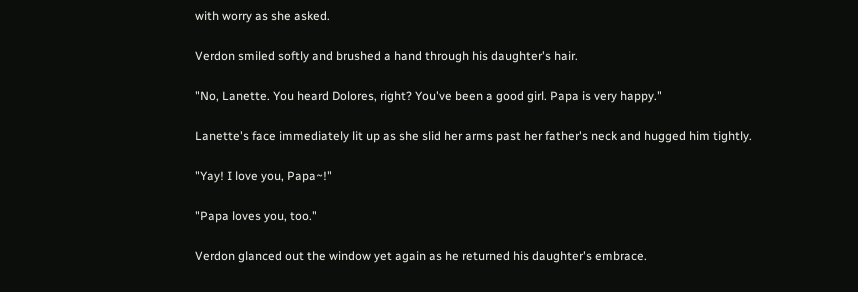with worry as she asked.

Verdon smiled softly and brushed a hand through his daughter's hair.

"No, Lanette. You heard Dolores, right? You've been a good girl. Papa is very happy."

Lanette's face immediately lit up as she slid her arms past her father's neck and hugged him tightly.

"Yay! I love you, Papa~!"

"Papa loves you, too."

Verdon glanced out the window yet again as he returned his daughter's embrace.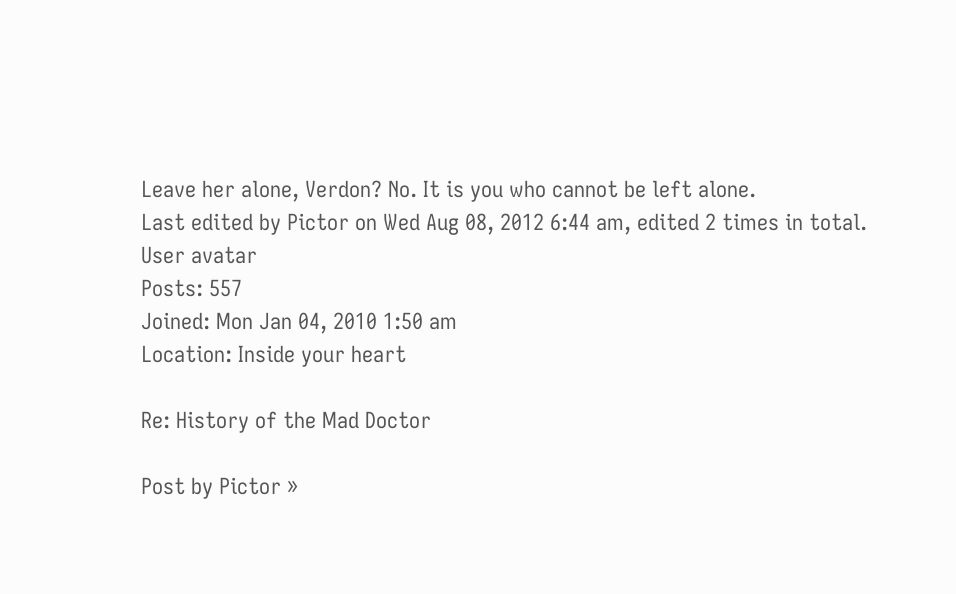Leave her alone, Verdon? No. It is you who cannot be left alone.
Last edited by Pictor on Wed Aug 08, 2012 6:44 am, edited 2 times in total.
User avatar
Posts: 557
Joined: Mon Jan 04, 2010 1:50 am
Location: Inside your heart

Re: History of the Mad Doctor

Post by Pictor »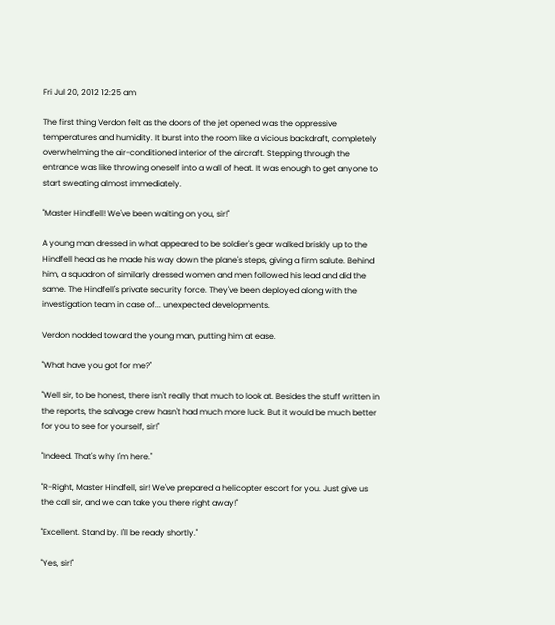Fri Jul 20, 2012 12:25 am

The first thing Verdon felt as the doors of the jet opened was the oppressive temperatures and humidity. It burst into the room like a vicious backdraft, completely overwhelming the air-conditioned interior of the aircraft. Stepping through the entrance was like throwing oneself into a wall of heat. It was enough to get anyone to start sweating almost immediately.

"Master Hindfell! We've been waiting on you, sir!"

A young man dressed in what appeared to be soldier's gear walked briskly up to the Hindfell head as he made his way down the plane's steps, giving a firm salute. Behind him, a squadron of similarly dressed women and men followed his lead and did the same. The Hindfell's private security force. They've been deployed along with the investigation team in case of... unexpected developments.

Verdon nodded toward the young man, putting him at ease.

"What have you got for me?"

"Well sir, to be honest, there isn't really that much to look at. Besides the stuff written in the reports, the salvage crew hasn't had much more luck. But it would be much better for you to see for yourself, sir!"

"Indeed. That's why I'm here."

"R-Right, Master Hindfell, sir! We've prepared a helicopter escort for you. Just give us the call sir, and we can take you there right away!"

"Excellent. Stand by. I'll be ready shortly."

"Yes, sir!"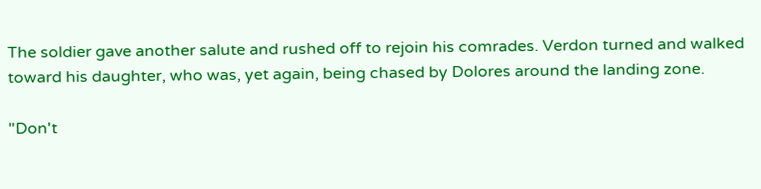The soldier gave another salute and rushed off to rejoin his comrades. Verdon turned and walked toward his daughter, who was, yet again, being chased by Dolores around the landing zone.

"Don't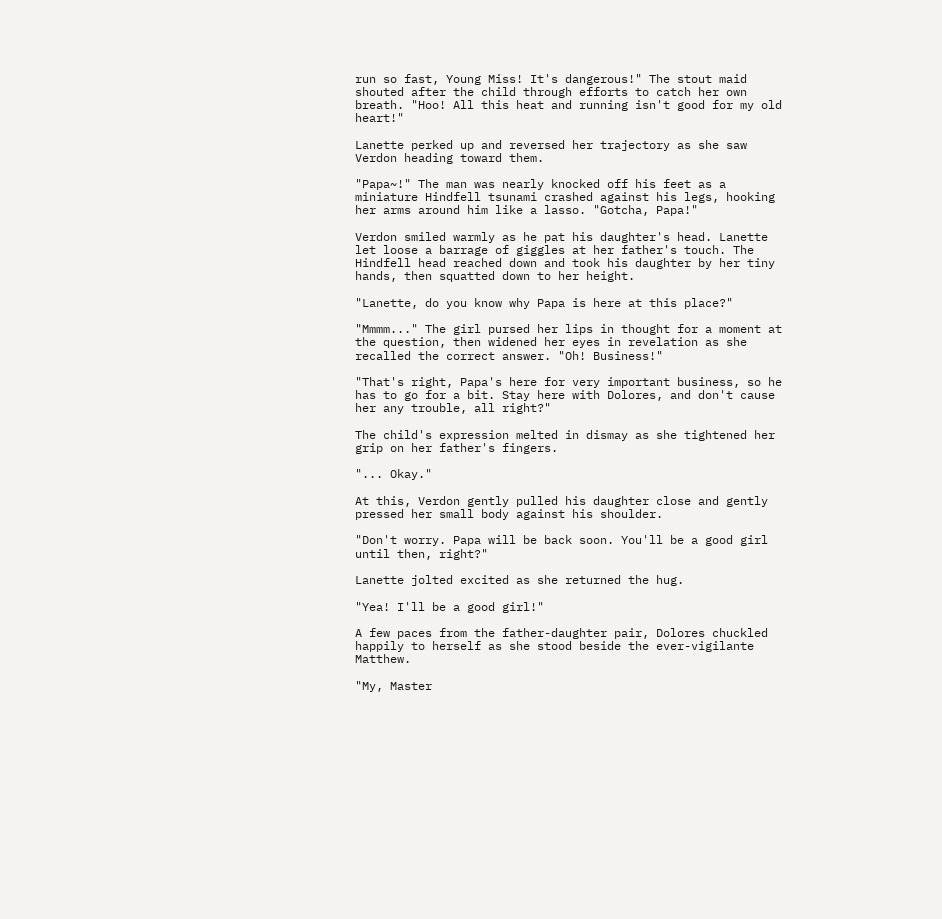run so fast, Young Miss! It's dangerous!" The stout maid shouted after the child through efforts to catch her own breath. "Hoo! All this heat and running isn't good for my old heart!"

Lanette perked up and reversed her trajectory as she saw Verdon heading toward them.

"Papa~!" The man was nearly knocked off his feet as a miniature Hindfell tsunami crashed against his legs, hooking her arms around him like a lasso. "Gotcha, Papa!"

Verdon smiled warmly as he pat his daughter's head. Lanette let loose a barrage of giggles at her father's touch. The Hindfell head reached down and took his daughter by her tiny hands, then squatted down to her height.

"Lanette, do you know why Papa is here at this place?"

"Mmmm..." The girl pursed her lips in thought for a moment at the question, then widened her eyes in revelation as she recalled the correct answer. "Oh! Business!"

"That's right, Papa's here for very important business, so he has to go for a bit. Stay here with Dolores, and don't cause her any trouble, all right?"

The child's expression melted in dismay as she tightened her grip on her father's fingers.

"... Okay."

At this, Verdon gently pulled his daughter close and gently pressed her small body against his shoulder.

"Don't worry. Papa will be back soon. You'll be a good girl until then, right?"

Lanette jolted excited as she returned the hug.

"Yea! I'll be a good girl!"

A few paces from the father-daughter pair, Dolores chuckled happily to herself as she stood beside the ever-vigilante Matthew.

"My, Master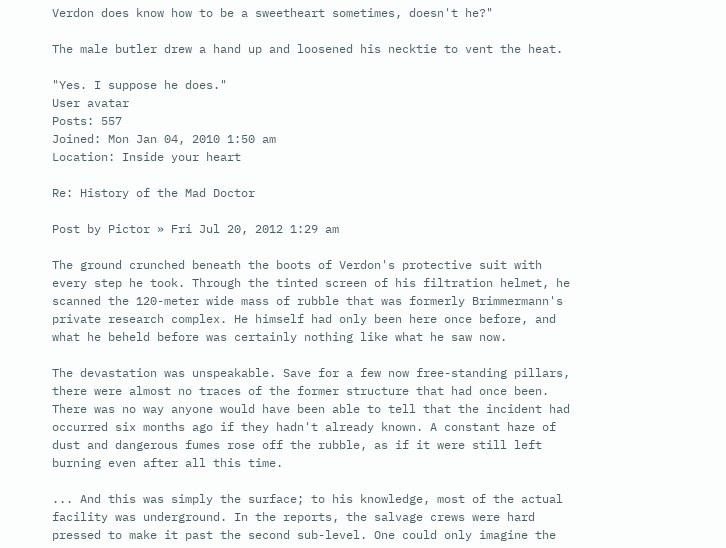Verdon does know how to be a sweetheart sometimes, doesn't he?"

The male butler drew a hand up and loosened his necktie to vent the heat.

"Yes. I suppose he does."
User avatar
Posts: 557
Joined: Mon Jan 04, 2010 1:50 am
Location: Inside your heart

Re: History of the Mad Doctor

Post by Pictor » Fri Jul 20, 2012 1:29 am

The ground crunched beneath the boots of Verdon's protective suit with every step he took. Through the tinted screen of his filtration helmet, he scanned the 120-meter wide mass of rubble that was formerly Brimmermann's private research complex. He himself had only been here once before, and what he beheld before was certainly nothing like what he saw now.

The devastation was unspeakable. Save for a few now free-standing pillars, there were almost no traces of the former structure that had once been. There was no way anyone would have been able to tell that the incident had occurred six months ago if they hadn't already known. A constant haze of dust and dangerous fumes rose off the rubble, as if it were still left burning even after all this time.

... And this was simply the surface; to his knowledge, most of the actual facility was underground. In the reports, the salvage crews were hard pressed to make it past the second sub-level. One could only imagine the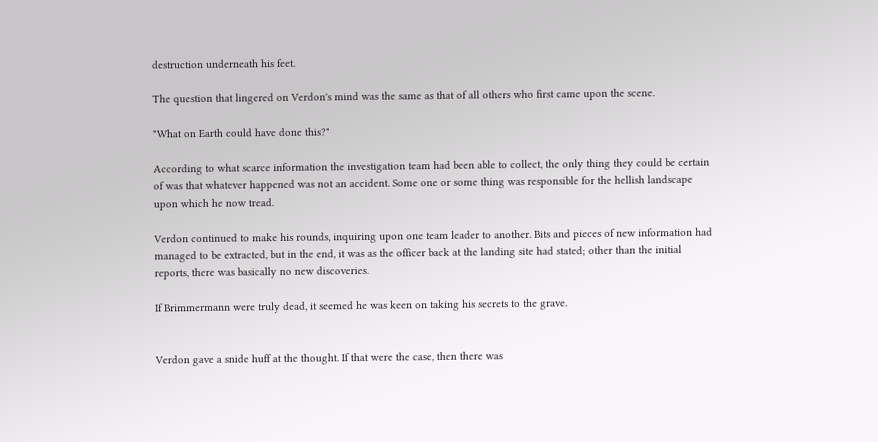destruction underneath his feet.

The question that lingered on Verdon's mind was the same as that of all others who first came upon the scene.

"What on Earth could have done this?"

According to what scarce information the investigation team had been able to collect, the only thing they could be certain of was that whatever happened was not an accident. Some one or some thing was responsible for the hellish landscape upon which he now tread.

Verdon continued to make his rounds, inquiring upon one team leader to another. Bits and pieces of new information had managed to be extracted, but in the end, it was as the officer back at the landing site had stated; other than the initial reports, there was basically no new discoveries.

If Brimmermann were truly dead, it seemed he was keen on taking his secrets to the grave.


Verdon gave a snide huff at the thought. If that were the case, then there was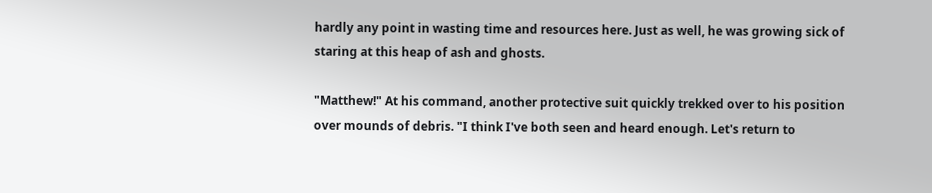hardly any point in wasting time and resources here. Just as well, he was growing sick of staring at this heap of ash and ghosts.

"Matthew!" At his command, another protective suit quickly trekked over to his position over mounds of debris. "I think I've both seen and heard enough. Let's return to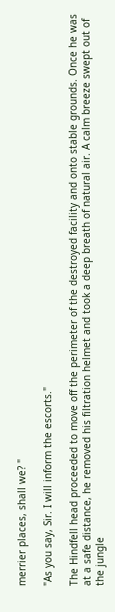merrier places, shall we? "

"As you say, Sir. I will inform the escorts."

The Hindfell head proceeded to move off the perimeter of the destroyed facility and onto stable grounds. Once he was at a safe distance, he removed his filtration helmet and took a deep breath of natural air. A calm breeze swept out of the jungle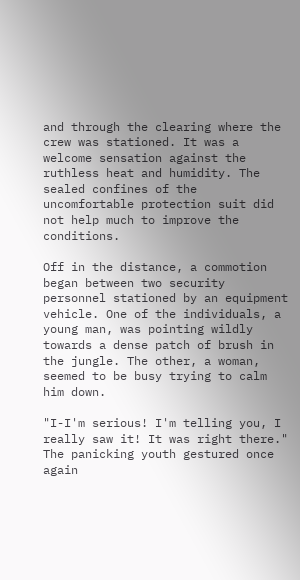and through the clearing where the crew was stationed. It was a welcome sensation against the ruthless heat and humidity. The sealed confines of the uncomfortable protection suit did not help much to improve the conditions.

Off in the distance, a commotion began between two security personnel stationed by an equipment vehicle. One of the individuals, a young man, was pointing wildly towards a dense patch of brush in the jungle. The other, a woman, seemed to be busy trying to calm him down.

"I-I'm serious! I'm telling you, I really saw it! It was right there." The panicking youth gestured once again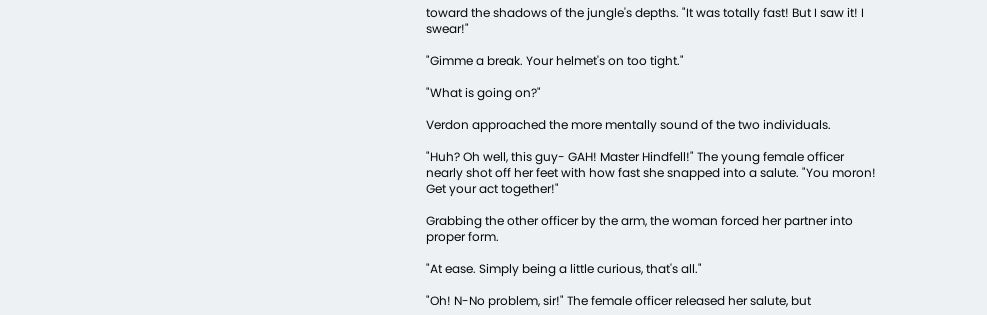toward the shadows of the jungle's depths. "It was totally fast! But I saw it! I swear!"

"Gimme a break. Your helmet's on too tight."

"What is going on?"

Verdon approached the more mentally sound of the two individuals.

"Huh? Oh well, this guy- GAH! Master Hindfell!" The young female officer nearly shot off her feet with how fast she snapped into a salute. "You moron! Get your act together!"

Grabbing the other officer by the arm, the woman forced her partner into proper form.

"At ease. Simply being a little curious, that's all."

"Oh! N-No problem, sir!" The female officer released her salute, but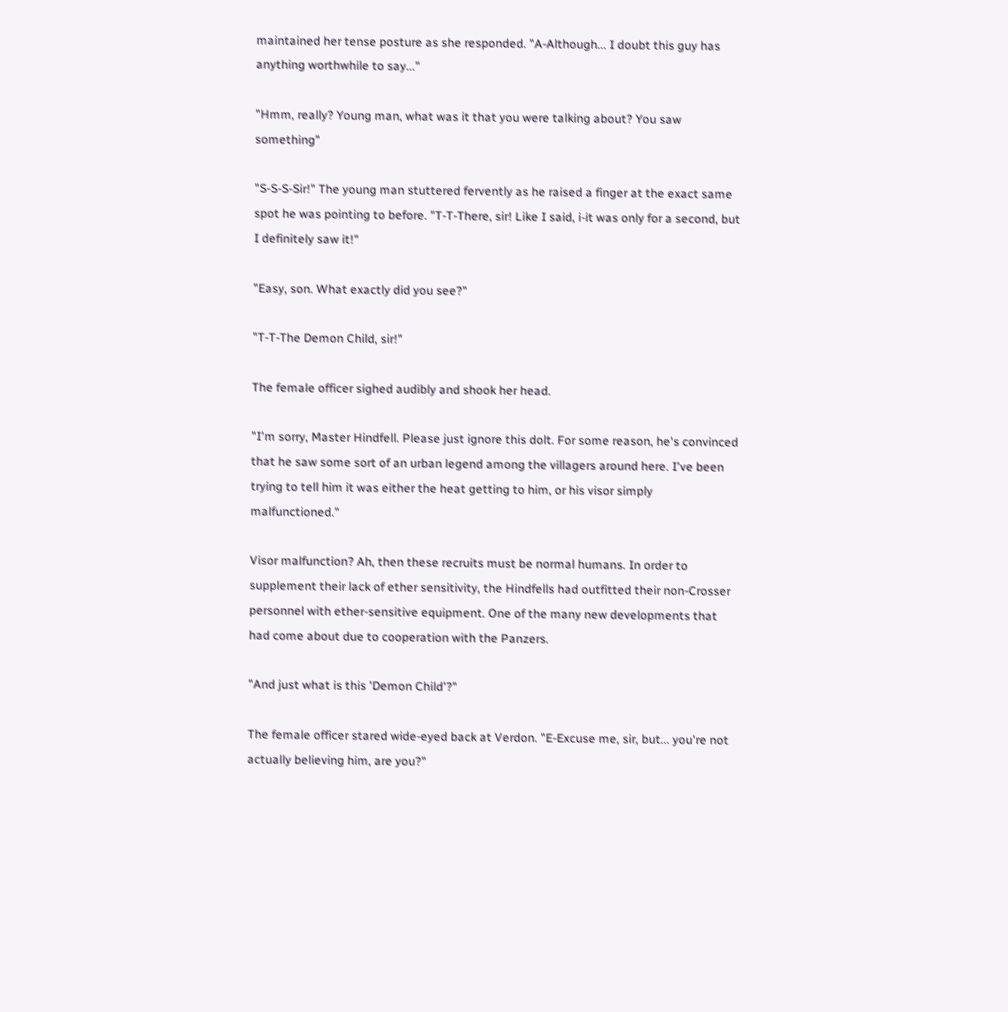maintained her tense posture as she responded. "A-Although... I doubt this guy has anything worthwhile to say..."

"Hmm, really? Young man, what was it that you were talking about? You saw something"

"S-S-S-Sir!" The young man stuttered fervently as he raised a finger at the exact same spot he was pointing to before. "T-T-There, sir! Like I said, i-it was only for a second, but I definitely saw it!"

"Easy, son. What exactly did you see?"

"T-T-The Demon Child, sir!"

The female officer sighed audibly and shook her head.

"I'm sorry, Master Hindfell. Please just ignore this dolt. For some reason, he's convinced that he saw some sort of an urban legend among the villagers around here. I've been trying to tell him it was either the heat getting to him, or his visor simply malfunctioned."

Visor malfunction? Ah, then these recruits must be normal humans. In order to supplement their lack of ether sensitivity, the Hindfells had outfitted their non-Crosser personnel with ether-sensitive equipment. One of the many new developments that had come about due to cooperation with the Panzers.

"And just what is this 'Demon Child'?"

The female officer stared wide-eyed back at Verdon. "E-Excuse me, sir, but... you're not actually believing him, are you?"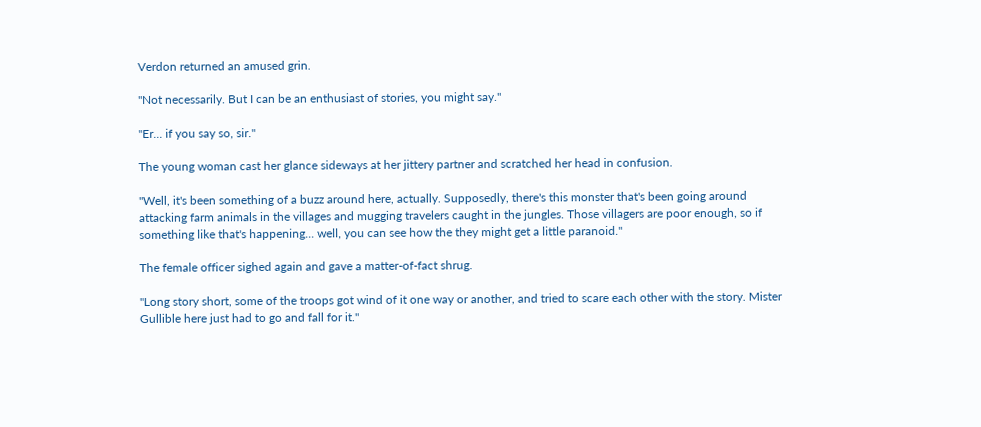Verdon returned an amused grin.

"Not necessarily. But I can be an enthusiast of stories, you might say."

"Er... if you say so, sir."

The young woman cast her glance sideways at her jittery partner and scratched her head in confusion.

"Well, it's been something of a buzz around here, actually. Supposedly, there's this monster that's been going around attacking farm animals in the villages and mugging travelers caught in the jungles. Those villagers are poor enough, so if something like that's happening... well, you can see how the they might get a little paranoid."

The female officer sighed again and gave a matter-of-fact shrug.

"Long story short, some of the troops got wind of it one way or another, and tried to scare each other with the story. Mister Gullible here just had to go and fall for it."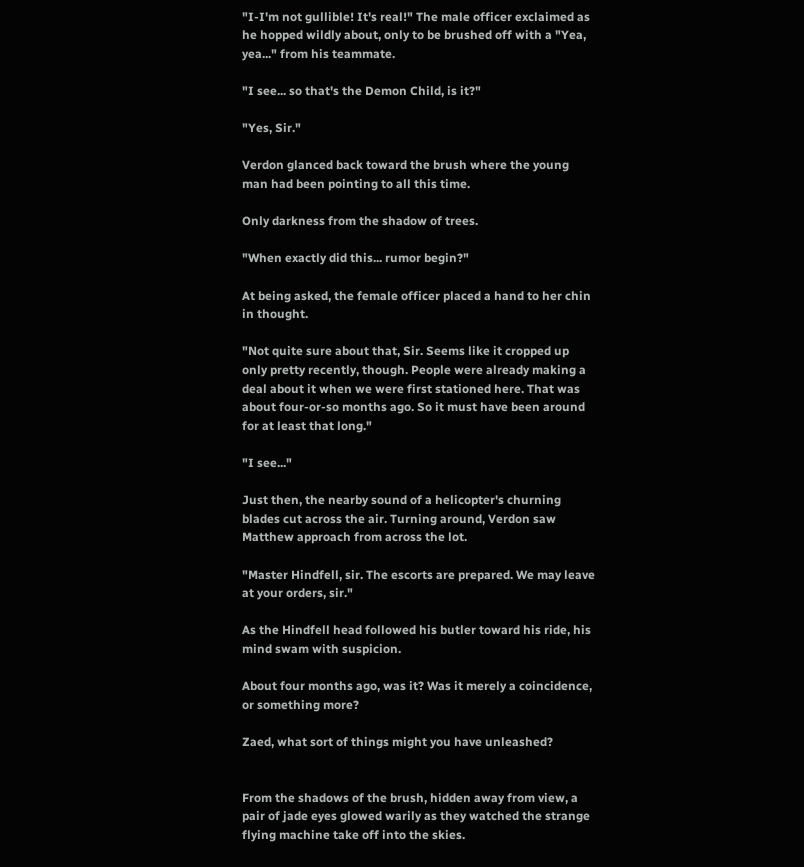"I-I'm not gullible! It's real!" The male officer exclaimed as he hopped wildly about, only to be brushed off with a "Yea, yea..." from his teammate.

"I see... so that's the Demon Child, is it?"

"Yes, Sir."

Verdon glanced back toward the brush where the young man had been pointing to all this time.

Only darkness from the shadow of trees.

"When exactly did this... rumor begin?"

At being asked, the female officer placed a hand to her chin in thought.

"Not quite sure about that, Sir. Seems like it cropped up only pretty recently, though. People were already making a deal about it when we were first stationed here. That was about four-or-so months ago. So it must have been around for at least that long."

"I see..."

Just then, the nearby sound of a helicopter's churning blades cut across the air. Turning around, Verdon saw Matthew approach from across the lot.

"Master Hindfell, sir. The escorts are prepared. We may leave at your orders, sir."

As the Hindfell head followed his butler toward his ride, his mind swam with suspicion.

About four months ago, was it? Was it merely a coincidence, or something more?

Zaed, what sort of things might you have unleashed?


From the shadows of the brush, hidden away from view, a pair of jade eyes glowed warily as they watched the strange flying machine take off into the skies.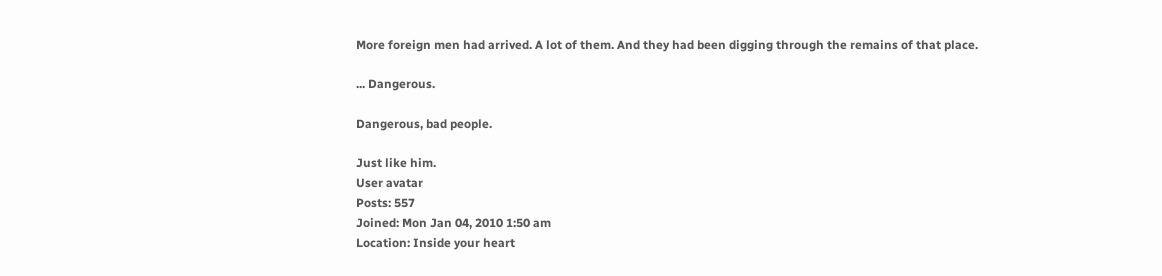More foreign men had arrived. A lot of them. And they had been digging through the remains of that place.

... Dangerous.

Dangerous, bad people.

Just like him.
User avatar
Posts: 557
Joined: Mon Jan 04, 2010 1:50 am
Location: Inside your heart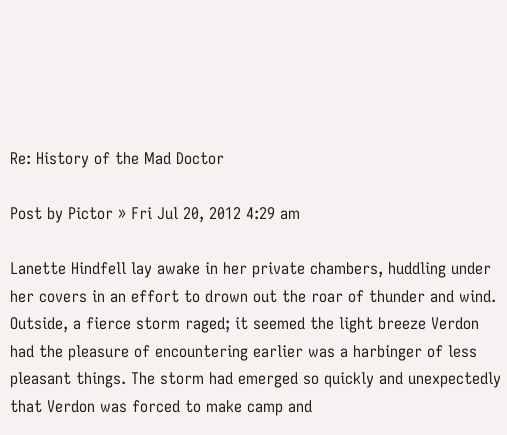Re: History of the Mad Doctor

Post by Pictor » Fri Jul 20, 2012 4:29 am

Lanette Hindfell lay awake in her private chambers, huddling under her covers in an effort to drown out the roar of thunder and wind. Outside, a fierce storm raged; it seemed the light breeze Verdon had the pleasure of encountering earlier was a harbinger of less pleasant things. The storm had emerged so quickly and unexpectedly that Verdon was forced to make camp and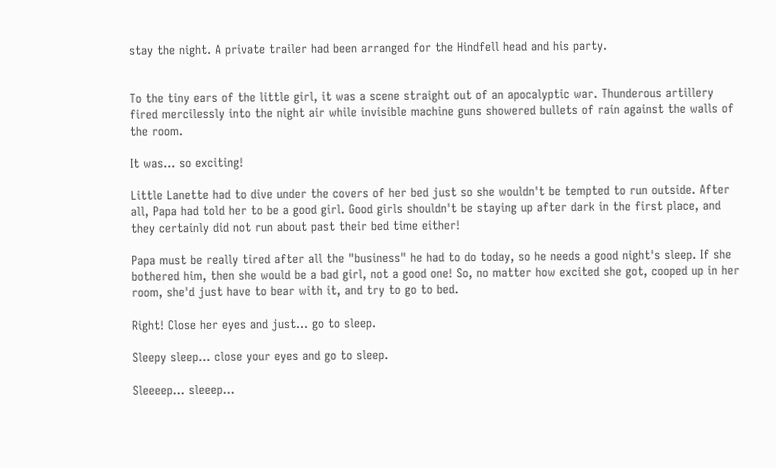stay the night. A private trailer had been arranged for the Hindfell head and his party.


To the tiny ears of the little girl, it was a scene straight out of an apocalyptic war. Thunderous artillery fired mercilessly into the night air while invisible machine guns showered bullets of rain against the walls of the room.

It was... so exciting!

Little Lanette had to dive under the covers of her bed just so she wouldn't be tempted to run outside. After all, Papa had told her to be a good girl. Good girls shouldn't be staying up after dark in the first place, and they certainly did not run about past their bed time either!

Papa must be really tired after all the "business" he had to do today, so he needs a good night's sleep. If she bothered him, then she would be a bad girl, not a good one! So, no matter how excited she got, cooped up in her room, she'd just have to bear with it, and try to go to bed.

Right! Close her eyes and just... go to sleep.

Sleepy sleep... close your eyes and go to sleep.

Sleeeep... sleeep...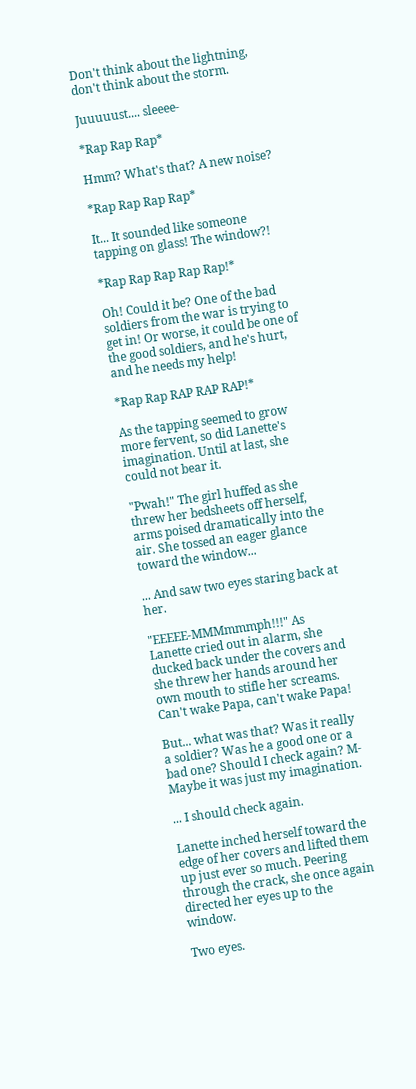Don't think about the lightning, don't think about the storm.

Juuuuust.... sleeee-

*Rap Rap Rap*

Hmm? What's that? A new noise?

*Rap Rap Rap Rap*

It... It sounded like someone tapping on glass! The window?!

*Rap Rap Rap Rap Rap!*

Oh! Could it be? One of the bad soldiers from the war is trying to get in! Or worse, it could be one of the good soldiers, and he's hurt, and he needs my help!

*Rap Rap RAP RAP RAP!*

As the tapping seemed to grow more fervent, so did Lanette's imagination. Until at last, she could not bear it.

"Pwah!" The girl huffed as she threw her bedsheets off herself, arms poised dramatically into the air. She tossed an eager glance toward the window...

... And saw two eyes staring back at her.

"EEEEE-MMMmmmph!!!" As Lanette cried out in alarm, she ducked back under the covers and she threw her hands around her own mouth to stifle her screams. Can't wake Papa, can't wake Papa!

But... what was that? Was it really a soldier? Was he a good one or a bad one? Should I check again? M-Maybe it was just my imagination.

... I should check again.

Lanette inched herself toward the edge of her covers and lifted them up just ever so much. Peering through the crack, she once again directed her eyes up to the window.

Two eyes.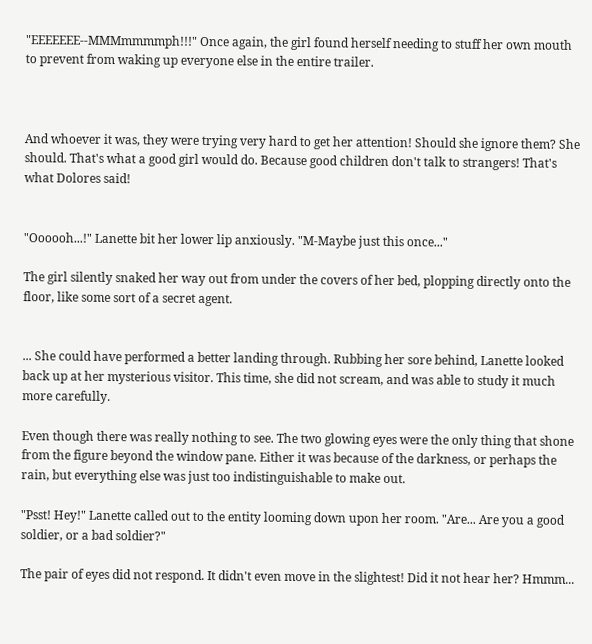"EEEEEEE--MMMmmmmph!!!" Once again, the girl found herself needing to stuff her own mouth to prevent from waking up everyone else in the entire trailer.



And whoever it was, they were trying very hard to get her attention! Should she ignore them? She should. That's what a good girl would do. Because good children don't talk to strangers! That's what Dolores said!


"Oooooh...!" Lanette bit her lower lip anxiously. "M-Maybe just this once..."

The girl silently snaked her way out from under the covers of her bed, plopping directly onto the floor, like some sort of a secret agent.


... She could have performed a better landing through. Rubbing her sore behind, Lanette looked back up at her mysterious visitor. This time, she did not scream, and was able to study it much more carefully.

Even though there was really nothing to see. The two glowing eyes were the only thing that shone from the figure beyond the window pane. Either it was because of the darkness, or perhaps the rain, but everything else was just too indistinguishable to make out.

"Psst! Hey!" Lanette called out to the entity looming down upon her room. "Are... Are you a good soldier, or a bad soldier?"

The pair of eyes did not respond. It didn't even move in the slightest! Did it not hear her? Hmmm...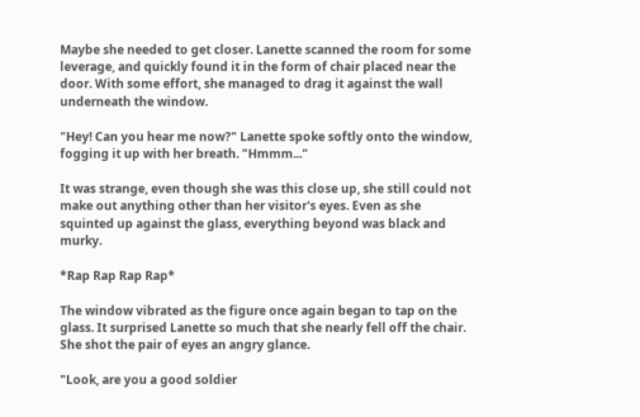Maybe she needed to get closer. Lanette scanned the room for some leverage, and quickly found it in the form of chair placed near the door. With some effort, she managed to drag it against the wall underneath the window.

"Hey! Can you hear me now?" Lanette spoke softly onto the window, fogging it up with her breath. "Hmmm..."

It was strange, even though she was this close up, she still could not make out anything other than her visitor's eyes. Even as she squinted up against the glass, everything beyond was black and murky.

*Rap Rap Rap Rap*

The window vibrated as the figure once again began to tap on the glass. It surprised Lanette so much that she nearly fell off the chair. She shot the pair of eyes an angry glance.

"Look, are you a good soldier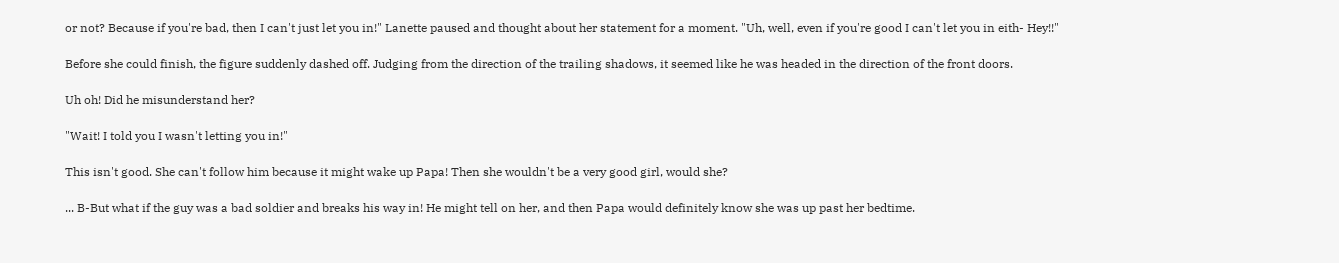or not? Because if you're bad, then I can't just let you in!" Lanette paused and thought about her statement for a moment. "Uh, well, even if you're good I can't let you in eith- Hey!!"

Before she could finish, the figure suddenly dashed off. Judging from the direction of the trailing shadows, it seemed like he was headed in the direction of the front doors.

Uh oh! Did he misunderstand her?

"Wait! I told you I wasn't letting you in!"

This isn't good. She can't follow him because it might wake up Papa! Then she wouldn't be a very good girl, would she?

... B-But what if the guy was a bad soldier and breaks his way in! He might tell on her, and then Papa would definitely know she was up past her bedtime.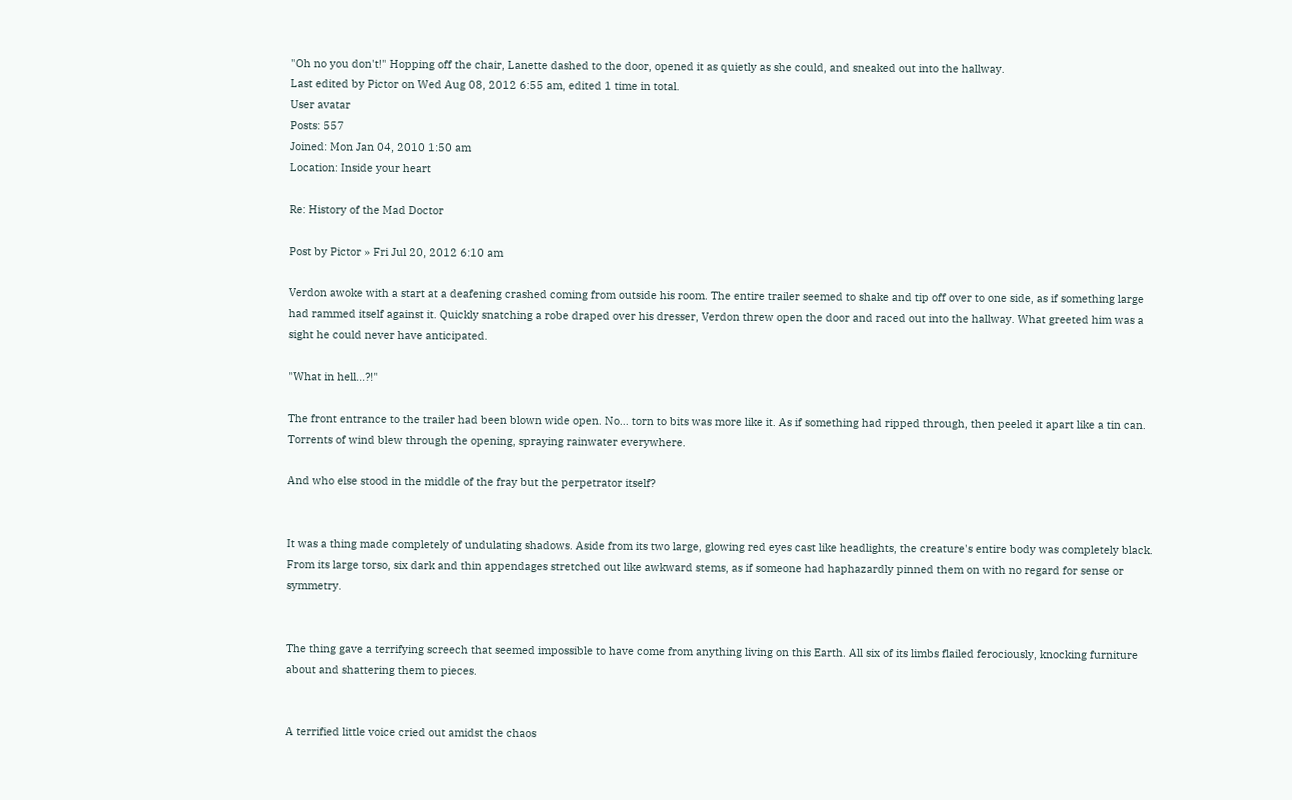"Oh no you don't!" Hopping off the chair, Lanette dashed to the door, opened it as quietly as she could, and sneaked out into the hallway.
Last edited by Pictor on Wed Aug 08, 2012 6:55 am, edited 1 time in total.
User avatar
Posts: 557
Joined: Mon Jan 04, 2010 1:50 am
Location: Inside your heart

Re: History of the Mad Doctor

Post by Pictor » Fri Jul 20, 2012 6:10 am

Verdon awoke with a start at a deafening crashed coming from outside his room. The entire trailer seemed to shake and tip off over to one side, as if something large had rammed itself against it. Quickly snatching a robe draped over his dresser, Verdon threw open the door and raced out into the hallway. What greeted him was a sight he could never have anticipated.

"What in hell...?!"

The front entrance to the trailer had been blown wide open. No... torn to bits was more like it. As if something had ripped through, then peeled it apart like a tin can. Torrents of wind blew through the opening, spraying rainwater everywhere.

And who else stood in the middle of the fray but the perpetrator itself?


It was a thing made completely of undulating shadows. Aside from its two large, glowing red eyes cast like headlights, the creature's entire body was completely black. From its large torso, six dark and thin appendages stretched out like awkward stems, as if someone had haphazardly pinned them on with no regard for sense or symmetry.


The thing gave a terrifying screech that seemed impossible to have come from anything living on this Earth. All six of its limbs flailed ferociously, knocking furniture about and shattering them to pieces.


A terrified little voice cried out amidst the chaos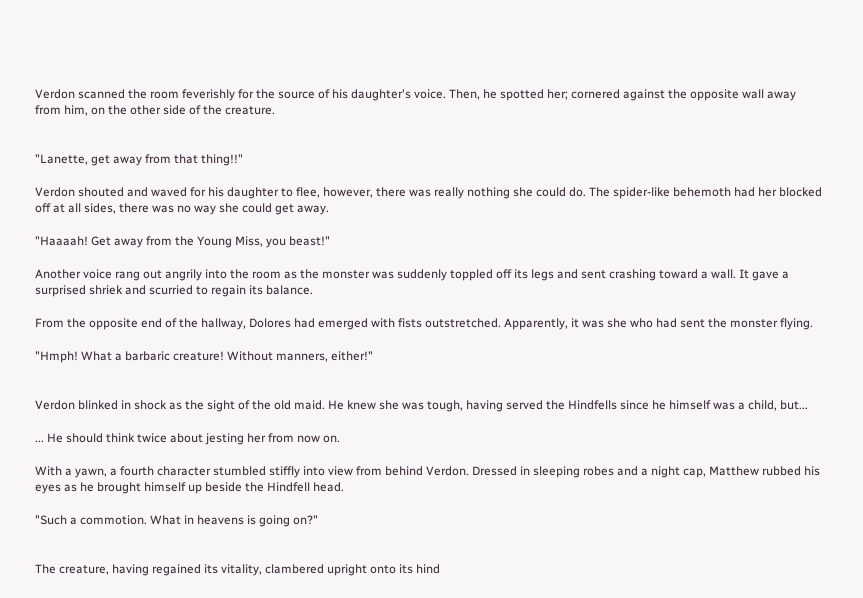Verdon scanned the room feverishly for the source of his daughter's voice. Then, he spotted her; cornered against the opposite wall away from him, on the other side of the creature.


"Lanette, get away from that thing!!"

Verdon shouted and waved for his daughter to flee, however, there was really nothing she could do. The spider-like behemoth had her blocked off at all sides, there was no way she could get away.

"Haaaah! Get away from the Young Miss, you beast!"

Another voice rang out angrily into the room as the monster was suddenly toppled off its legs and sent crashing toward a wall. It gave a surprised shriek and scurried to regain its balance.

From the opposite end of the hallway, Dolores had emerged with fists outstretched. Apparently, it was she who had sent the monster flying.

"Hmph! What a barbaric creature! Without manners, either!"


Verdon blinked in shock as the sight of the old maid. He knew she was tough, having served the Hindfells since he himself was a child, but...

... He should think twice about jesting her from now on.

With a yawn, a fourth character stumbled stiffly into view from behind Verdon. Dressed in sleeping robes and a night cap, Matthew rubbed his eyes as he brought himself up beside the Hindfell head.

"Such a commotion. What in heavens is going on?"


The creature, having regained its vitality, clambered upright onto its hind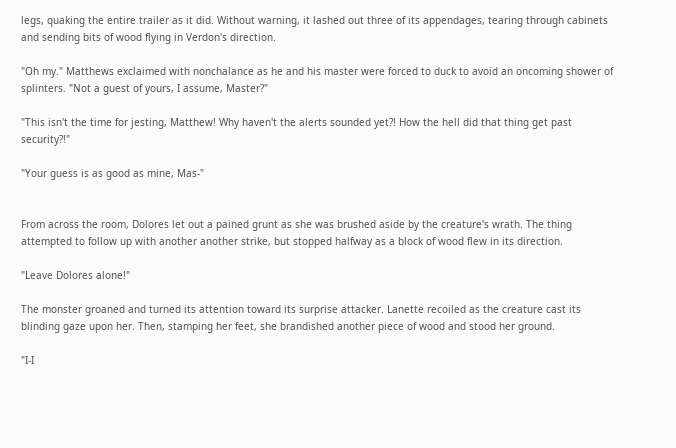legs, quaking the entire trailer as it did. Without warning, it lashed out three of its appendages, tearing through cabinets and sending bits of wood flying in Verdon's direction.

"Oh my." Matthews exclaimed with nonchalance as he and his master were forced to duck to avoid an oncoming shower of splinters. "Not a guest of yours, I assume, Master?"

"This isn't the time for jesting, Matthew! Why haven't the alerts sounded yet?! How the hell did that thing get past security?!"

"Your guess is as good as mine, Mas-"


From across the room, Dolores let out a pained grunt as she was brushed aside by the creature's wrath. The thing attempted to follow up with another another strike, but stopped halfway as a block of wood flew in its direction.

"Leave Dolores alone!"

The monster groaned and turned its attention toward its surprise attacker. Lanette recoiled as the creature cast its blinding gaze upon her. Then, stamping her feet, she brandished another piece of wood and stood her ground.

"I-I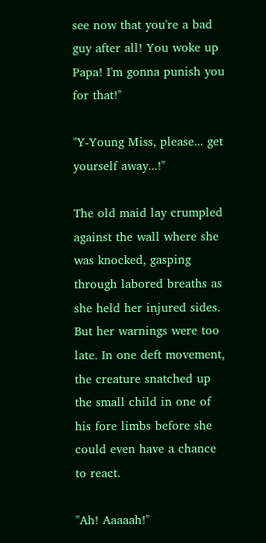see now that you're a bad guy after all! You woke up Papa! I'm gonna punish you for that!"

"Y-Young Miss, please... get yourself away...!"

The old maid lay crumpled against the wall where she was knocked, gasping through labored breaths as she held her injured sides. But her warnings were too late. In one deft movement, the creature snatched up the small child in one of his fore limbs before she could even have a chance to react.

"Ah! Aaaaah!"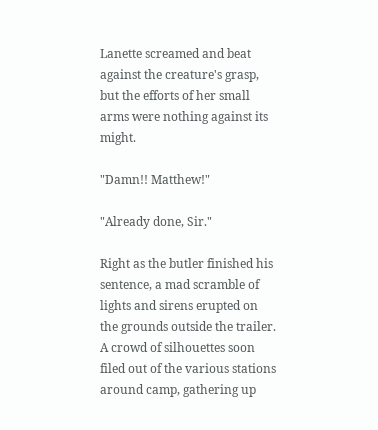Lanette screamed and beat against the creature's grasp, but the efforts of her small arms were nothing against its might.

"Damn!! Matthew!"

"Already done, Sir."

Right as the butler finished his sentence, a mad scramble of lights and sirens erupted on the grounds outside the trailer. A crowd of silhouettes soon filed out of the various stations around camp, gathering up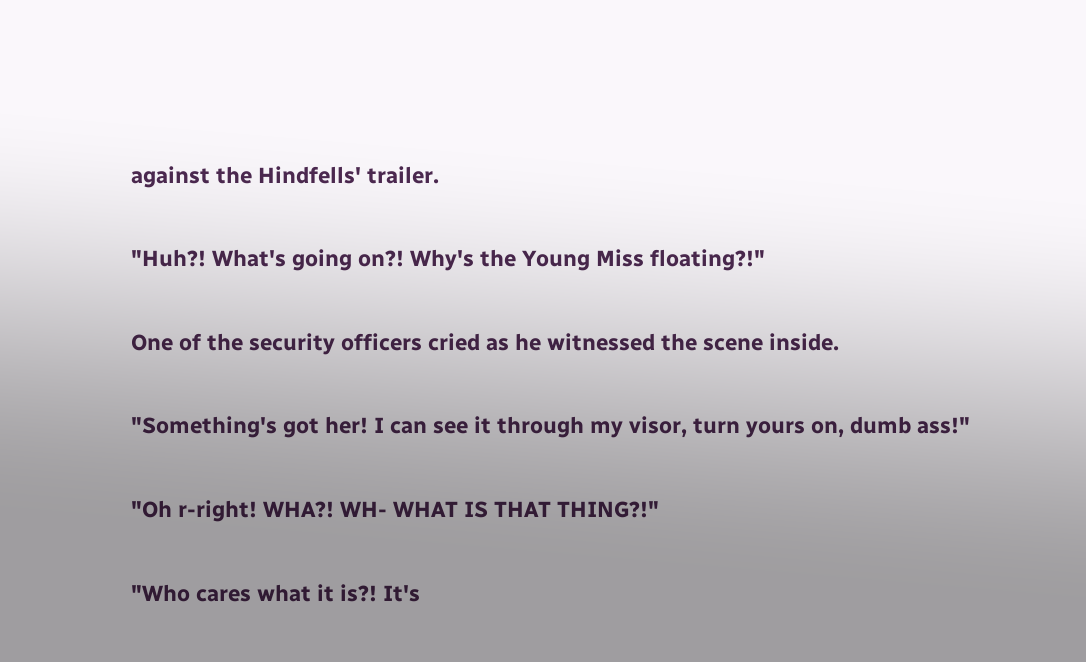against the Hindfells' trailer.

"Huh?! What's going on?! Why's the Young Miss floating?!"

One of the security officers cried as he witnessed the scene inside.

"Something's got her! I can see it through my visor, turn yours on, dumb ass!"

"Oh r-right! WHA?! WH- WHAT IS THAT THING?!"

"Who cares what it is?! It's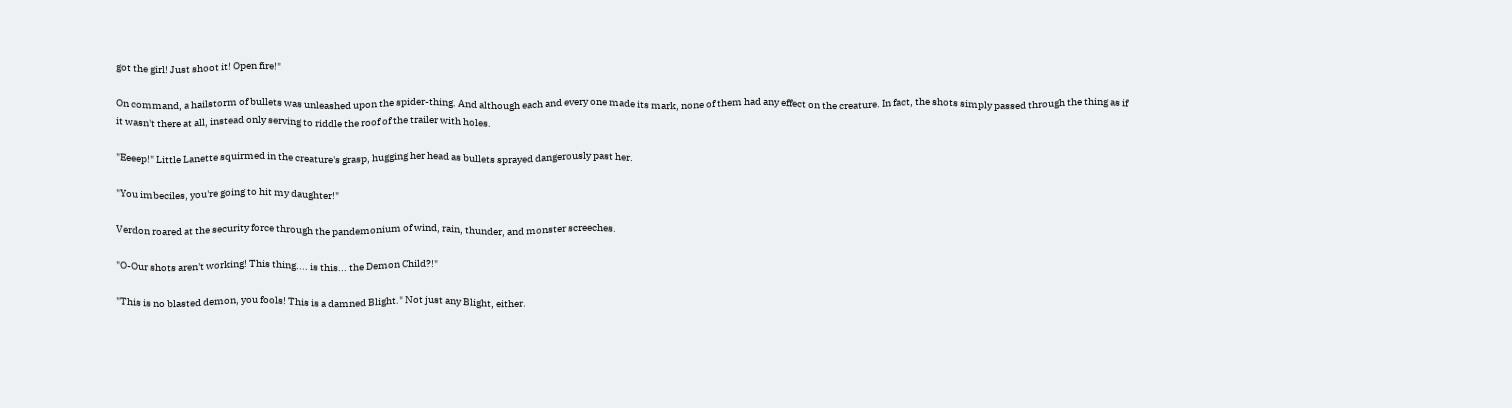got the girl! Just shoot it! Open fire!"

On command, a hailstorm of bullets was unleashed upon the spider-thing. And although each and every one made its mark, none of them had any effect on the creature. In fact, the shots simply passed through the thing as if it wasn't there at all, instead only serving to riddle the roof of the trailer with holes.

"Eeeep!" Little Lanette squirmed in the creature's grasp, hugging her head as bullets sprayed dangerously past her.

"You imbeciles, you're going to hit my daughter!"

Verdon roared at the security force through the pandemonium of wind, rain, thunder, and monster screeches.

"O-Our shots aren't working! This thing.... is this... the Demon Child?!"

"This is no blasted demon, you fools! This is a damned Blight." Not just any Blight, either.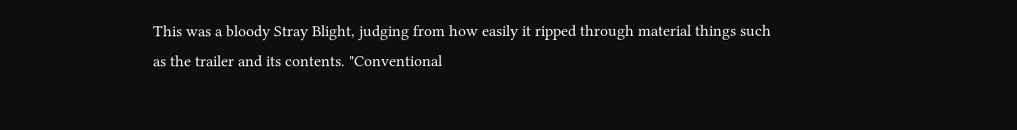This was a bloody Stray Blight, judging from how easily it ripped through material things such as the trailer and its contents. "Conventional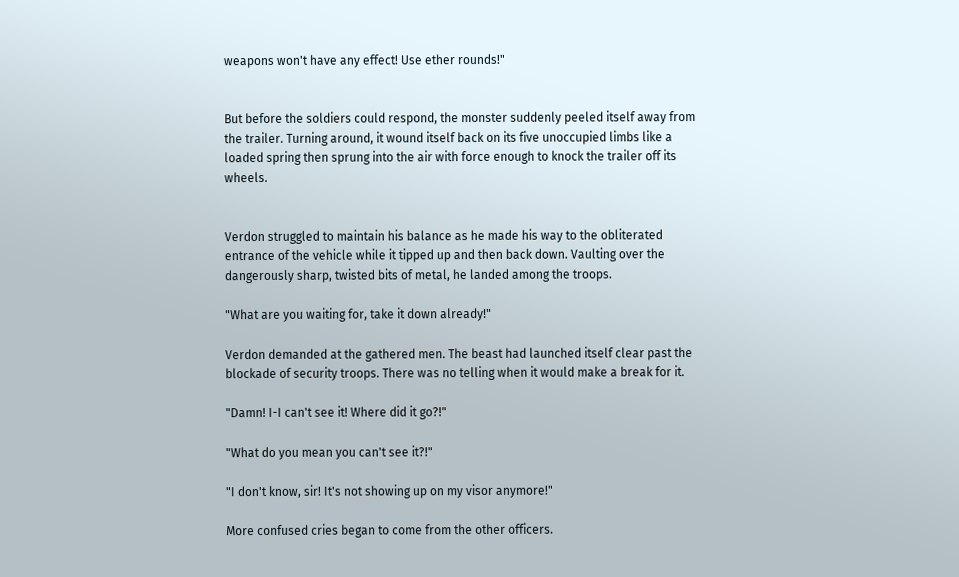weapons won't have any effect! Use ether rounds!"


But before the soldiers could respond, the monster suddenly peeled itself away from the trailer. Turning around, it wound itself back on its five unoccupied limbs like a loaded spring then sprung into the air with force enough to knock the trailer off its wheels.


Verdon struggled to maintain his balance as he made his way to the obliterated entrance of the vehicle while it tipped up and then back down. Vaulting over the dangerously sharp, twisted bits of metal, he landed among the troops.

"What are you waiting for, take it down already!"

Verdon demanded at the gathered men. The beast had launched itself clear past the blockade of security troops. There was no telling when it would make a break for it.

"Damn! I-I can't see it! Where did it go?!"

"What do you mean you can't see it?!"

"I don't know, sir! It's not showing up on my visor anymore!"

More confused cries began to come from the other officers.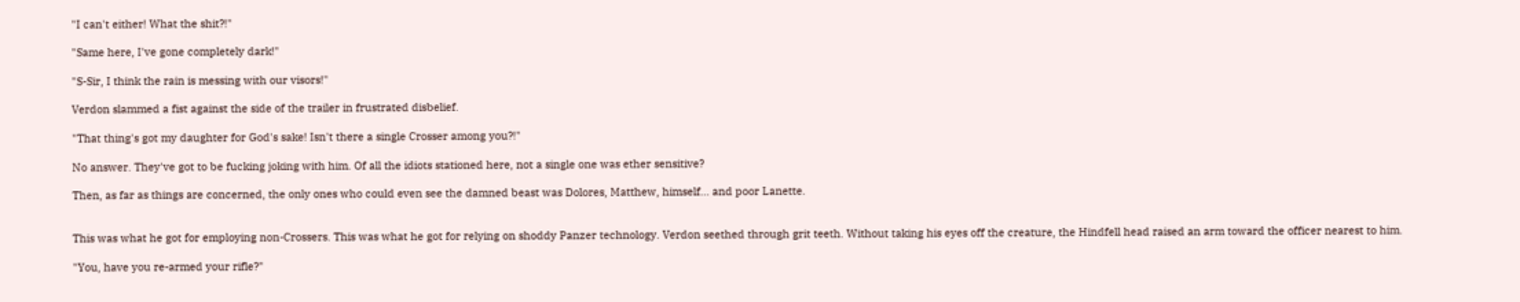"I can't either! What the shit?!"

"Same here, I've gone completely dark!"

"S-Sir, I think the rain is messing with our visors!"

Verdon slammed a fist against the side of the trailer in frustrated disbelief.

"That thing's got my daughter for God's sake! Isn't there a single Crosser among you?!"

No answer. They've got to be fucking joking with him. Of all the idiots stationed here, not a single one was ether sensitive?

Then, as far as things are concerned, the only ones who could even see the damned beast was Dolores, Matthew, himself... and poor Lanette.


This was what he got for employing non-Crossers. This was what he got for relying on shoddy Panzer technology. Verdon seethed through grit teeth. Without taking his eyes off the creature, the Hindfell head raised an arm toward the officer nearest to him.

"You, have you re-armed your rifle?"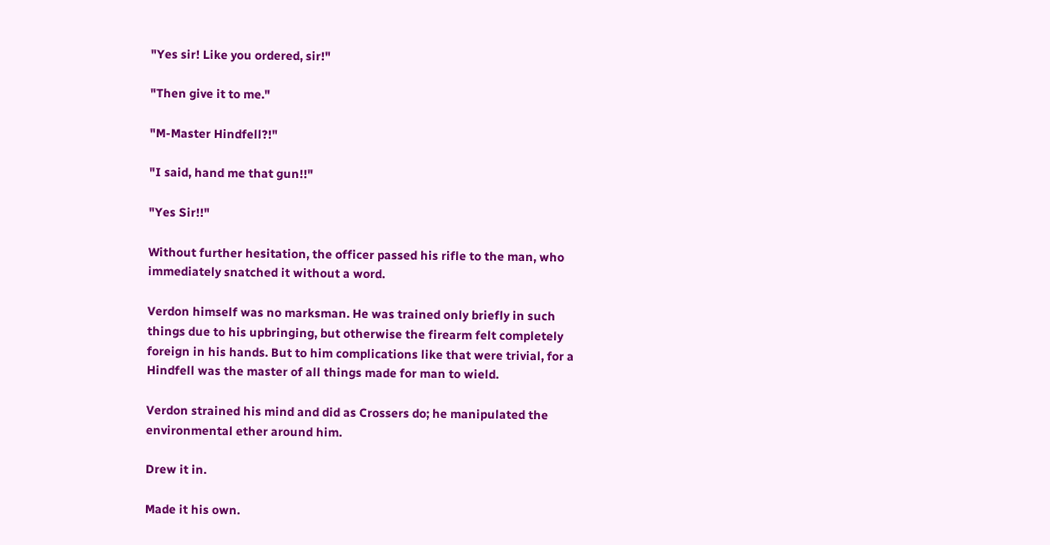"Yes sir! Like you ordered, sir!"

"Then give it to me."

"M-Master Hindfell?!"

"I said, hand me that gun!!"

"Yes Sir!!"

Without further hesitation, the officer passed his rifle to the man, who immediately snatched it without a word.

Verdon himself was no marksman. He was trained only briefly in such things due to his upbringing, but otherwise the firearm felt completely foreign in his hands. But to him complications like that were trivial, for a Hindfell was the master of all things made for man to wield.

Verdon strained his mind and did as Crossers do; he manipulated the environmental ether around him.

Drew it in.

Made it his own.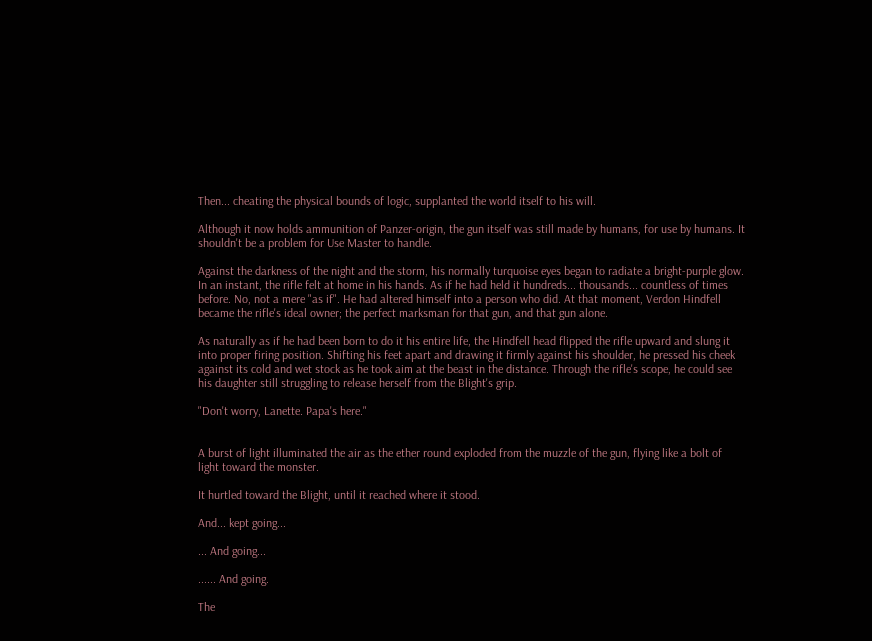Then... cheating the physical bounds of logic, supplanted the world itself to his will.

Although it now holds ammunition of Panzer-origin, the gun itself was still made by humans, for use by humans. It shouldn't be a problem for Use Master to handle.

Against the darkness of the night and the storm, his normally turquoise eyes began to radiate a bright-purple glow. In an instant, the rifle felt at home in his hands. As if he had held it hundreds... thousands... countless of times before. No, not a mere "as if". He had altered himself into a person who did. At that moment, Verdon Hindfell became the rifle's ideal owner; the perfect marksman for that gun, and that gun alone.

As naturally as if he had been born to do it his entire life, the Hindfell head flipped the rifle upward and slung it into proper firing position. Shifting his feet apart and drawing it firmly against his shoulder, he pressed his cheek against its cold and wet stock as he took aim at the beast in the distance. Through the rifle's scope, he could see his daughter still struggling to release herself from the Blight's grip.

"Don't worry, Lanette. Papa's here."


A burst of light illuminated the air as the ether round exploded from the muzzle of the gun, flying like a bolt of light toward the monster.

It hurtled toward the Blight, until it reached where it stood.

And... kept going...

... And going...

...... And going.

The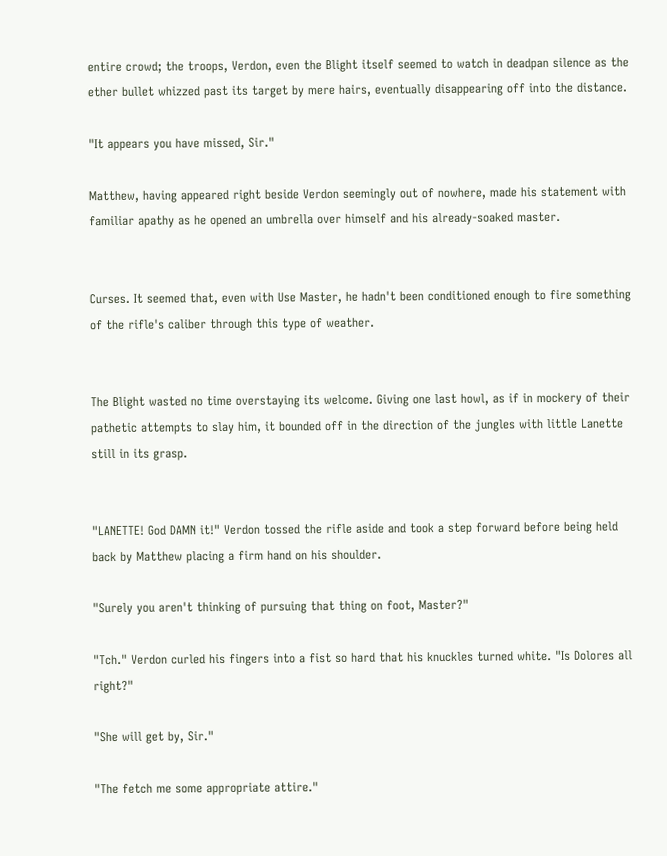entire crowd; the troops, Verdon, even the Blight itself seemed to watch in deadpan silence as the ether bullet whizzed past its target by mere hairs, eventually disappearing off into the distance.

"It appears you have missed, Sir."

Matthew, having appeared right beside Verdon seemingly out of nowhere, made his statement with familiar apathy as he opened an umbrella over himself and his already-soaked master.


Curses. It seemed that, even with Use Master, he hadn't been conditioned enough to fire something of the rifle's caliber through this type of weather.


The Blight wasted no time overstaying its welcome. Giving one last howl, as if in mockery of their pathetic attempts to slay him, it bounded off in the direction of the jungles with little Lanette still in its grasp.


"LANETTE! God DAMN it!" Verdon tossed the rifle aside and took a step forward before being held back by Matthew placing a firm hand on his shoulder.

"Surely you aren't thinking of pursuing that thing on foot, Master?"

"Tch." Verdon curled his fingers into a fist so hard that his knuckles turned white. "Is Dolores all right?"

"She will get by, Sir."

"The fetch me some appropriate attire."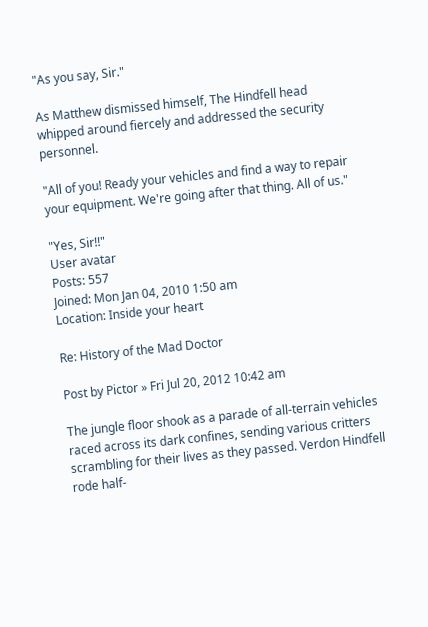"As you say, Sir."

As Matthew dismissed himself, The Hindfell head whipped around fiercely and addressed the security personnel.

"All of you! Ready your vehicles and find a way to repair your equipment. We're going after that thing. All of us."

"Yes, Sir!!"
User avatar
Posts: 557
Joined: Mon Jan 04, 2010 1:50 am
Location: Inside your heart

Re: History of the Mad Doctor

Post by Pictor » Fri Jul 20, 2012 10:42 am

The jungle floor shook as a parade of all-terrain vehicles raced across its dark confines, sending various critters scrambling for their lives as they passed. Verdon Hindfell rode half-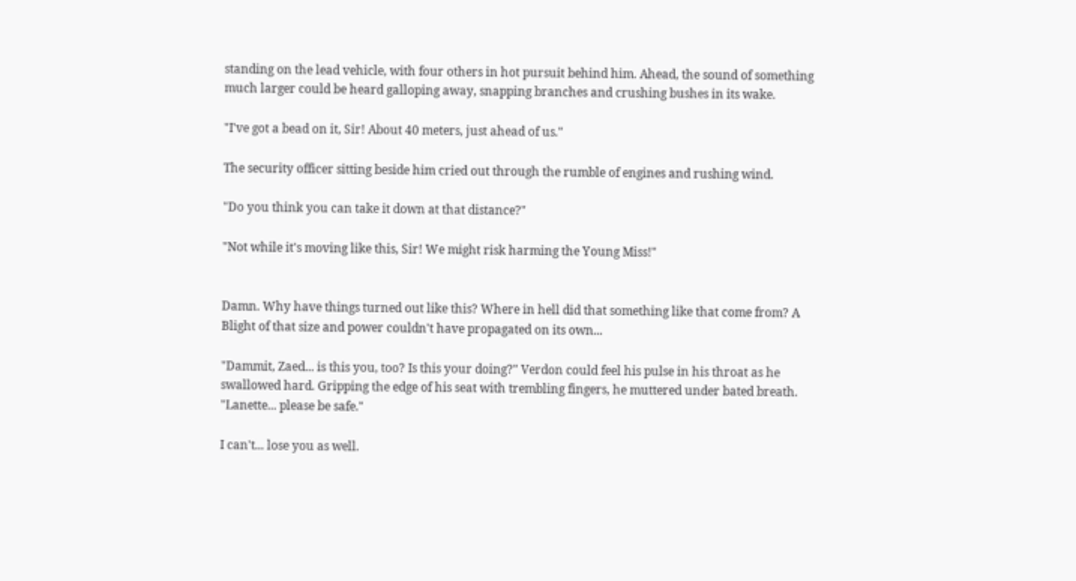standing on the lead vehicle, with four others in hot pursuit behind him. Ahead, the sound of something much larger could be heard galloping away, snapping branches and crushing bushes in its wake.

"I've got a bead on it, Sir! About 40 meters, just ahead of us."

The security officer sitting beside him cried out through the rumble of engines and rushing wind.

"Do you think you can take it down at that distance?"

"Not while it's moving like this, Sir! We might risk harming the Young Miss!"


Damn. Why have things turned out like this? Where in hell did that something like that come from? A Blight of that size and power couldn't have propagated on its own...

"Dammit, Zaed... is this you, too? Is this your doing?" Verdon could feel his pulse in his throat as he swallowed hard. Gripping the edge of his seat with trembling fingers, he muttered under bated breath. "Lanette... please be safe."

I can't... lose you as well.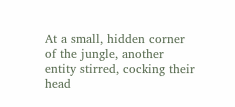At a small, hidden corner of the jungle, another entity stirred, cocking their head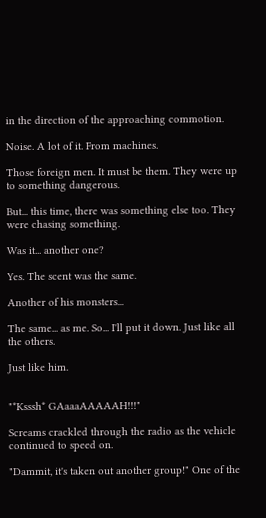in the direction of the approaching commotion.

Noise. A lot of it. From machines.

Those foreign men. It must be them. They were up to something dangerous.

But... this time, there was something else too. They were chasing something.

Was it... another one?

Yes. The scent was the same.

Another of his monsters...

The same... as me. So... I'll put it down. Just like all the others.

Just like him.


"*Ksssh* GAaaaAAAAAH!!!"

Screams crackled through the radio as the vehicle continued to speed on.

"Dammit, it's taken out another group!" One of the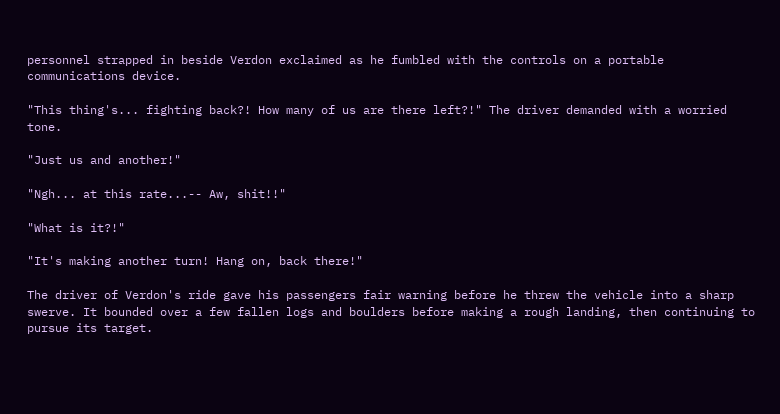personnel strapped in beside Verdon exclaimed as he fumbled with the controls on a portable communications device.

"This thing's... fighting back?! How many of us are there left?!" The driver demanded with a worried tone.

"Just us and another!"

"Ngh... at this rate...-- Aw, shit!!"

"What is it?!"

"It's making another turn! Hang on, back there!"

The driver of Verdon's ride gave his passengers fair warning before he threw the vehicle into a sharp swerve. It bounded over a few fallen logs and boulders before making a rough landing, then continuing to pursue its target.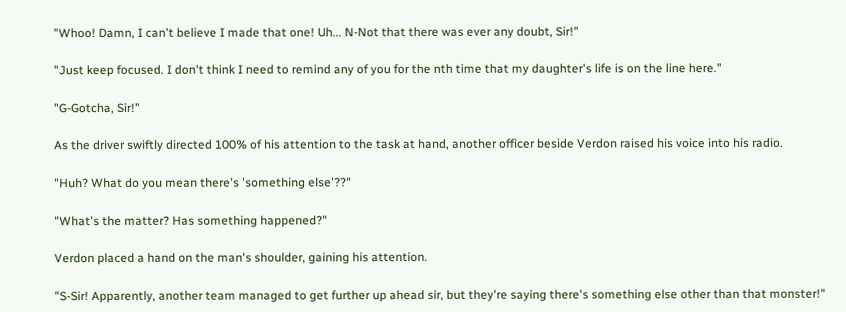"Whoo! Damn, I can't believe I made that one! Uh... N-Not that there was ever any doubt, Sir!"

"Just keep focused. I don't think I need to remind any of you for the nth time that my daughter's life is on the line here."

"G-Gotcha, Sir!"

As the driver swiftly directed 100% of his attention to the task at hand, another officer beside Verdon raised his voice into his radio.

"Huh? What do you mean there's 'something else'??"

"What's the matter? Has something happened?"

Verdon placed a hand on the man's shoulder, gaining his attention.

"S-Sir! Apparently, another team managed to get further up ahead sir, but they're saying there's something else other than that monster!"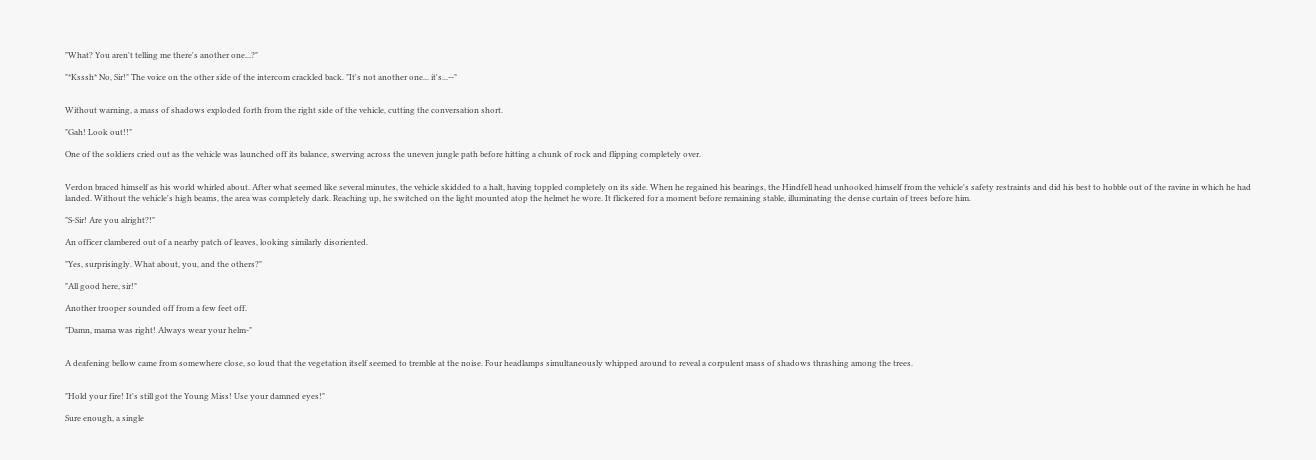"What? You aren't telling me there's another one...?"

"*Ksssh* No, Sir!" The voice on the other side of the intercom crackled back. "It's not another one... it's...--"


Without warning, a mass of shadows exploded forth from the right side of the vehicle, cutting the conversation short.

"Gah! Look out!!"

One of the soldiers cried out as the vehicle was launched off its balance, swerving across the uneven jungle path before hitting a chunk of rock and flipping completely over.


Verdon braced himself as his world whirled about. After what seemed like several minutes, the vehicle skidded to a halt, having toppled completely on its side. When he regained his bearings, the Hindfell head unhooked himself from the vehicle's safety restraints and did his best to hobble out of the ravine in which he had landed. Without the vehicle's high beams, the area was completely dark. Reaching up, he switched on the light mounted atop the helmet he wore. It flickered for a moment before remaining stable, illuminating the dense curtain of trees before him.

"S-Sir! Are you alright?!"

An officer clambered out of a nearby patch of leaves, looking similarly disoriented.

"Yes, surprisingly. What about, you, and the others?"

"All good here, sir!"

Another trooper sounded off from a few feet off.

"Damn, mama was right! Always wear your helm-"


A deafening bellow came from somewhere close, so loud that the vegetation itself seemed to tremble at the noise. Four headlamps simultaneously whipped around to reveal a corpulent mass of shadows thrashing among the trees.


"Hold your fire! It's still got the Young Miss! Use your damned eyes!"

Sure enough, a single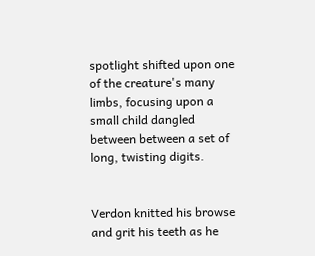spotlight shifted upon one of the creature's many limbs, focusing upon a small child dangled between between a set of long, twisting digits.


Verdon knitted his browse and grit his teeth as he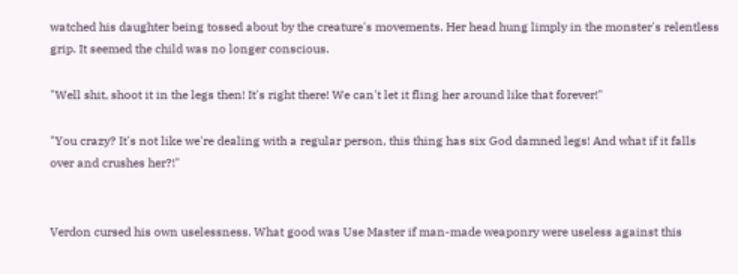watched his daughter being tossed about by the creature's movements. Her head hung limply in the monster's relentless grip. It seemed the child was no longer conscious.

"Well shit, shoot it in the legs then! It's right there! We can't let it fling her around like that forever!"

"You crazy? It's not like we're dealing with a regular person, this thing has six God damned legs! And what if it falls over and crushes her?!"


Verdon cursed his own uselessness. What good was Use Master if man-made weaponry were useless against this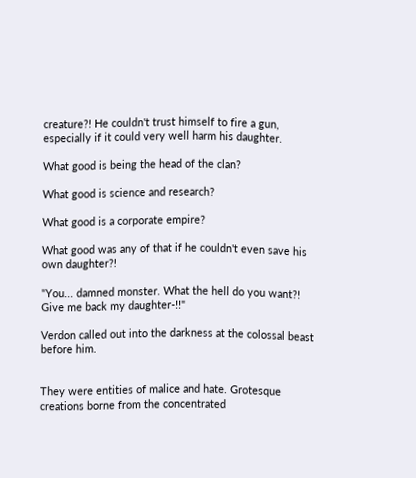creature?! He couldn't trust himself to fire a gun, especially if it could very well harm his daughter.

What good is being the head of the clan?

What good is science and research?

What good is a corporate empire?

What good was any of that if he couldn't even save his own daughter?!

"You... damned monster. What the hell do you want?! Give me back my daughter-!!"

Verdon called out into the darkness at the colossal beast before him.


They were entities of malice and hate. Grotesque creations borne from the concentrated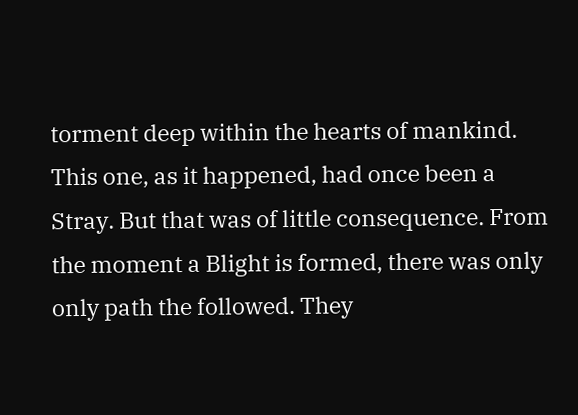torment deep within the hearts of mankind. This one, as it happened, had once been a Stray. But that was of little consequence. From the moment a Blight is formed, there was only only path the followed. They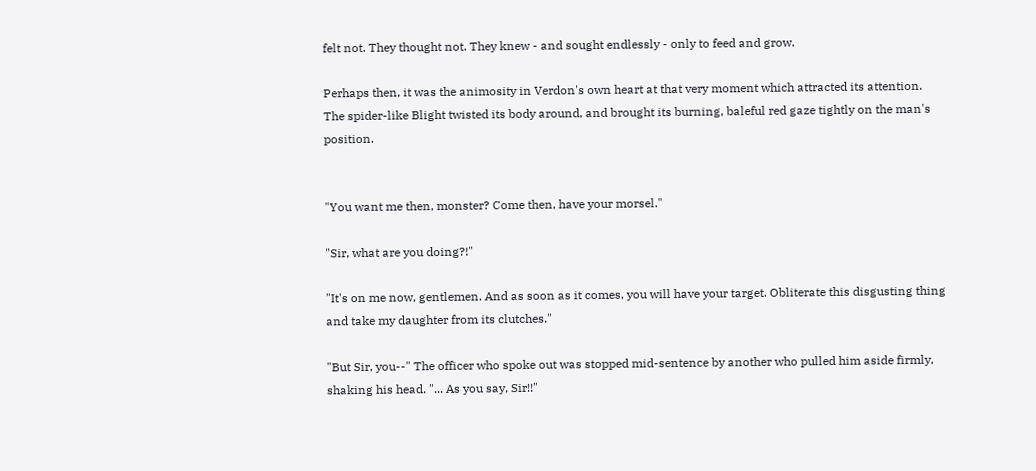felt not. They thought not. They knew - and sought endlessly - only to feed and grow.

Perhaps then, it was the animosity in Verdon's own heart at that very moment which attracted its attention. The spider-like Blight twisted its body around, and brought its burning, baleful red gaze tightly on the man's position.


"You want me then, monster? Come then, have your morsel."

"Sir, what are you doing?!"

"It's on me now, gentlemen. And as soon as it comes, you will have your target. Obliterate this disgusting thing and take my daughter from its clutches."

"But Sir, you--" The officer who spoke out was stopped mid-sentence by another who pulled him aside firmly, shaking his head. "... As you say, Sir!!"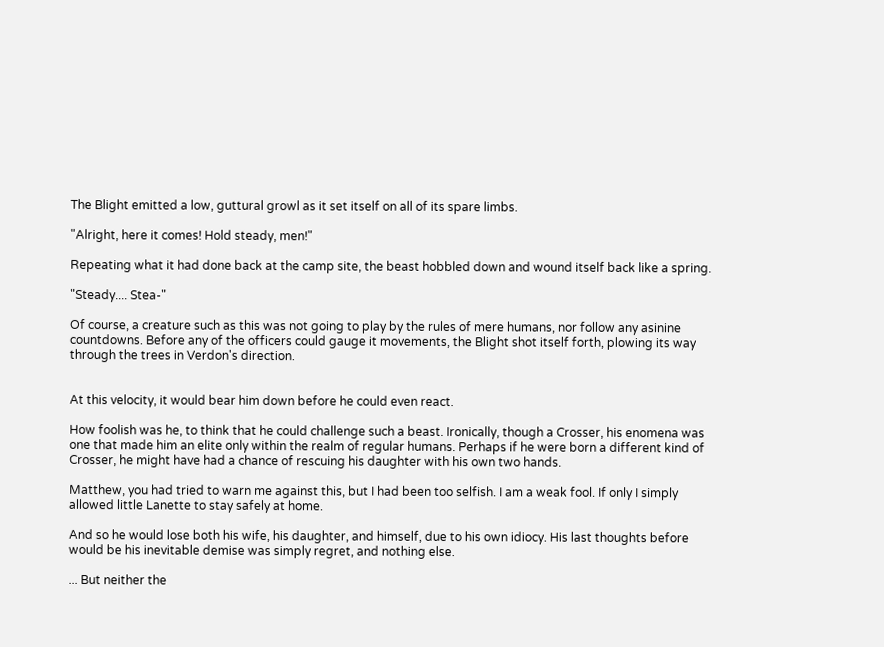The Blight emitted a low, guttural growl as it set itself on all of its spare limbs.

"Alright, here it comes! Hold steady, men!"

Repeating what it had done back at the camp site, the beast hobbled down and wound itself back like a spring.

"Steady.... Stea-"

Of course, a creature such as this was not going to play by the rules of mere humans, nor follow any asinine countdowns. Before any of the officers could gauge it movements, the Blight shot itself forth, plowing its way through the trees in Verdon's direction.


At this velocity, it would bear him down before he could even react.

How foolish was he, to think that he could challenge such a beast. Ironically, though a Crosser, his enomena was one that made him an elite only within the realm of regular humans. Perhaps if he were born a different kind of Crosser, he might have had a chance of rescuing his daughter with his own two hands.

Matthew, you had tried to warn me against this, but I had been too selfish. I am a weak fool. If only I simply allowed little Lanette to stay safely at home.

And so he would lose both his wife, his daughter, and himself, due to his own idiocy. His last thoughts before would be his inevitable demise was simply regret, and nothing else.

... But neither the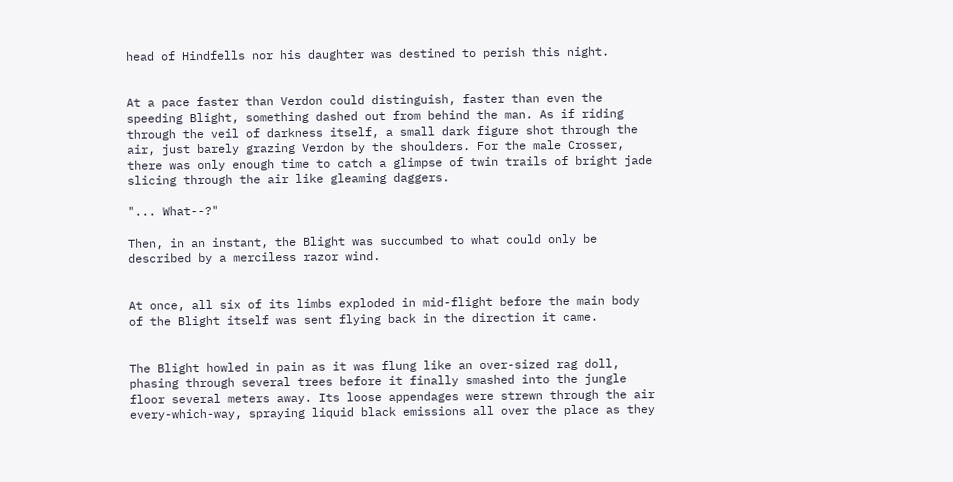head of Hindfells nor his daughter was destined to perish this night.


At a pace faster than Verdon could distinguish, faster than even the speeding Blight, something dashed out from behind the man. As if riding through the veil of darkness itself, a small dark figure shot through the air, just barely grazing Verdon by the shoulders. For the male Crosser, there was only enough time to catch a glimpse of twin trails of bright jade slicing through the air like gleaming daggers.

"... What--?"

Then, in an instant, the Blight was succumbed to what could only be described by a merciless razor wind.


At once, all six of its limbs exploded in mid-flight before the main body of the Blight itself was sent flying back in the direction it came.


The Blight howled in pain as it was flung like an over-sized rag doll, phasing through several trees before it finally smashed into the jungle floor several meters away. Its loose appendages were strewn through the air every-which-way, spraying liquid black emissions all over the place as they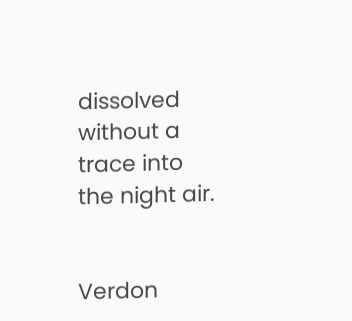dissolved without a trace into the night air.


Verdon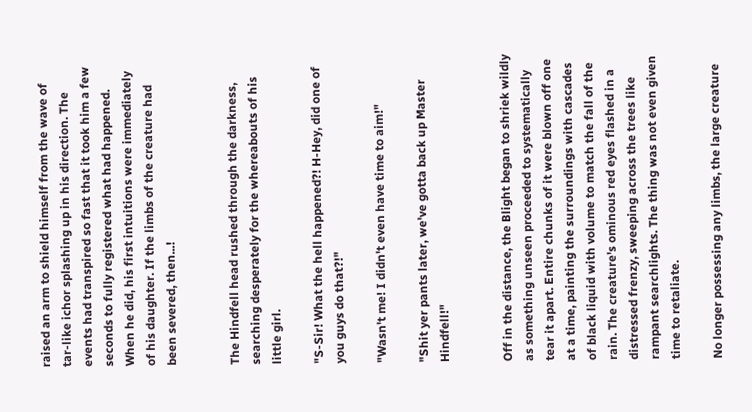raised an arm to shield himself from the wave of tar-like ichor splashing up in his direction. The events had transpired so fast that it took him a few seconds to fully registered what had happened. When he did, his first intuitions were immediately of his daughter. If the limbs of the creature had been severed, then...!


The Hindfell head rushed through the darkness, searching desperately for the whereabouts of his little girl.

"S-Sir! What the hell happened?! H-Hey, did one of you guys do that?!"

"Wasn't me! I didn't even have time to aim!"

"Shit yer pants later, we've gotta back up Master Hindfell!"


Off in the distance, the Blight began to shriek wildly as something unseen proceeded to systematically tear it apart. Entire chunks of it were blown off one at a time, painting the surroundings with cascades of black liquid with volume to match the fall of the rain. The creature's ominous red eyes flashed in a distressed frenzy, sweeping across the trees like rampant searchlights. The thing was not even given time to retaliate.

No longer possessing any limbs, the large creature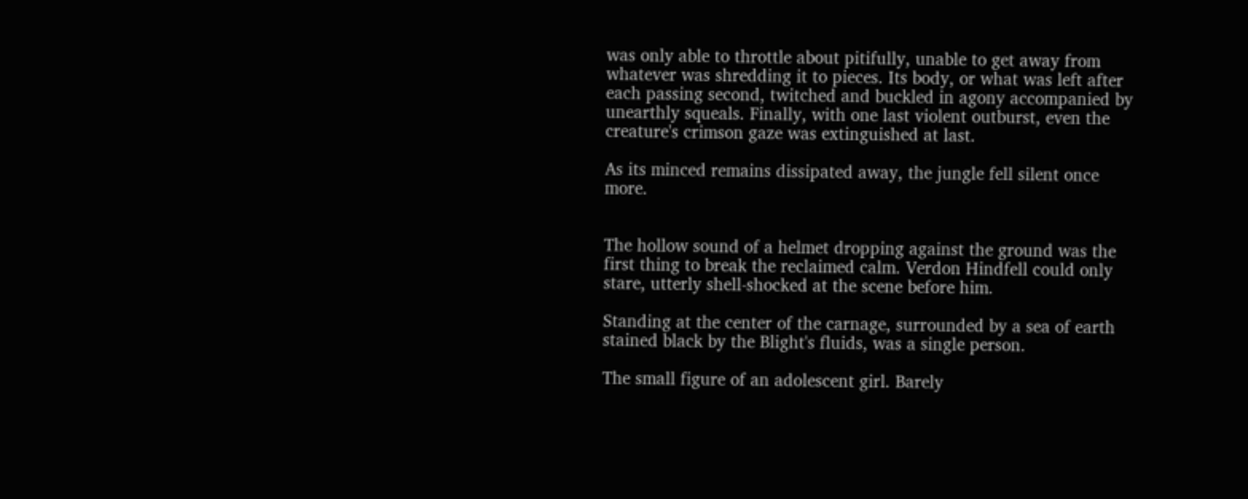was only able to throttle about pitifully, unable to get away from whatever was shredding it to pieces. Its body, or what was left after each passing second, twitched and buckled in agony accompanied by unearthly squeals. Finally, with one last violent outburst, even the creature's crimson gaze was extinguished at last.

As its minced remains dissipated away, the jungle fell silent once more.


The hollow sound of a helmet dropping against the ground was the first thing to break the reclaimed calm. Verdon Hindfell could only stare, utterly shell-shocked at the scene before him.

Standing at the center of the carnage, surrounded by a sea of earth stained black by the Blight's fluids, was a single person.

The small figure of an adolescent girl. Barely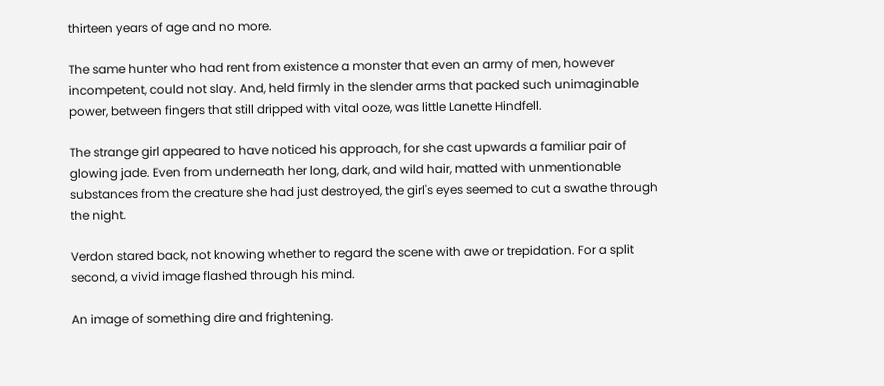thirteen years of age and no more.

The same hunter who had rent from existence a monster that even an army of men, however incompetent, could not slay. And, held firmly in the slender arms that packed such unimaginable power, between fingers that still dripped with vital ooze, was little Lanette Hindfell.

The strange girl appeared to have noticed his approach, for she cast upwards a familiar pair of glowing jade. Even from underneath her long, dark, and wild hair, matted with unmentionable substances from the creature she had just destroyed, the girl's eyes seemed to cut a swathe through the night.

Verdon stared back, not knowing whether to regard the scene with awe or trepidation. For a split second, a vivid image flashed through his mind.

An image of something dire and frightening.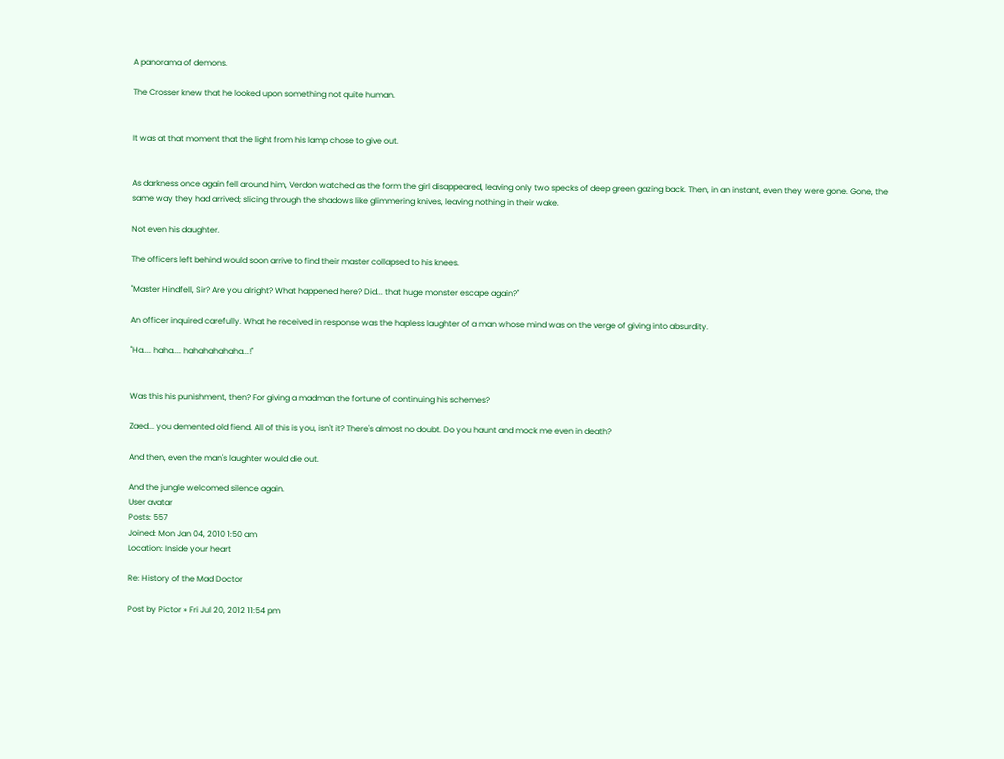A panorama of demons.

The Crosser knew that he looked upon something not quite human.


It was at that moment that the light from his lamp chose to give out.


As darkness once again fell around him, Verdon watched as the form the girl disappeared, leaving only two specks of deep green gazing back. Then, in an instant, even they were gone. Gone, the same way they had arrived; slicing through the shadows like glimmering knives, leaving nothing in their wake.

Not even his daughter.

The officers left behind would soon arrive to find their master collapsed to his knees.

"Master Hindfell, Sir? Are you alright? What happened here? Did... that huge monster escape again?"

An officer inquired carefully. What he received in response was the hapless laughter of a man whose mind was on the verge of giving into absurdity.

"Ha.... haha.... hahahahahaha...!"


Was this his punishment, then? For giving a madman the fortune of continuing his schemes?

Zaed... you demented old fiend. All of this is you, isn't it? There's almost no doubt. Do you haunt and mock me even in death?

And then, even the man's laughter would die out.

And the jungle welcomed silence again.
User avatar
Posts: 557
Joined: Mon Jan 04, 2010 1:50 am
Location: Inside your heart

Re: History of the Mad Doctor

Post by Pictor » Fri Jul 20, 2012 11:54 pm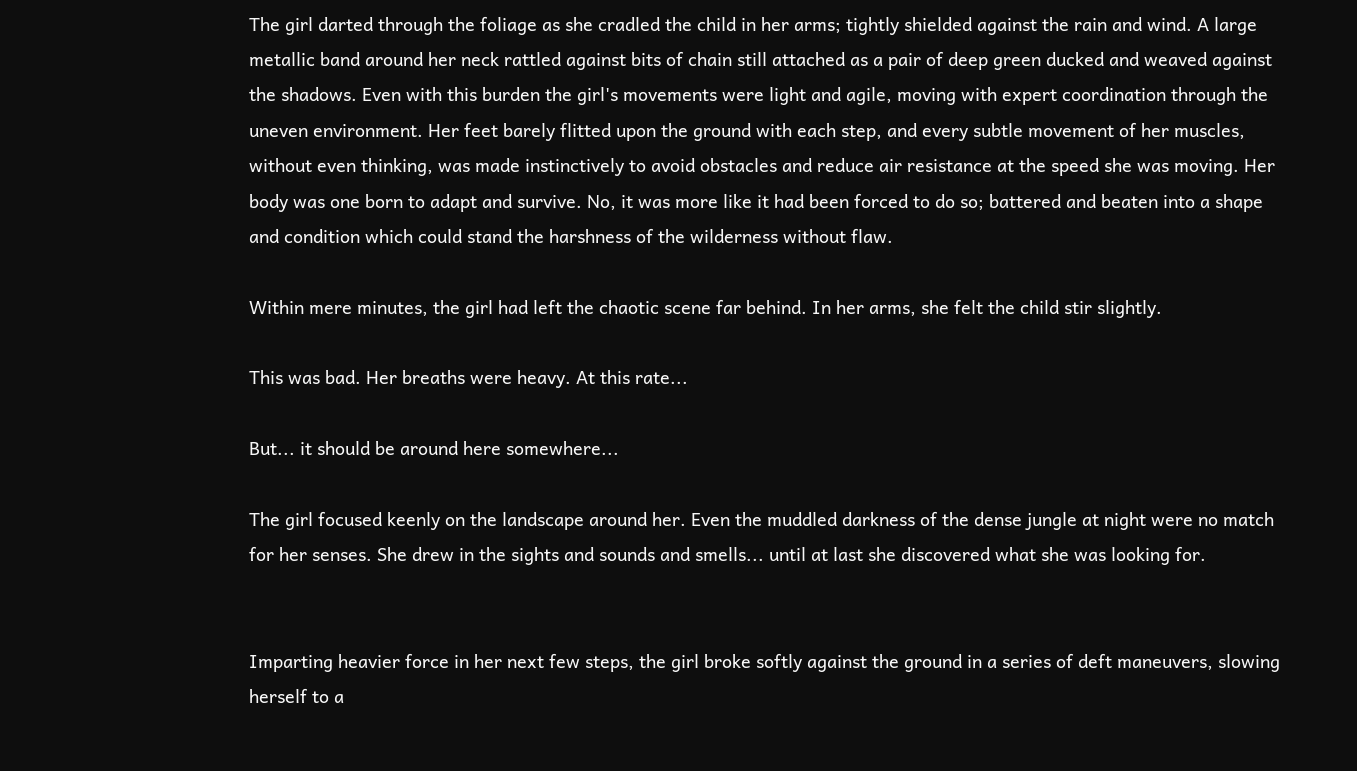The girl darted through the foliage as she cradled the child in her arms; tightly shielded against the rain and wind. A large metallic band around her neck rattled against bits of chain still attached as a pair of deep green ducked and weaved against the shadows. Even with this burden the girl's movements were light and agile, moving with expert coordination through the uneven environment. Her feet barely flitted upon the ground with each step, and every subtle movement of her muscles, without even thinking, was made instinctively to avoid obstacles and reduce air resistance at the speed she was moving. Her body was one born to adapt and survive. No, it was more like it had been forced to do so; battered and beaten into a shape and condition which could stand the harshness of the wilderness without flaw.

Within mere minutes, the girl had left the chaotic scene far behind. In her arms, she felt the child stir slightly.

This was bad. Her breaths were heavy. At this rate...

But... it should be around here somewhere...

The girl focused keenly on the landscape around her. Even the muddled darkness of the dense jungle at night were no match for her senses. She drew in the sights and sounds and smells... until at last she discovered what she was looking for.


Imparting heavier force in her next few steps, the girl broke softly against the ground in a series of deft maneuvers, slowing herself to a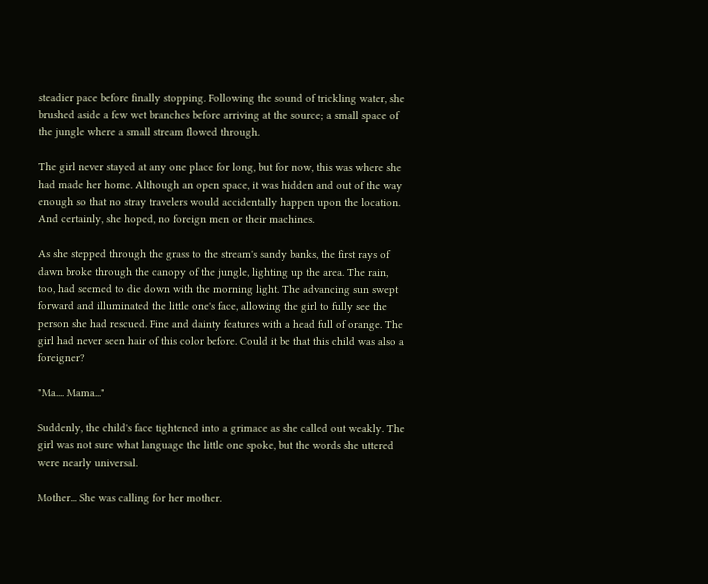steadier pace before finally stopping. Following the sound of trickling water, she brushed aside a few wet branches before arriving at the source; a small space of the jungle where a small stream flowed through.

The girl never stayed at any one place for long, but for now, this was where she had made her home. Although an open space, it was hidden and out of the way enough so that no stray travelers would accidentally happen upon the location. And certainly, she hoped, no foreign men or their machines.

As she stepped through the grass to the stream's sandy banks, the first rays of dawn broke through the canopy of the jungle, lighting up the area. The rain, too, had seemed to die down with the morning light. The advancing sun swept forward and illuminated the little one's face, allowing the girl to fully see the person she had rescued. Fine and dainty features with a head full of orange. The girl had never seen hair of this color before. Could it be that this child was also a foreigner?

"Ma.... Mama..."

Suddenly, the child's face tightened into a grimace as she called out weakly. The girl was not sure what language the little one spoke, but the words she uttered were nearly universal.

Mother... She was calling for her mother.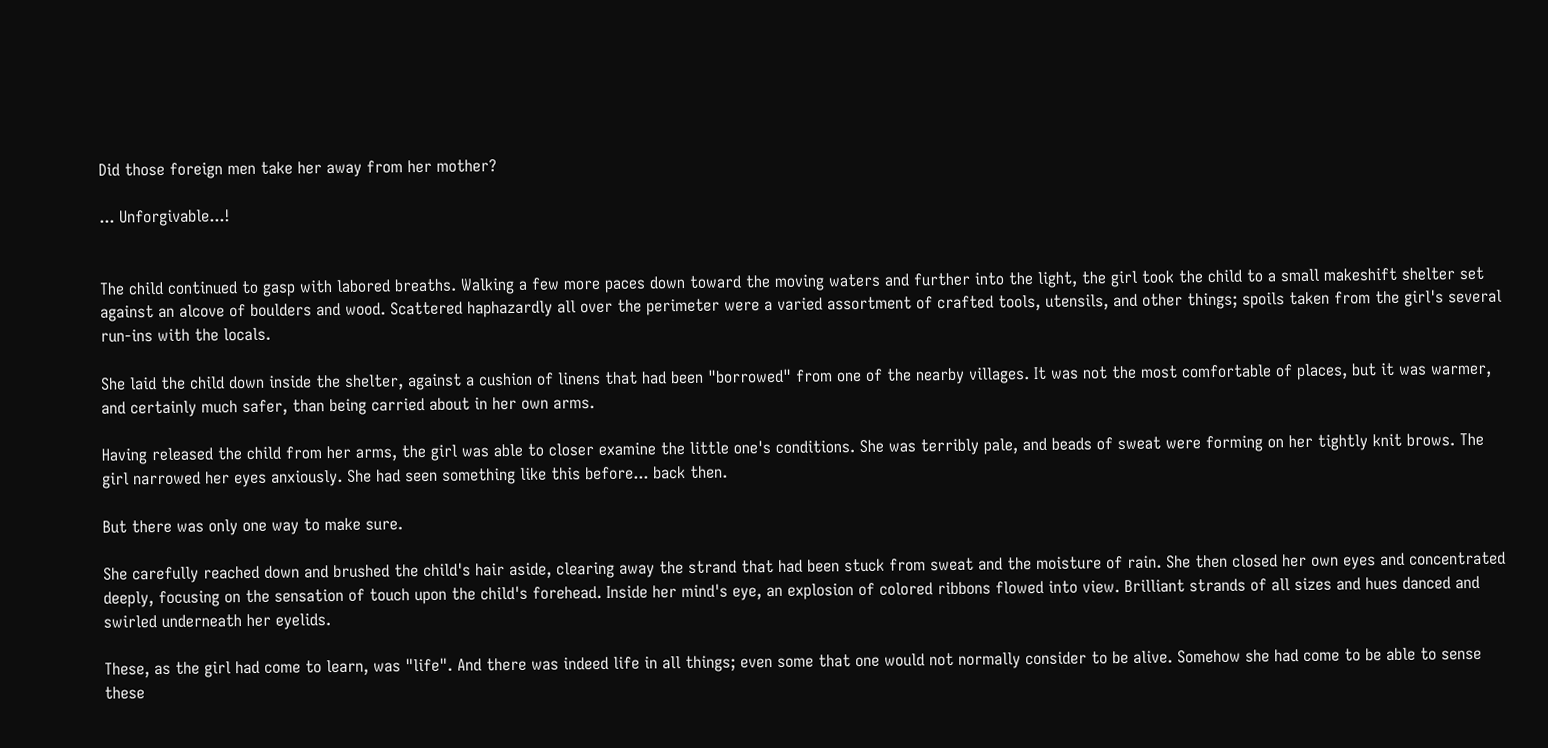Did those foreign men take her away from her mother?

... Unforgivable...!


The child continued to gasp with labored breaths. Walking a few more paces down toward the moving waters and further into the light, the girl took the child to a small makeshift shelter set against an alcove of boulders and wood. Scattered haphazardly all over the perimeter were a varied assortment of crafted tools, utensils, and other things; spoils taken from the girl's several run-ins with the locals.

She laid the child down inside the shelter, against a cushion of linens that had been "borrowed" from one of the nearby villages. It was not the most comfortable of places, but it was warmer, and certainly much safer, than being carried about in her own arms.

Having released the child from her arms, the girl was able to closer examine the little one's conditions. She was terribly pale, and beads of sweat were forming on her tightly knit brows. The girl narrowed her eyes anxiously. She had seen something like this before... back then.

But there was only one way to make sure.

She carefully reached down and brushed the child's hair aside, clearing away the strand that had been stuck from sweat and the moisture of rain. She then closed her own eyes and concentrated deeply, focusing on the sensation of touch upon the child's forehead. Inside her mind's eye, an explosion of colored ribbons flowed into view. Brilliant strands of all sizes and hues danced and swirled underneath her eyelids.

These, as the girl had come to learn, was "life". And there was indeed life in all things; even some that one would not normally consider to be alive. Somehow she had come to be able to sense these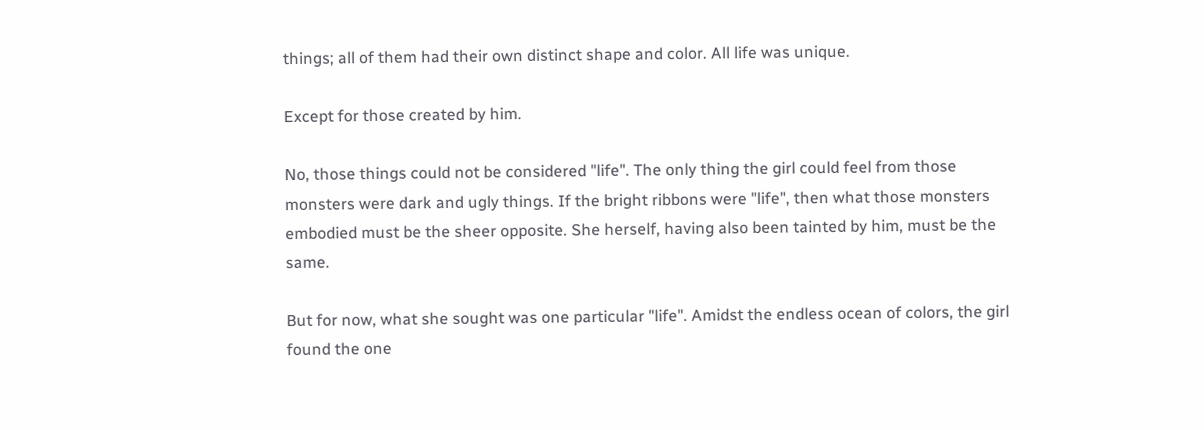things; all of them had their own distinct shape and color. All life was unique.

Except for those created by him.

No, those things could not be considered "life". The only thing the girl could feel from those monsters were dark and ugly things. If the bright ribbons were "life", then what those monsters embodied must be the sheer opposite. She herself, having also been tainted by him, must be the same.

But for now, what she sought was one particular "life". Amidst the endless ocean of colors, the girl found the one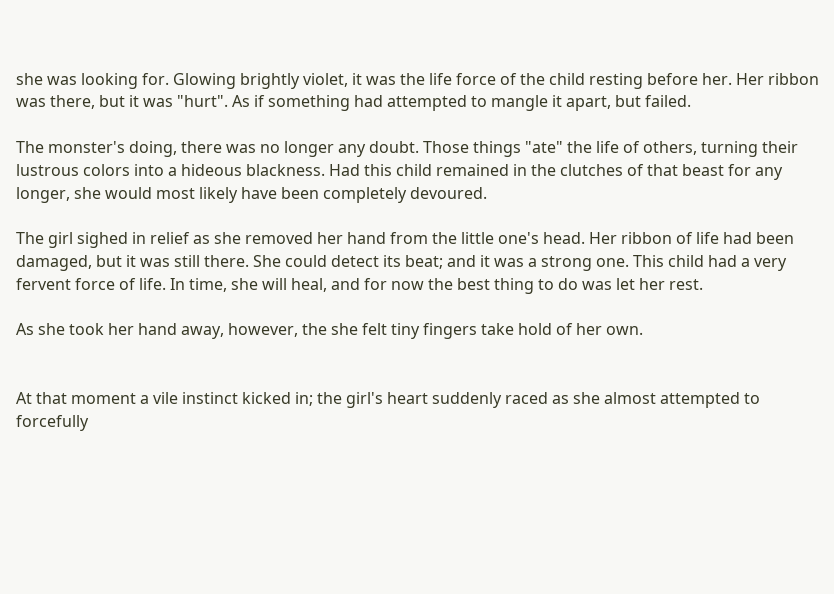she was looking for. Glowing brightly violet, it was the life force of the child resting before her. Her ribbon was there, but it was "hurt". As if something had attempted to mangle it apart, but failed.

The monster's doing, there was no longer any doubt. Those things "ate" the life of others, turning their lustrous colors into a hideous blackness. Had this child remained in the clutches of that beast for any longer, she would most likely have been completely devoured.

The girl sighed in relief as she removed her hand from the little one's head. Her ribbon of life had been damaged, but it was still there. She could detect its beat; and it was a strong one. This child had a very fervent force of life. In time, she will heal, and for now the best thing to do was let her rest.

As she took her hand away, however, the she felt tiny fingers take hold of her own.


At that moment a vile instinct kicked in; the girl's heart suddenly raced as she almost attempted to forcefully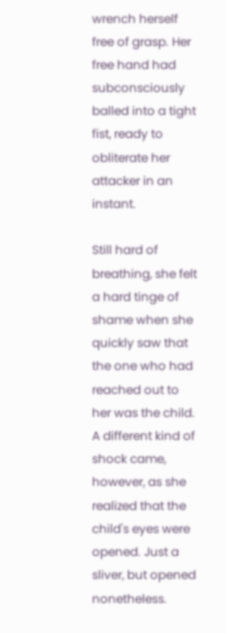wrench herself free of grasp. Her free hand had subconsciously balled into a tight fist, ready to obliterate her attacker in an instant.

Still hard of breathing, she felt a hard tinge of shame when she quickly saw that the one who had reached out to her was the child. A different kind of shock came, however, as she realized that the child's eyes were opened. Just a sliver, but opened nonetheless.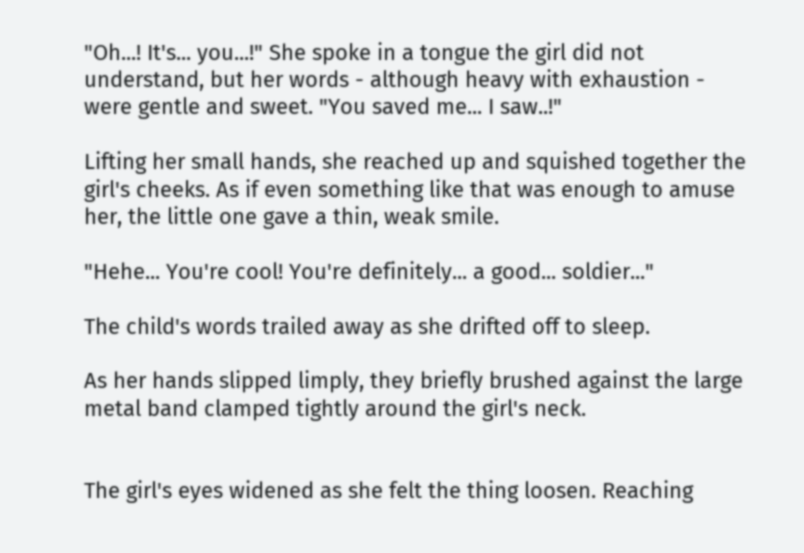"Oh...! It's... you...!" She spoke in a tongue the girl did not understand, but her words - although heavy with exhaustion - were gentle and sweet. "You saved me... I saw..!"

Lifting her small hands, she reached up and squished together the girl's cheeks. As if even something like that was enough to amuse her, the little one gave a thin, weak smile.

"Hehe... You're cool! You're definitely... a good... soldier..."

The child's words trailed away as she drifted off to sleep.

As her hands slipped limply, they briefly brushed against the large metal band clamped tightly around the girl's neck.


The girl's eyes widened as she felt the thing loosen. Reaching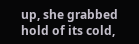up, she grabbed hold of its cold,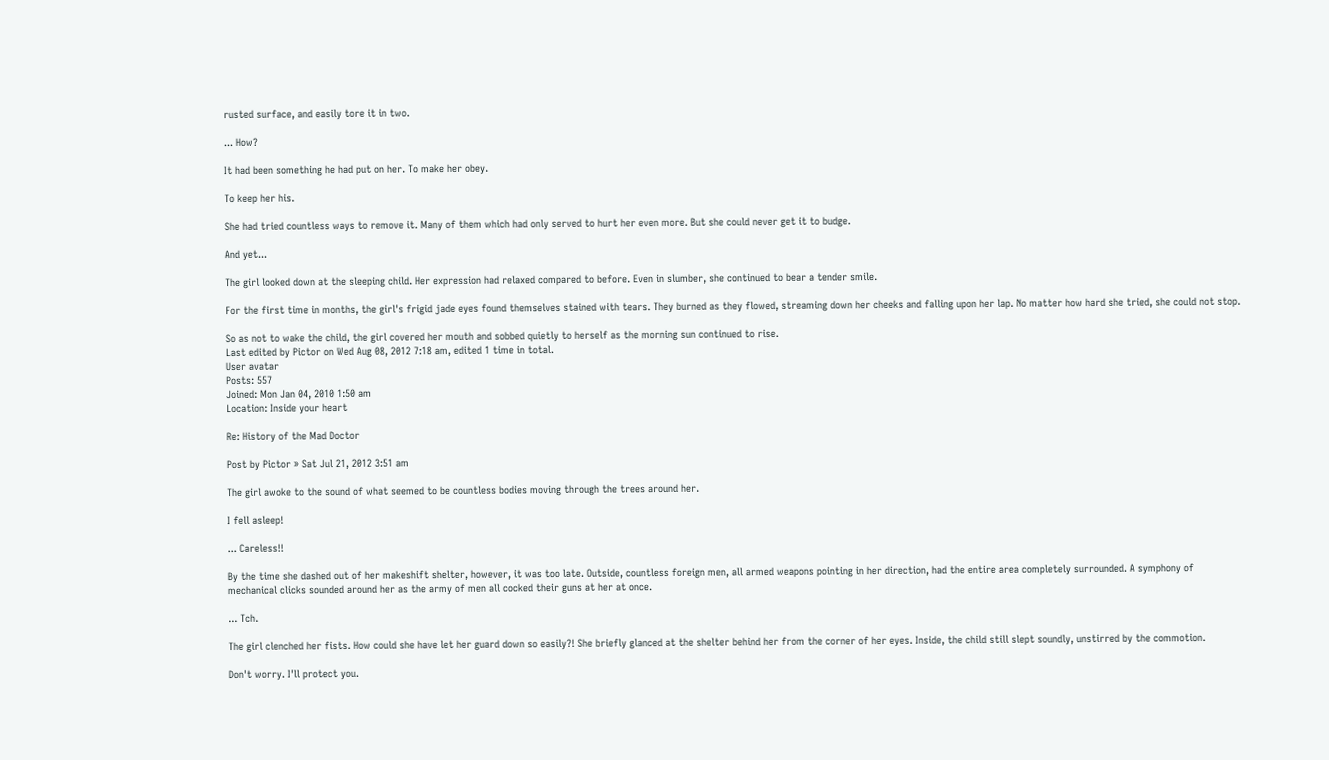rusted surface, and easily tore it in two.

... How?

It had been something he had put on her. To make her obey.

To keep her his.

She had tried countless ways to remove it. Many of them which had only served to hurt her even more. But she could never get it to budge.

And yet...

The girl looked down at the sleeping child. Her expression had relaxed compared to before. Even in slumber, she continued to bear a tender smile.

For the first time in months, the girl's frigid jade eyes found themselves stained with tears. They burned as they flowed, streaming down her cheeks and falling upon her lap. No matter how hard she tried, she could not stop.

So as not to wake the child, the girl covered her mouth and sobbed quietly to herself as the morning sun continued to rise.
Last edited by Pictor on Wed Aug 08, 2012 7:18 am, edited 1 time in total.
User avatar
Posts: 557
Joined: Mon Jan 04, 2010 1:50 am
Location: Inside your heart

Re: History of the Mad Doctor

Post by Pictor » Sat Jul 21, 2012 3:51 am

The girl awoke to the sound of what seemed to be countless bodies moving through the trees around her.

I fell asleep!

... Careless!!

By the time she dashed out of her makeshift shelter, however, it was too late. Outside, countless foreign men, all armed weapons pointing in her direction, had the entire area completely surrounded. A symphony of mechanical clicks sounded around her as the army of men all cocked their guns at her at once.

... Tch.

The girl clenched her fists. How could she have let her guard down so easily?! She briefly glanced at the shelter behind her from the corner of her eyes. Inside, the child still slept soundly, unstirred by the commotion.

Don't worry. I'll protect you.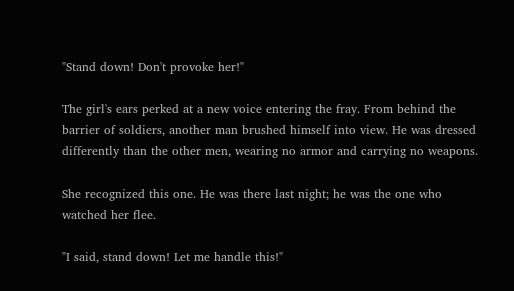"Stand down! Don't provoke her!"

The girl's ears perked at a new voice entering the fray. From behind the barrier of soldiers, another man brushed himself into view. He was dressed differently than the other men, wearing no armor and carrying no weapons.

She recognized this one. He was there last night; he was the one who watched her flee.

"I said, stand down! Let me handle this!"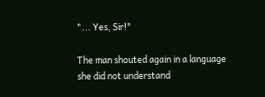"... Yes, Sir!"

The man shouted again in a language she did not understand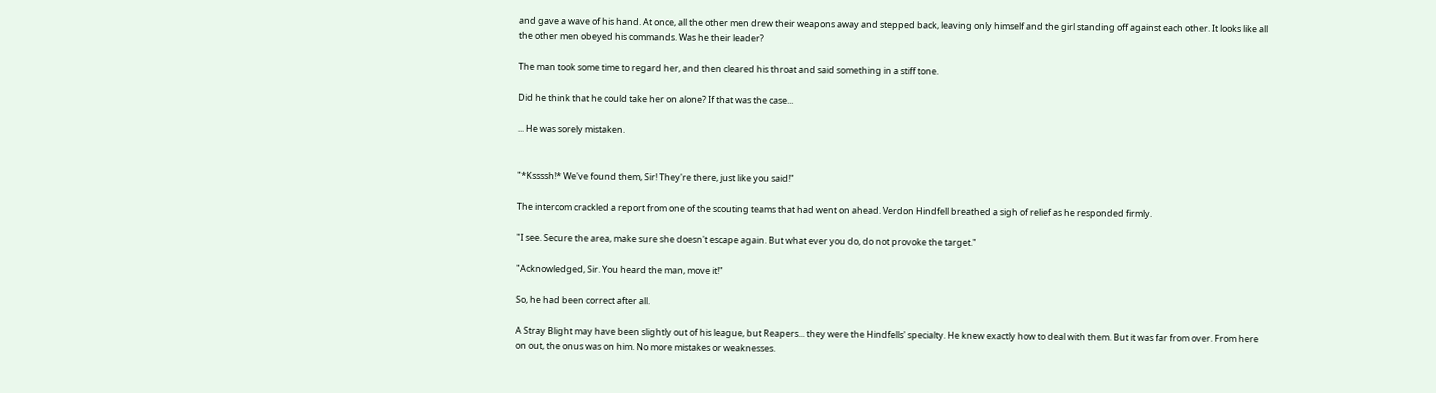and gave a wave of his hand. At once, all the other men drew their weapons away and stepped back, leaving only himself and the girl standing off against each other. It looks like all the other men obeyed his commands. Was he their leader?

The man took some time to regard her, and then cleared his throat and said something in a stiff tone.

Did he think that he could take her on alone? If that was the case...

... He was sorely mistaken.


"*Kssssh!* We've found them, Sir! They're there, just like you said!"

The intercom crackled a report from one of the scouting teams that had went on ahead. Verdon Hindfell breathed a sigh of relief as he responded firmly.

"I see. Secure the area, make sure she doesn't escape again. But what ever you do, do not provoke the target."

"Acknowledged, Sir. You heard the man, move it!"

So, he had been correct after all.

A Stray Blight may have been slightly out of his league, but Reapers... they were the Hindfells' specialty. He knew exactly how to deal with them. But it was far from over. From here on out, the onus was on him. No more mistakes or weaknesses.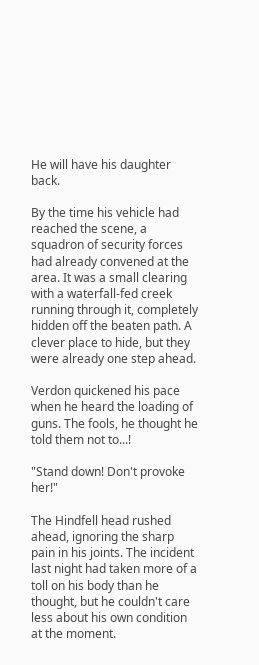He will have his daughter back.

By the time his vehicle had reached the scene, a squadron of security forces had already convened at the area. It was a small clearing with a waterfall-fed creek running through it, completely hidden off the beaten path. A clever place to hide, but they were already one step ahead.

Verdon quickened his pace when he heard the loading of guns. The fools, he thought he told them not to...!

"Stand down! Don't provoke her!"

The Hindfell head rushed ahead, ignoring the sharp pain in his joints. The incident last night had taken more of a toll on his body than he thought, but he couldn't care less about his own condition at the moment.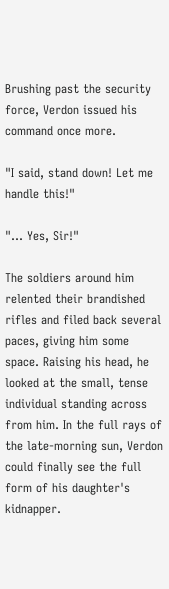Brushing past the security force, Verdon issued his command once more.

"I said, stand down! Let me handle this!"

"... Yes, Sir!"

The soldiers around him relented their brandished rifles and filed back several paces, giving him some space. Raising his head, he looked at the small, tense individual standing across from him. In the full rays of the late-morning sun, Verdon could finally see the full form of his daughter's kidnapper.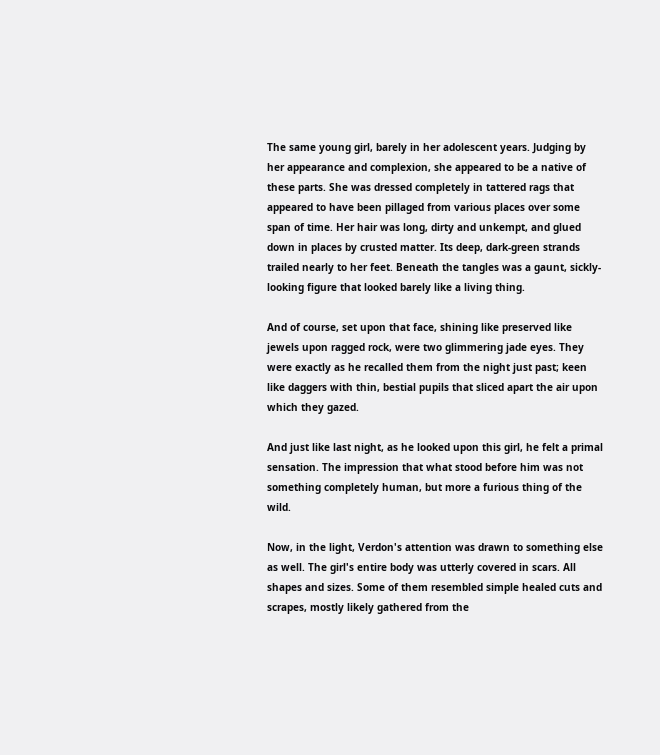The same young girl, barely in her adolescent years. Judging by her appearance and complexion, she appeared to be a native of these parts. She was dressed completely in tattered rags that appeared to have been pillaged from various places over some span of time. Her hair was long, dirty and unkempt, and glued down in places by crusted matter. Its deep, dark-green strands trailed nearly to her feet. Beneath the tangles was a gaunt, sickly-looking figure that looked barely like a living thing.

And of course, set upon that face, shining like preserved like jewels upon ragged rock, were two glimmering jade eyes. They were exactly as he recalled them from the night just past; keen like daggers with thin, bestial pupils that sliced apart the air upon which they gazed.

And just like last night, as he looked upon this girl, he felt a primal sensation. The impression that what stood before him was not something completely human, but more a furious thing of the wild.

Now, in the light, Verdon's attention was drawn to something else as well. The girl's entire body was utterly covered in scars. All shapes and sizes. Some of them resembled simple healed cuts and scrapes, mostly likely gathered from the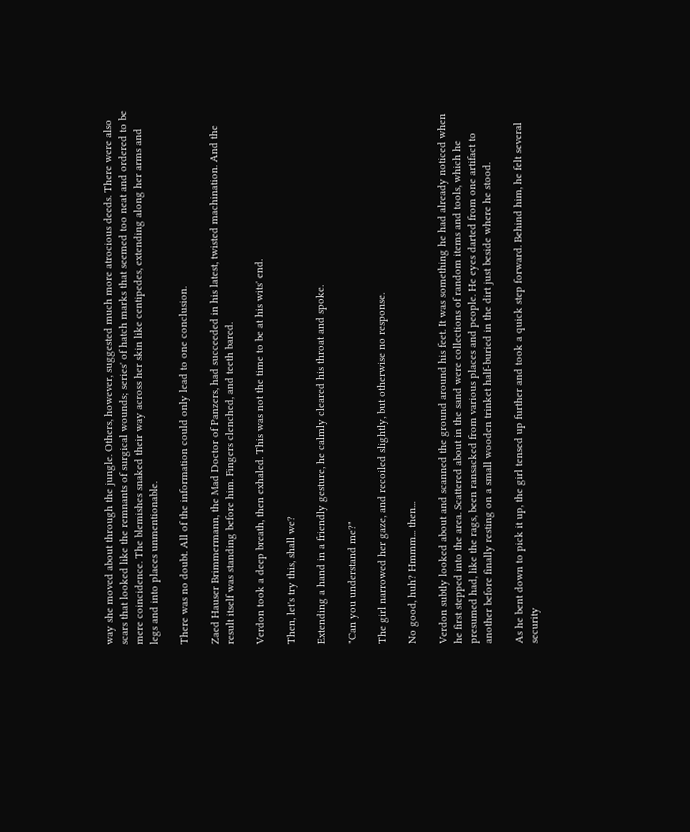way she moved about through the jungle. Others, however, suggested much more atrocious deeds. There were also scars that looked like the remnants of surgical wounds; series' of hatch marks that seemed too neat and ordered to be mere coincidence. The blemishes snaked their way across her skin like centipedes, extending along her arms and legs and into places unmentionable.

There was no doubt. All of the information could only lead to one conclusion.

Zaed Hauser Brimmermann, the Mad Doctor of Panzers, had succeeded in his latest, twisted machination. And the result itself was standing before him. Fingers clenched, and teeth bared.

Verdon took a deep breath, then exhaled. This was not the time to be at his wits' end.

Then, let's try this, shall we?

Extending a hand in a friendly gesture, he calmly cleared his throat and spoke.

"Can you understand me?"

The girl narrowed her gaze, and recoiled slightly, but otherwise no response.

No good, huh? Hmmm... then...

Verdon subtly looked about and scanned the ground around his feet. It was something he had already noticed when he first stepped into the area. Scattered about in the sand were collections of random items and tools, which he presumed had, like the rags, been ransacked from various places and people. He eyes darted from one artifact to another before finally resting on a small wooden trinket half-buried in the dirt just beside where he stood.

As he bent down to pick it up, the girl tensed up further and took a quick step forward. Behind him, he felt several security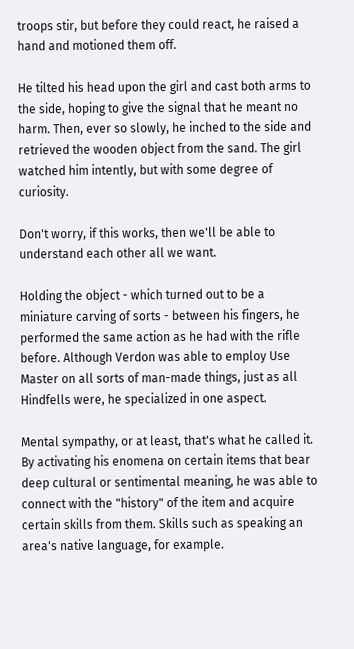troops stir, but before they could react, he raised a hand and motioned them off.

He tilted his head upon the girl and cast both arms to the side, hoping to give the signal that he meant no harm. Then, ever so slowly, he inched to the side and retrieved the wooden object from the sand. The girl watched him intently, but with some degree of curiosity.

Don't worry, if this works, then we'll be able to understand each other all we want.

Holding the object - which turned out to be a miniature carving of sorts - between his fingers, he performed the same action as he had with the rifle before. Although Verdon was able to employ Use Master on all sorts of man-made things, just as all Hindfells were, he specialized in one aspect.

Mental sympathy, or at least, that's what he called it. By activating his enomena on certain items that bear deep cultural or sentimental meaning, he was able to connect with the "history" of the item and acquire certain skills from them. Skills such as speaking an area's native language, for example.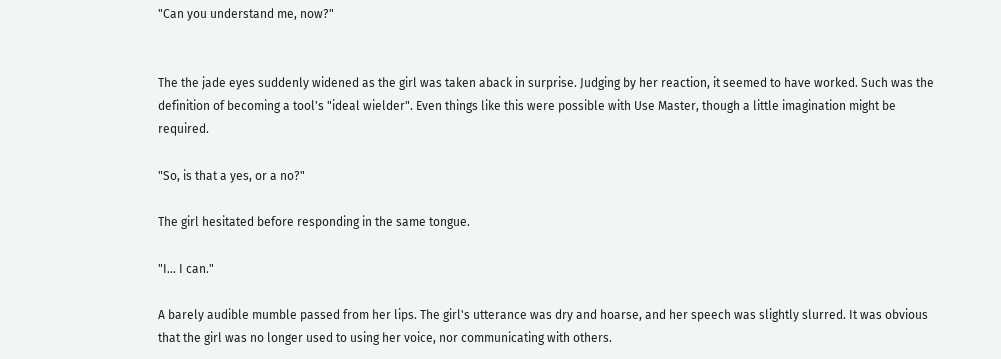"Can you understand me, now?"


The the jade eyes suddenly widened as the girl was taken aback in surprise. Judging by her reaction, it seemed to have worked. Such was the definition of becoming a tool's "ideal wielder". Even things like this were possible with Use Master, though a little imagination might be required.

"So, is that a yes, or a no?"

The girl hesitated before responding in the same tongue.

"I... I can."

A barely audible mumble passed from her lips. The girl's utterance was dry and hoarse, and her speech was slightly slurred. It was obvious that the girl was no longer used to using her voice, nor communicating with others.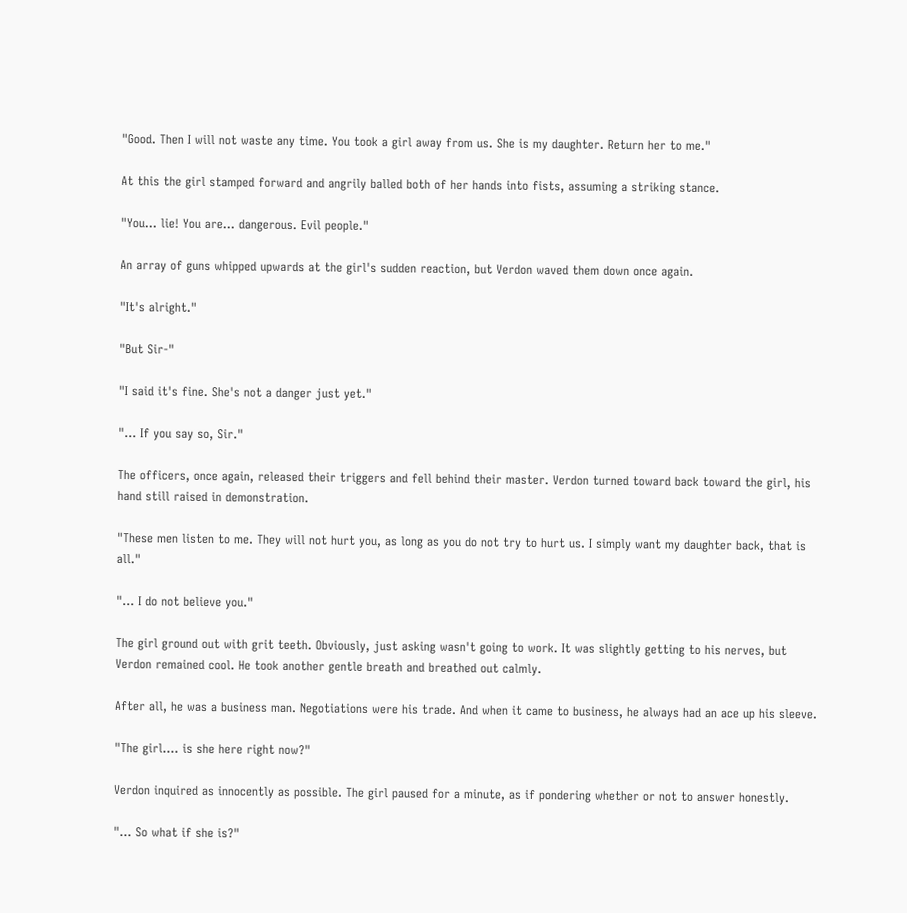"Good. Then I will not waste any time. You took a girl away from us. She is my daughter. Return her to me."

At this the girl stamped forward and angrily balled both of her hands into fists, assuming a striking stance.

"You... lie! You are... dangerous. Evil people."

An array of guns whipped upwards at the girl's sudden reaction, but Verdon waved them down once again.

"It's alright."

"But Sir-"

"I said it's fine. She's not a danger just yet."

"... If you say so, Sir."

The officers, once again, released their triggers and fell behind their master. Verdon turned toward back toward the girl, his hand still raised in demonstration.

"These men listen to me. They will not hurt you, as long as you do not try to hurt us. I simply want my daughter back, that is all."

"... I do not believe you."

The girl ground out with grit teeth. Obviously, just asking wasn't going to work. It was slightly getting to his nerves, but Verdon remained cool. He took another gentle breath and breathed out calmly.

After all, he was a business man. Negotiations were his trade. And when it came to business, he always had an ace up his sleeve.

"The girl.... is she here right now?"

Verdon inquired as innocently as possible. The girl paused for a minute, as if pondering whether or not to answer honestly.

"... So what if she is?"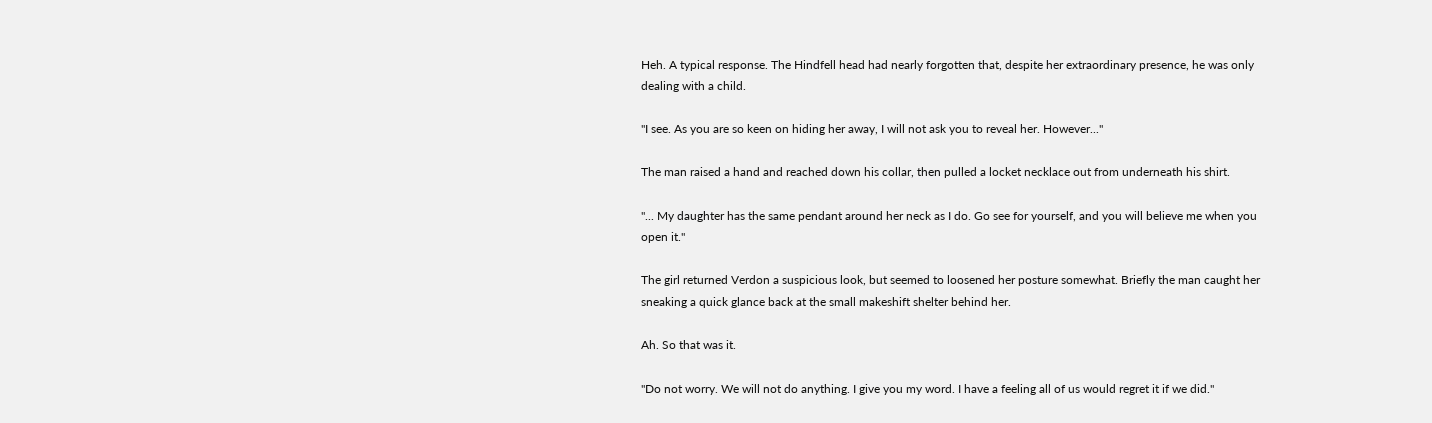Heh. A typical response. The Hindfell head had nearly forgotten that, despite her extraordinary presence, he was only dealing with a child.

"I see. As you are so keen on hiding her away, I will not ask you to reveal her. However..."

The man raised a hand and reached down his collar, then pulled a locket necklace out from underneath his shirt.

"... My daughter has the same pendant around her neck as I do. Go see for yourself, and you will believe me when you open it."

The girl returned Verdon a suspicious look, but seemed to loosened her posture somewhat. Briefly the man caught her sneaking a quick glance back at the small makeshift shelter behind her.

Ah. So that was it.

"Do not worry. We will not do anything. I give you my word. I have a feeling all of us would regret it if we did."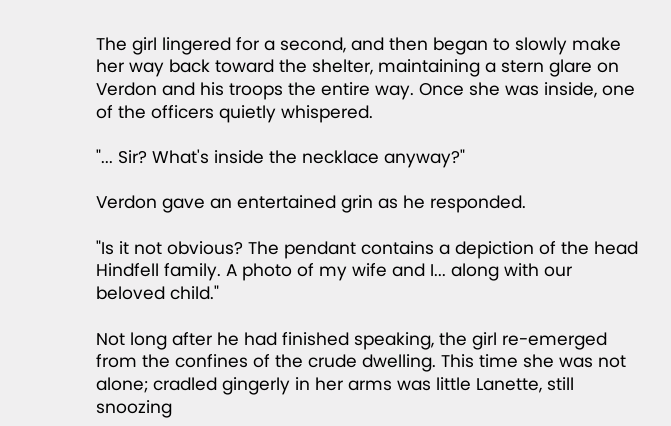The girl lingered for a second, and then began to slowly make her way back toward the shelter, maintaining a stern glare on Verdon and his troops the entire way. Once she was inside, one of the officers quietly whispered.

"... Sir? What's inside the necklace anyway?"

Verdon gave an entertained grin as he responded.

"Is it not obvious? The pendant contains a depiction of the head Hindfell family. A photo of my wife and I... along with our beloved child."

Not long after he had finished speaking, the girl re-emerged from the confines of the crude dwelling. This time she was not alone; cradled gingerly in her arms was little Lanette, still snoozing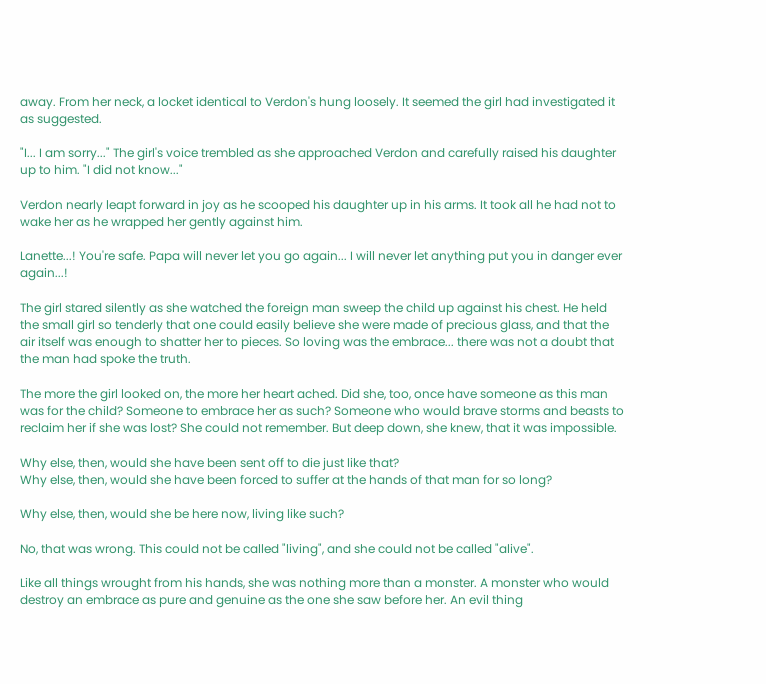away. From her neck, a locket identical to Verdon's hung loosely. It seemed the girl had investigated it as suggested.

"I... I am sorry..." The girl's voice trembled as she approached Verdon and carefully raised his daughter up to him. "I did not know..."

Verdon nearly leapt forward in joy as he scooped his daughter up in his arms. It took all he had not to wake her as he wrapped her gently against him.

Lanette...! You're safe. Papa will never let you go again... I will never let anything put you in danger ever again...!

The girl stared silently as she watched the foreign man sweep the child up against his chest. He held the small girl so tenderly that one could easily believe she were made of precious glass, and that the air itself was enough to shatter her to pieces. So loving was the embrace... there was not a doubt that the man had spoke the truth.

The more the girl looked on, the more her heart ached. Did she, too, once have someone as this man was for the child? Someone to embrace her as such? Someone who would brave storms and beasts to reclaim her if she was lost? She could not remember. But deep down, she knew, that it was impossible.

Why else, then, would she have been sent off to die just like that?
Why else, then, would she have been forced to suffer at the hands of that man for so long?

Why else, then, would she be here now, living like such?

No, that was wrong. This could not be called "living", and she could not be called "alive".

Like all things wrought from his hands, she was nothing more than a monster. A monster who would destroy an embrace as pure and genuine as the one she saw before her. An evil thing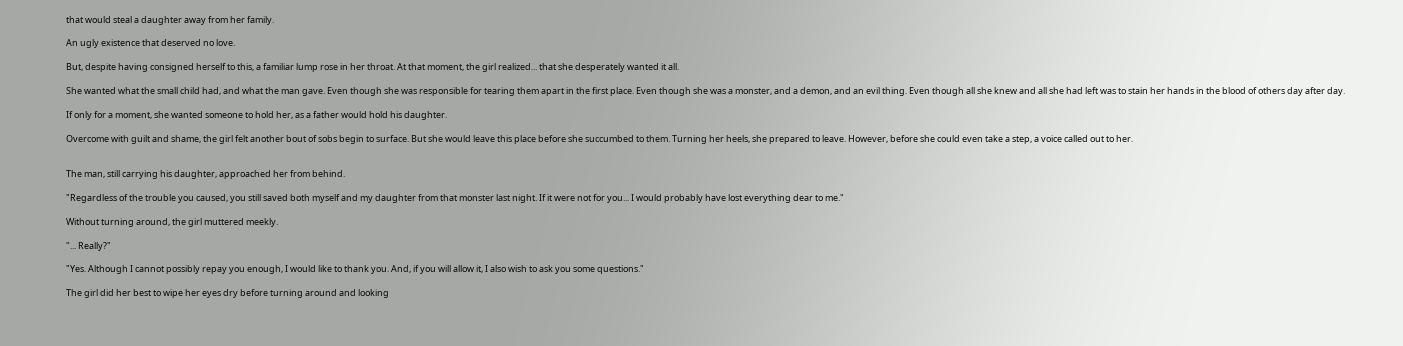that would steal a daughter away from her family.

An ugly existence that deserved no love.

But, despite having consigned herself to this, a familiar lump rose in her throat. At that moment, the girl realized... that she desperately wanted it all.

She wanted what the small child had, and what the man gave. Even though she was responsible for tearing them apart in the first place. Even though she was a monster, and a demon, and an evil thing. Even though all she knew and all she had left was to stain her hands in the blood of others day after day.

If only for a moment, she wanted someone to hold her, as a father would hold his daughter.

Overcome with guilt and shame, the girl felt another bout of sobs begin to surface. But she would leave this place before she succumbed to them. Turning her heels, she prepared to leave. However, before she could even take a step, a voice called out to her.


The man, still carrying his daughter, approached her from behind.

"Regardless of the trouble you caused, you still saved both myself and my daughter from that monster last night. If it were not for you... I would probably have lost everything dear to me."

Without turning around, the girl muttered meekly.

"... Really?"

"Yes. Although I cannot possibly repay you enough, I would like to thank you. And, if you will allow it, I also wish to ask you some questions."

The girl did her best to wipe her eyes dry before turning around and looking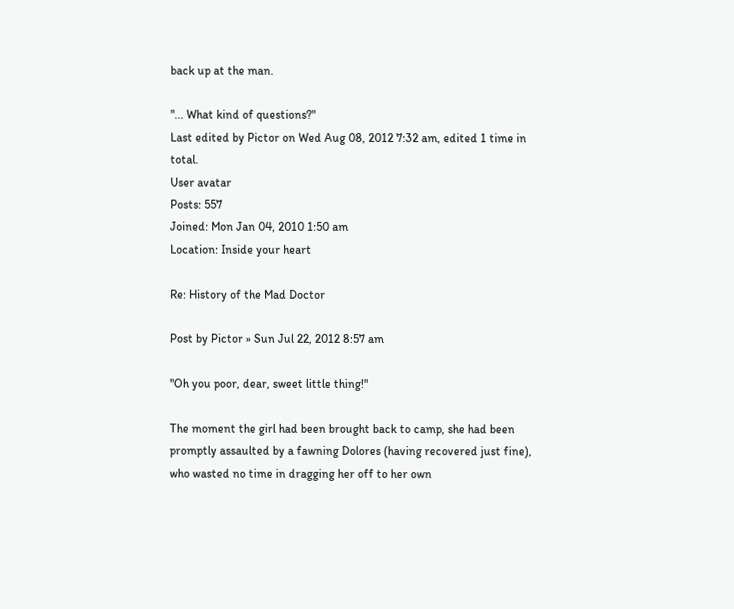back up at the man.

"... What kind of questions?"
Last edited by Pictor on Wed Aug 08, 2012 7:32 am, edited 1 time in total.
User avatar
Posts: 557
Joined: Mon Jan 04, 2010 1:50 am
Location: Inside your heart

Re: History of the Mad Doctor

Post by Pictor » Sun Jul 22, 2012 8:57 am

"Oh you poor, dear, sweet little thing!"

The moment the girl had been brought back to camp, she had been promptly assaulted by a fawning Dolores (having recovered just fine), who wasted no time in dragging her off to her own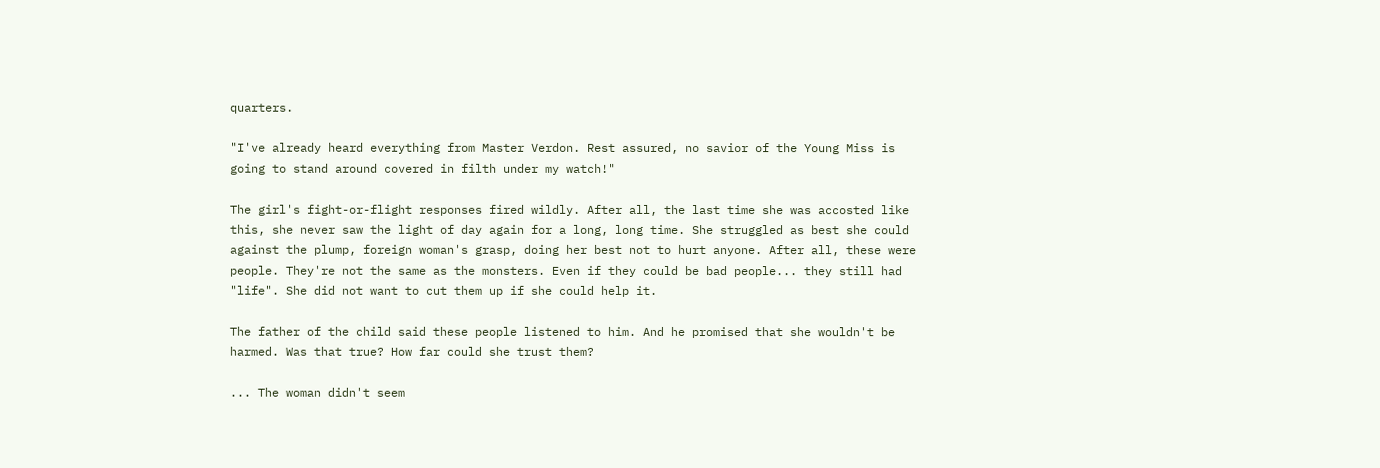quarters.

"I've already heard everything from Master Verdon. Rest assured, no savior of the Young Miss is going to stand around covered in filth under my watch!"

The girl's fight-or-flight responses fired wildly. After all, the last time she was accosted like this, she never saw the light of day again for a long, long time. She struggled as best she could against the plump, foreign woman's grasp, doing her best not to hurt anyone. After all, these were people. They're not the same as the monsters. Even if they could be bad people... they still had "life". She did not want to cut them up if she could help it.

The father of the child said these people listened to him. And he promised that she wouldn't be harmed. Was that true? How far could she trust them?

... The woman didn't seem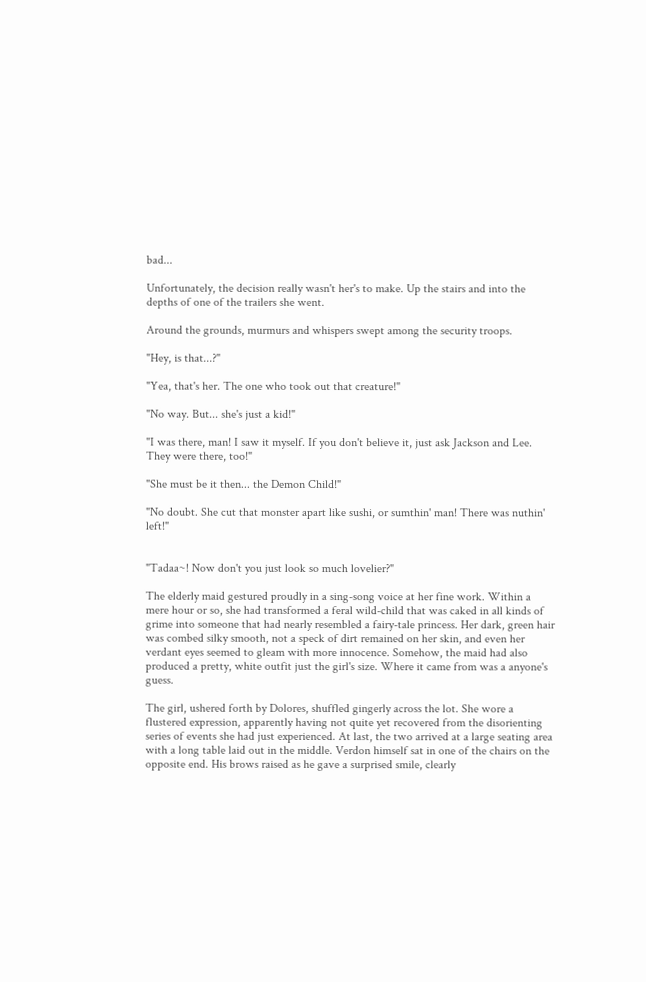bad...

Unfortunately, the decision really wasn't her's to make. Up the stairs and into the depths of one of the trailers she went.

Around the grounds, murmurs and whispers swept among the security troops.

"Hey, is that...?"

"Yea, that's her. The one who took out that creature!"

"No way. But... she's just a kid!"

"I was there, man! I saw it myself. If you don't believe it, just ask Jackson and Lee. They were there, too!"

"She must be it then... the Demon Child!"

"No doubt. She cut that monster apart like sushi, or sumthin' man! There was nuthin' left!"


"Tadaa~! Now don't you just look so much lovelier?"

The elderly maid gestured proudly in a sing-song voice at her fine work. Within a mere hour or so, she had transformed a feral wild-child that was caked in all kinds of grime into someone that had nearly resembled a fairy-tale princess. Her dark, green hair was combed silky smooth, not a speck of dirt remained on her skin, and even her verdant eyes seemed to gleam with more innocence. Somehow, the maid had also produced a pretty, white outfit just the girl's size. Where it came from was a anyone's guess.

The girl, ushered forth by Dolores, shuffled gingerly across the lot. She wore a flustered expression, apparently having not quite yet recovered from the disorienting series of events she had just experienced. At last, the two arrived at a large seating area with a long table laid out in the middle. Verdon himself sat in one of the chairs on the opposite end. His brows raised as he gave a surprised smile, clearly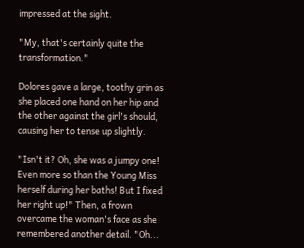impressed at the sight.

"My, that's certainly quite the transformation."

Dolores gave a large, toothy grin as she placed one hand on her hip and the other against the girl's should, causing her to tense up slightly.

"Isn't it? Oh, she was a jumpy one! Even more so than the Young Miss herself during her baths! But I fixed her right up!" Then, a frown overcame the woman's face as she remembered another detail. "Oh...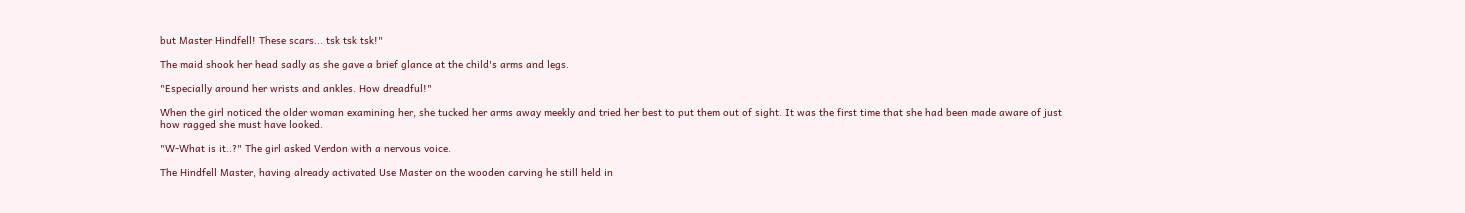but Master Hindfell! These scars... tsk tsk tsk!"

The maid shook her head sadly as she gave a brief glance at the child's arms and legs.

"Especially around her wrists and ankles. How dreadful!"

When the girl noticed the older woman examining her, she tucked her arms away meekly and tried her best to put them out of sight. It was the first time that she had been made aware of just how ragged she must have looked.

"W-What is it..?" The girl asked Verdon with a nervous voice.

The Hindfell Master, having already activated Use Master on the wooden carving he still held in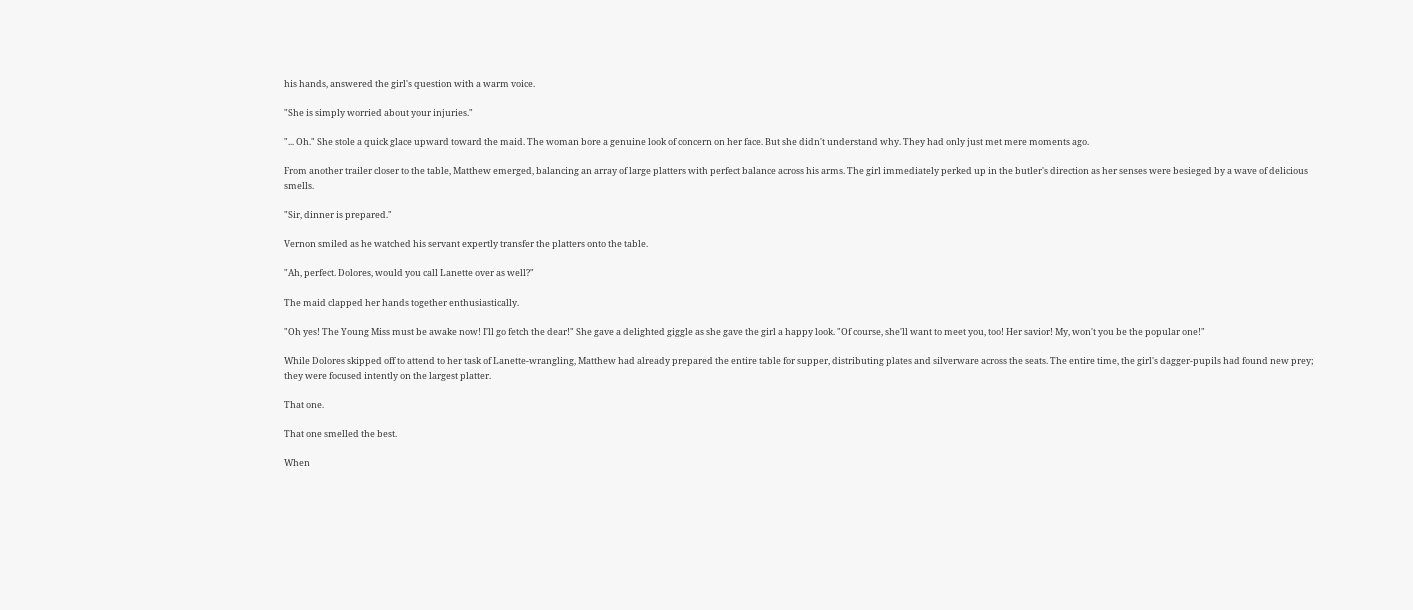his hands, answered the girl's question with a warm voice.

"She is simply worried about your injuries."

"... Oh." She stole a quick glace upward toward the maid. The woman bore a genuine look of concern on her face. But she didn't understand why. They had only just met mere moments ago.

From another trailer closer to the table, Matthew emerged, balancing an array of large platters with perfect balance across his arms. The girl immediately perked up in the butler's direction as her senses were besieged by a wave of delicious smells.

"Sir, dinner is prepared."

Vernon smiled as he watched his servant expertly transfer the platters onto the table.

"Ah, perfect. Dolores, would you call Lanette over as well?"

The maid clapped her hands together enthusiastically.

"Oh yes! The Young Miss must be awake now! I'll go fetch the dear!" She gave a delighted giggle as she gave the girl a happy look. "Of course, she'll want to meet you, too! Her savior! My, won't you be the popular one!"

While Dolores skipped off to attend to her task of Lanette-wrangling, Matthew had already prepared the entire table for supper, distributing plates and silverware across the seats. The entire time, the girl's dagger-pupils had found new prey; they were focused intently on the largest platter.

That one.

That one smelled the best.

When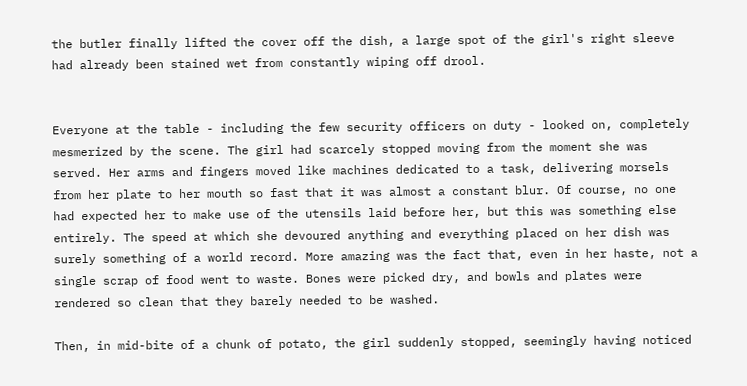the butler finally lifted the cover off the dish, a large spot of the girl's right sleeve had already been stained wet from constantly wiping off drool.


Everyone at the table - including the few security officers on duty - looked on, completely mesmerized by the scene. The girl had scarcely stopped moving from the moment she was served. Her arms and fingers moved like machines dedicated to a task, delivering morsels from her plate to her mouth so fast that it was almost a constant blur. Of course, no one had expected her to make use of the utensils laid before her, but this was something else entirely. The speed at which she devoured anything and everything placed on her dish was surely something of a world record. More amazing was the fact that, even in her haste, not a single scrap of food went to waste. Bones were picked dry, and bowls and plates were rendered so clean that they barely needed to be washed.

Then, in mid-bite of a chunk of potato, the girl suddenly stopped, seemingly having noticed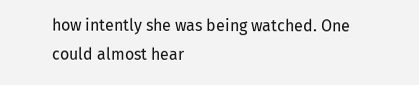how intently she was being watched. One could almost hear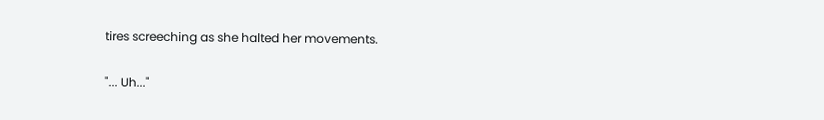tires screeching as she halted her movements.

"... Uh..."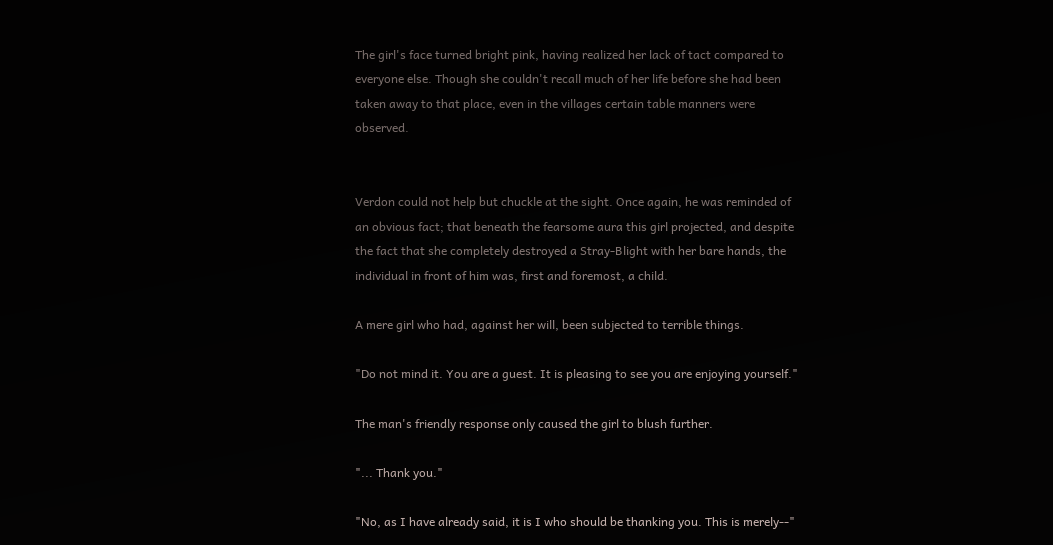The girl's face turned bright pink, having realized her lack of tact compared to everyone else. Though she couldn't recall much of her life before she had been taken away to that place, even in the villages certain table manners were observed.


Verdon could not help but chuckle at the sight. Once again, he was reminded of an obvious fact; that beneath the fearsome aura this girl projected, and despite the fact that she completely destroyed a Stray-Blight with her bare hands, the individual in front of him was, first and foremost, a child.

A mere girl who had, against her will, been subjected to terrible things.

"Do not mind it. You are a guest. It is pleasing to see you are enjoying yourself."

The man's friendly response only caused the girl to blush further.

"... Thank you."

"No, as I have already said, it is I who should be thanking you. This is merely--"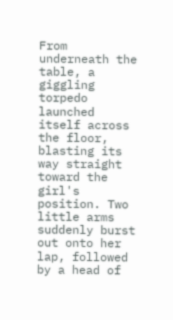From underneath the table, a giggling torpedo launched itself across the floor, blasting its way straight toward the girl's position. Two little arms suddenly burst out onto her lap, followed by a head of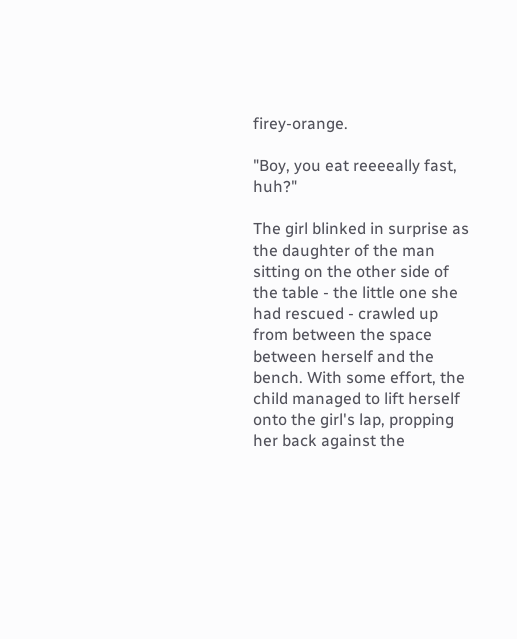firey-orange.

"Boy, you eat reeeeally fast, huh?"

The girl blinked in surprise as the daughter of the man sitting on the other side of the table - the little one she had rescued - crawled up from between the space between herself and the bench. With some effort, the child managed to lift herself onto the girl's lap, propping her back against the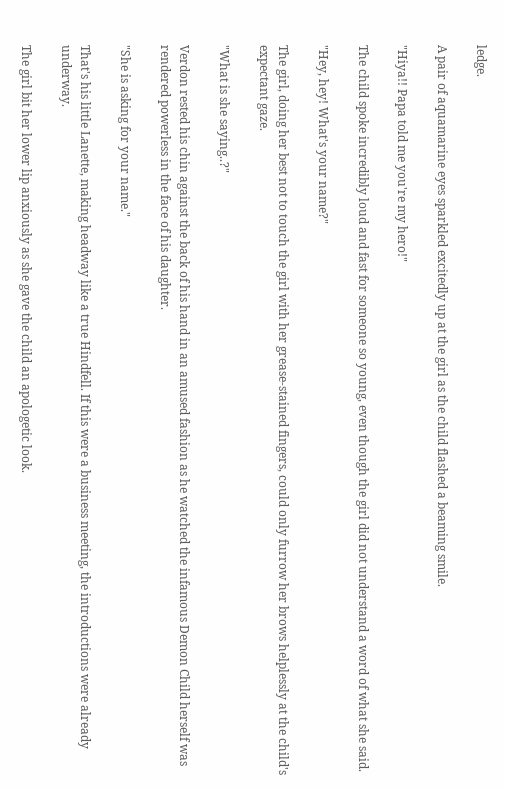ledge.

A pair of aquamarine eyes sparkled excitedly up at the girl as the child flashed a beaming smile.

"Hiya!! Papa told me you're my hero!"

The child spoke incredibly loud and fast for someone so young, even though the girl did not understand a word of what she said.

"Hey, hey! What's your name?"

The girl, doing her best not to touch the girl with her grease-stained fingers, could only furrow her brows helplessly at the child's expectant gaze.

"What is she saying..?"

Verdon rested his chin against the back of his hand in an amused fashion as he watched the infamous Demon Child herself was rendered powerless in the face of his daughter.

"She is asking for your name."

That's his little Lanette, making headway like a true Hindfell. If this were a business meeting, the introductions were already underway.

The girl bit her lower lip anxiously as she gave the child an apologetic look.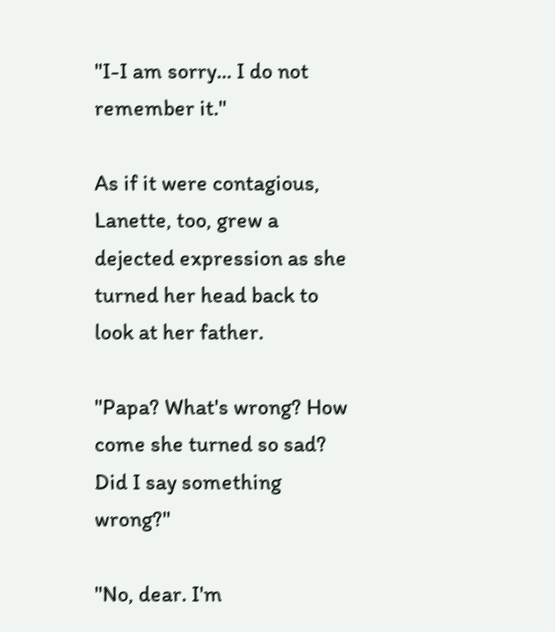"I-I am sorry... I do not remember it."

As if it were contagious, Lanette, too, grew a dejected expression as she turned her head back to look at her father.

"Papa? What's wrong? How come she turned so sad? Did I say something wrong?"

"No, dear. I'm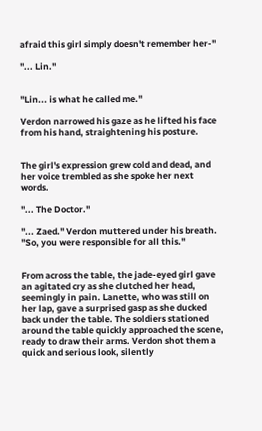afraid this girl simply doesn't remember her-"

"... Lin."


"Lin... is what he called me."

Verdon narrowed his gaze as he lifted his face from his hand, straightening his posture.


The girl's expression grew cold and dead, and her voice trembled as she spoke her next words.

"... The Doctor."

"... Zaed." Verdon muttered under his breath. "So, you were responsible for all this."


From across the table, the jade-eyed girl gave an agitated cry as she clutched her head, seemingly in pain. Lanette, who was still on her lap, gave a surprised gasp as she ducked back under the table. The soldiers stationed around the table quickly approached the scene, ready to draw their arms. Verdon shot them a quick and serious look, silently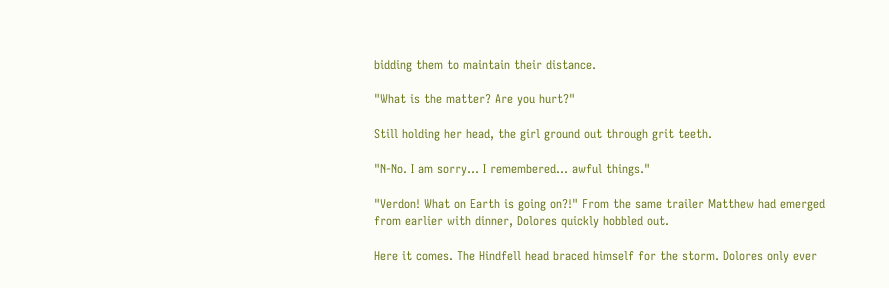bidding them to maintain their distance.

"What is the matter? Are you hurt?"

Still holding her head, the girl ground out through grit teeth.

"N-No. I am sorry... I remembered... awful things."

"Verdon! What on Earth is going on?!" From the same trailer Matthew had emerged from earlier with dinner, Dolores quickly hobbled out.

Here it comes. The Hindfell head braced himself for the storm. Dolores only ever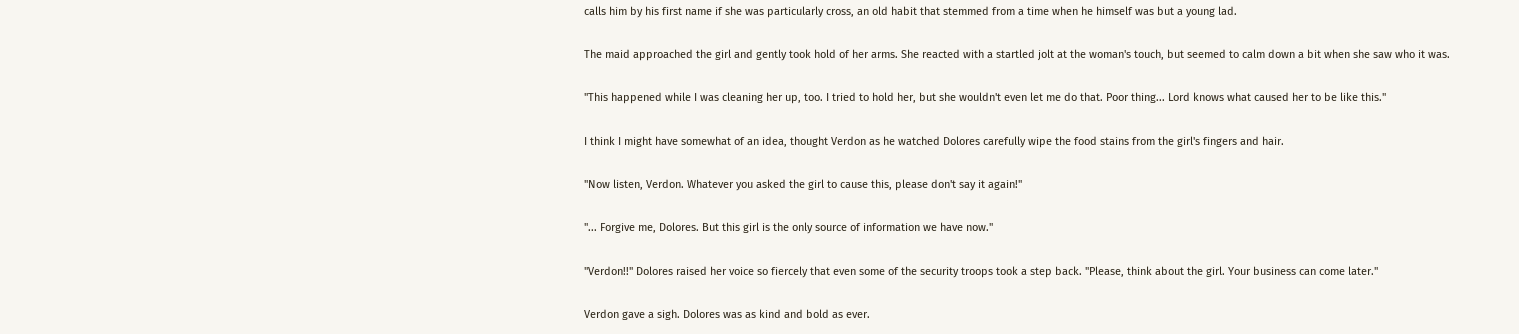calls him by his first name if she was particularly cross, an old habit that stemmed from a time when he himself was but a young lad.

The maid approached the girl and gently took hold of her arms. She reacted with a startled jolt at the woman's touch, but seemed to calm down a bit when she saw who it was.

"This happened while I was cleaning her up, too. I tried to hold her, but she wouldn't even let me do that. Poor thing... Lord knows what caused her to be like this."

I think I might have somewhat of an idea, thought Verdon as he watched Dolores carefully wipe the food stains from the girl's fingers and hair.

"Now listen, Verdon. Whatever you asked the girl to cause this, please don't say it again!"

"... Forgive me, Dolores. But this girl is the only source of information we have now."

"Verdon!!" Dolores raised her voice so fiercely that even some of the security troops took a step back. "Please, think about the girl. Your business can come later."

Verdon gave a sigh. Dolores was as kind and bold as ever.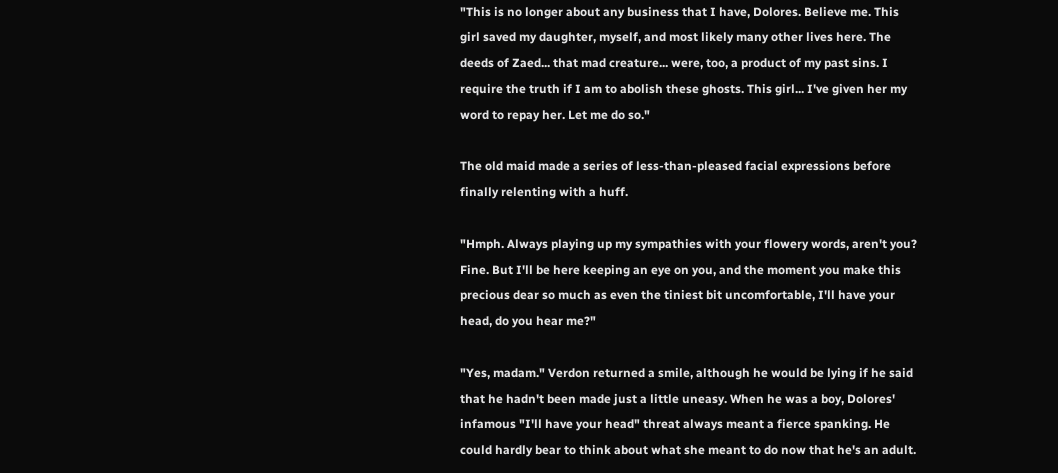"This is no longer about any business that I have, Dolores. Believe me. This girl saved my daughter, myself, and most likely many other lives here. The deeds of Zaed... that mad creature... were, too, a product of my past sins. I require the truth if I am to abolish these ghosts. This girl... I've given her my word to repay her. Let me do so."

The old maid made a series of less-than-pleased facial expressions before finally relenting with a huff.

"Hmph. Always playing up my sympathies with your flowery words, aren't you? Fine. But I'll be here keeping an eye on you, and the moment you make this precious dear so much as even the tiniest bit uncomfortable, I'll have your head, do you hear me?"

"Yes, madam." Verdon returned a smile, although he would be lying if he said that he hadn't been made just a little uneasy. When he was a boy, Dolores' infamous "I'll have your head" threat always meant a fierce spanking. He could hardly bear to think about what she meant to do now that he's an adult.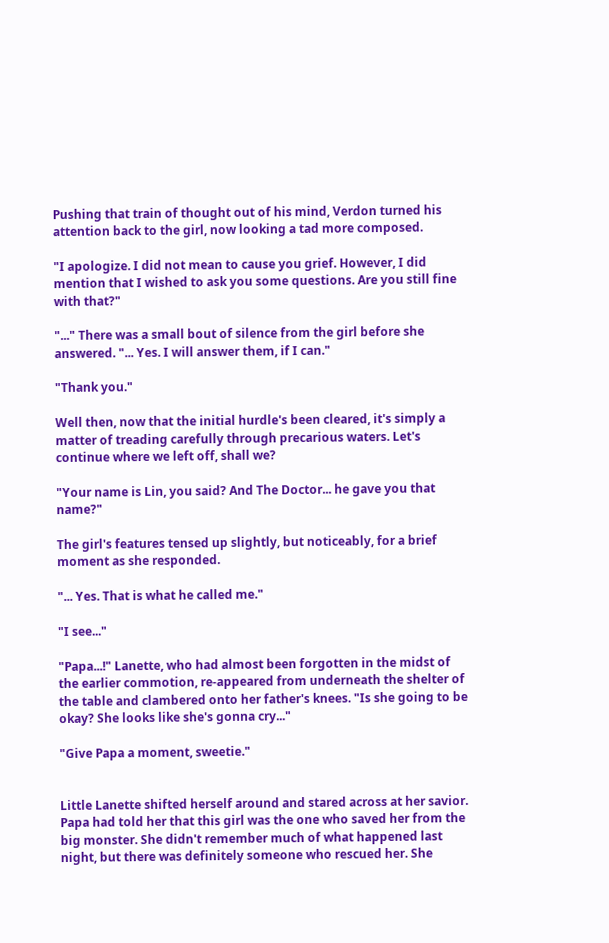Pushing that train of thought out of his mind, Verdon turned his attention back to the girl, now looking a tad more composed.

"I apologize. I did not mean to cause you grief. However, I did mention that I wished to ask you some questions. Are you still fine with that?"

"..." There was a small bout of silence from the girl before she answered. "... Yes. I will answer them, if I can."

"Thank you."

Well then, now that the initial hurdle's been cleared, it's simply a matter of treading carefully through precarious waters. Let's continue where we left off, shall we?

"Your name is Lin, you said? And The Doctor... he gave you that name?"

The girl's features tensed up slightly, but noticeably, for a brief moment as she responded.

"... Yes. That is what he called me."

"I see..."

"Papa...!" Lanette, who had almost been forgotten in the midst of the earlier commotion, re-appeared from underneath the shelter of the table and clambered onto her father's knees. "Is she going to be okay? She looks like she's gonna cry..."

"Give Papa a moment, sweetie."


Little Lanette shifted herself around and stared across at her savior. Papa had told her that this girl was the one who saved her from the big monster. She didn't remember much of what happened last night, but there was definitely someone who rescued her. She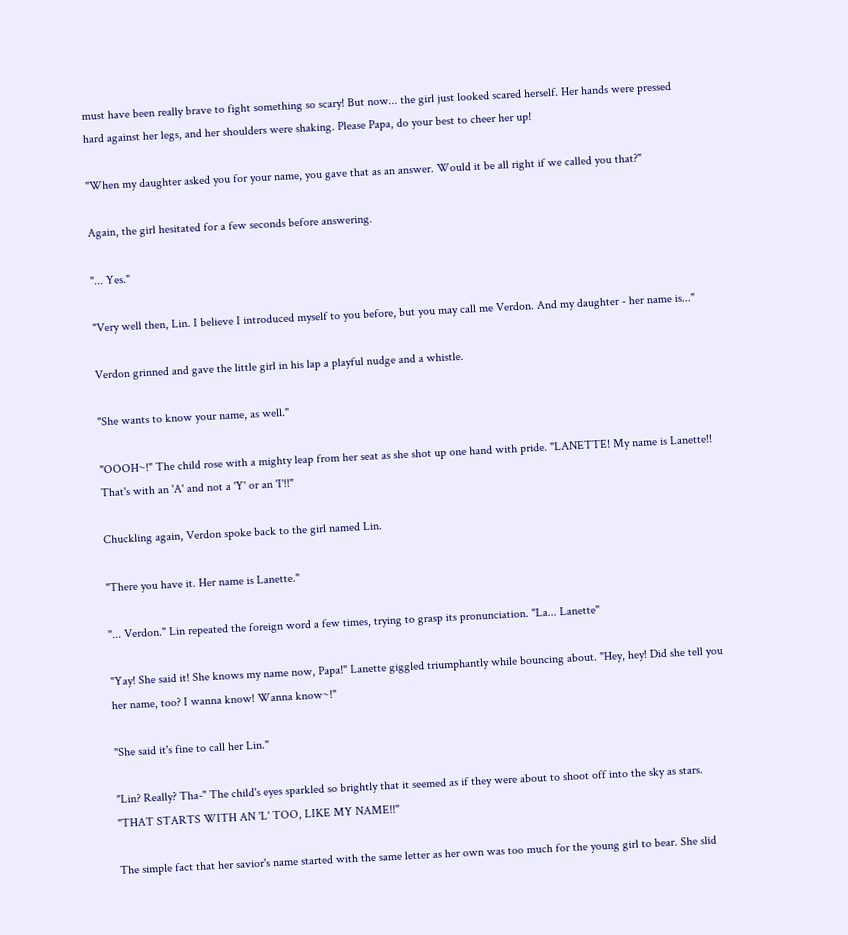must have been really brave to fight something so scary! But now... the girl just looked scared herself. Her hands were pressed hard against her legs, and her shoulders were shaking. Please Papa, do your best to cheer her up!

"When my daughter asked you for your name, you gave that as an answer. Would it be all right if we called you that?"

Again, the girl hesitated for a few seconds before answering.

"... Yes."

"Very well then, Lin. I believe I introduced myself to you before, but you may call me Verdon. And my daughter - her name is..."

Verdon grinned and gave the little girl in his lap a playful nudge and a whistle.

"She wants to know your name, as well."

"OOOH~!" The child rose with a mighty leap from her seat as she shot up one hand with pride. "LANETTE! My name is Lanette!! That's with an 'A' and not a 'Y' or an 'I'!!"

Chuckling again, Verdon spoke back to the girl named Lin.

"There you have it. Her name is Lanette."

"... Verdon." Lin repeated the foreign word a few times, trying to grasp its pronunciation. "La... Lanette"

"Yay! She said it! She knows my name now, Papa!" Lanette giggled triumphantly while bouncing about. "Hey, hey! Did she tell you her name, too? I wanna know! Wanna know~!"

"She said it's fine to call her Lin."

"Lin? Really? Tha-" The child's eyes sparkled so brightly that it seemed as if they were about to shoot off into the sky as stars. "THAT STARTS WITH AN 'L' TOO, LIKE MY NAME!!"

The simple fact that her savior's name started with the same letter as her own was too much for the young girl to bear. She slid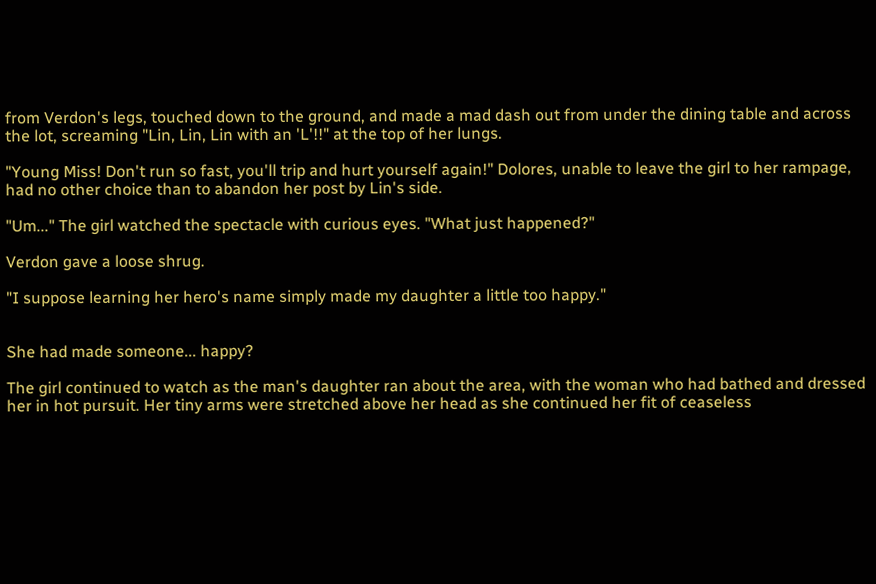from Verdon's legs, touched down to the ground, and made a mad dash out from under the dining table and across the lot, screaming "Lin, Lin, Lin with an 'L'!!" at the top of her lungs.

"Young Miss! Don't run so fast, you'll trip and hurt yourself again!" Dolores, unable to leave the girl to her rampage, had no other choice than to abandon her post by Lin's side.

"Um..." The girl watched the spectacle with curious eyes. "What just happened?"

Verdon gave a loose shrug.

"I suppose learning her hero's name simply made my daughter a little too happy."


She had made someone... happy?

The girl continued to watch as the man's daughter ran about the area, with the woman who had bathed and dressed her in hot pursuit. Her tiny arms were stretched above her head as she continued her fit of ceaseless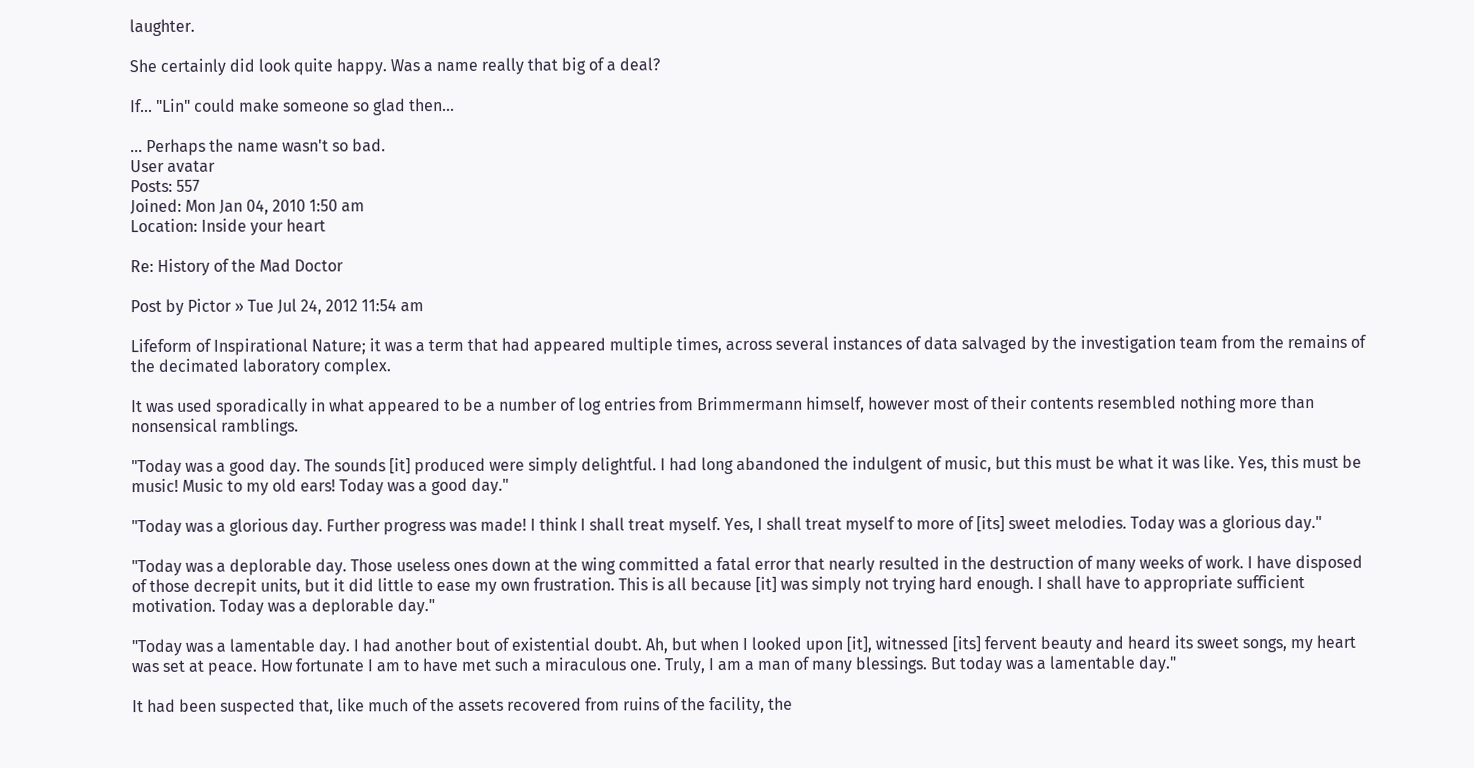laughter.

She certainly did look quite happy. Was a name really that big of a deal?

If... "Lin" could make someone so glad then...

... Perhaps the name wasn't so bad.
User avatar
Posts: 557
Joined: Mon Jan 04, 2010 1:50 am
Location: Inside your heart

Re: History of the Mad Doctor

Post by Pictor » Tue Jul 24, 2012 11:54 am

Lifeform of Inspirational Nature; it was a term that had appeared multiple times, across several instances of data salvaged by the investigation team from the remains of the decimated laboratory complex.

It was used sporadically in what appeared to be a number of log entries from Brimmermann himself, however most of their contents resembled nothing more than nonsensical ramblings.

"Today was a good day. The sounds [it] produced were simply delightful. I had long abandoned the indulgent of music, but this must be what it was like. Yes, this must be music! Music to my old ears! Today was a good day."

"Today was a glorious day. Further progress was made! I think I shall treat myself. Yes, I shall treat myself to more of [its] sweet melodies. Today was a glorious day."

"Today was a deplorable day. Those useless ones down at the wing committed a fatal error that nearly resulted in the destruction of many weeks of work. I have disposed of those decrepit units, but it did little to ease my own frustration. This is all because [it] was simply not trying hard enough. I shall have to appropriate sufficient motivation. Today was a deplorable day."

"Today was a lamentable day. I had another bout of existential doubt. Ah, but when I looked upon [it], witnessed [its] fervent beauty and heard its sweet songs, my heart was set at peace. How fortunate I am to have met such a miraculous one. Truly, I am a man of many blessings. But today was a lamentable day."

It had been suspected that, like much of the assets recovered from ruins of the facility, the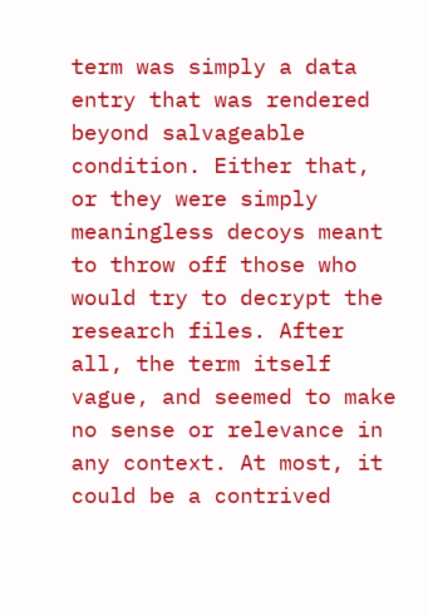term was simply a data entry that was rendered beyond salvageable condition. Either that, or they were simply meaningless decoys meant to throw off those who would try to decrypt the research files. After all, the term itself vague, and seemed to make no sense or relevance in any context. At most, it could be a contrived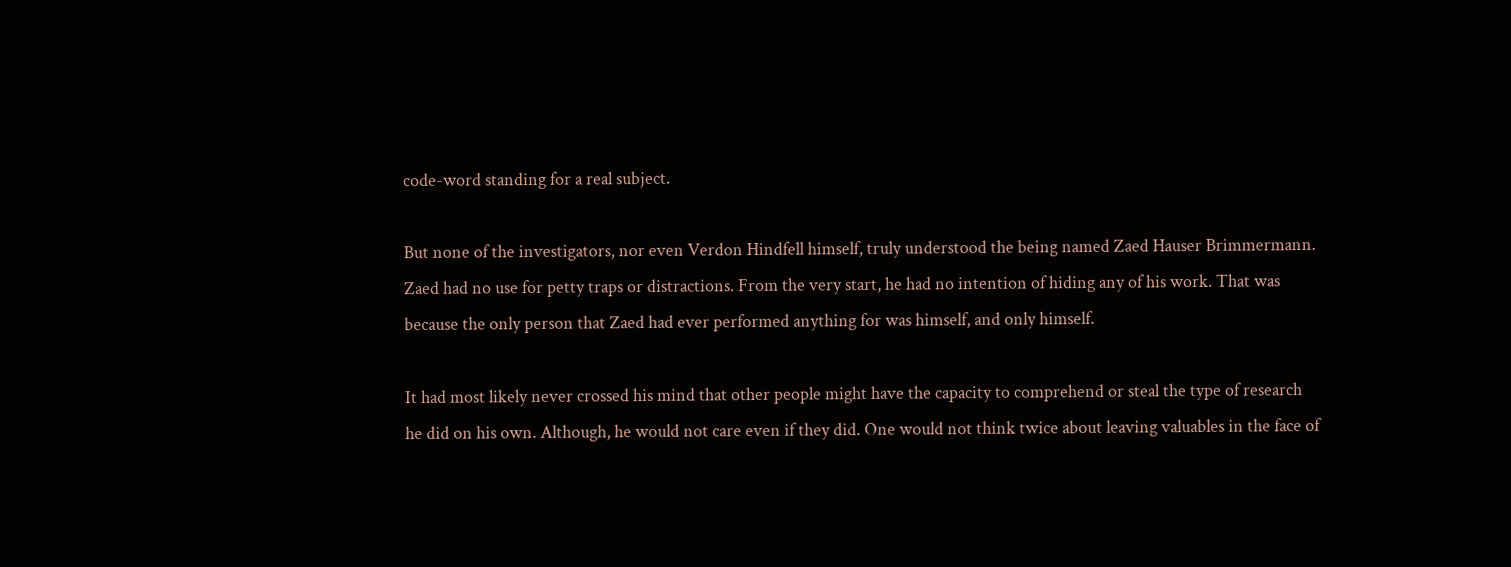code-word standing for a real subject.

But none of the investigators, nor even Verdon Hindfell himself, truly understood the being named Zaed Hauser Brimmermann. Zaed had no use for petty traps or distractions. From the very start, he had no intention of hiding any of his work. That was because the only person that Zaed had ever performed anything for was himself, and only himself.

It had most likely never crossed his mind that other people might have the capacity to comprehend or steal the type of research he did on his own. Although, he would not care even if they did. One would not think twice about leaving valuables in the face of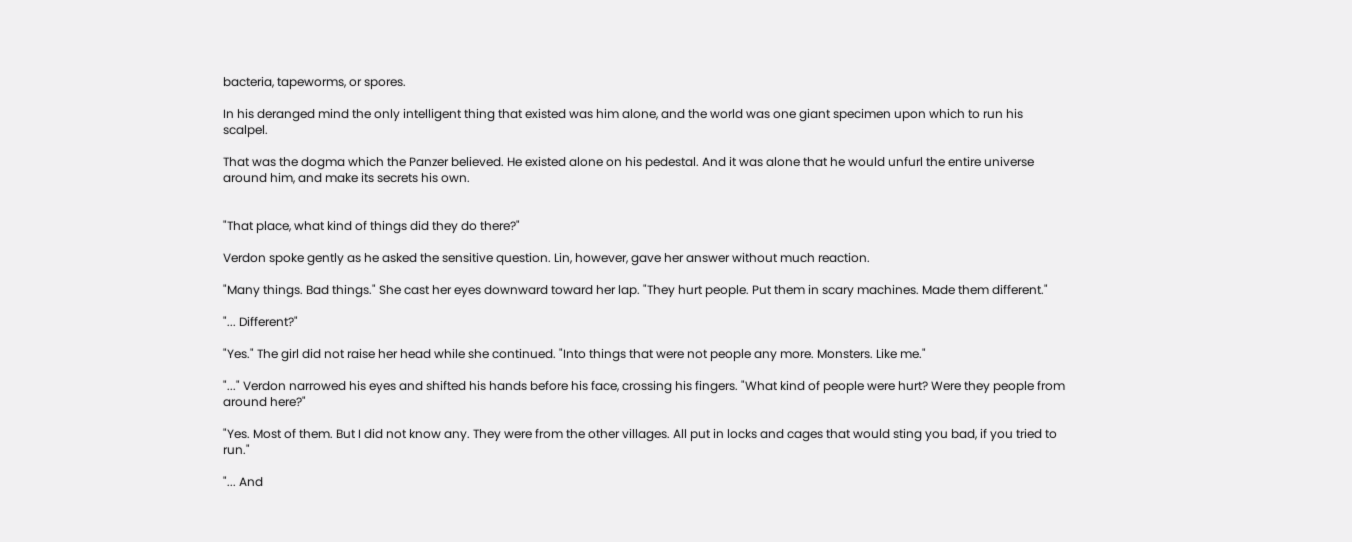bacteria, tapeworms, or spores.

In his deranged mind the only intelligent thing that existed was him alone, and the world was one giant specimen upon which to run his scalpel.

That was the dogma which the Panzer believed. He existed alone on his pedestal. And it was alone that he would unfurl the entire universe around him, and make its secrets his own.


"That place, what kind of things did they do there?"

Verdon spoke gently as he asked the sensitive question. Lin, however, gave her answer without much reaction.

"Many things. Bad things." She cast her eyes downward toward her lap. "They hurt people. Put them in scary machines. Made them different."

"... Different?"

"Yes." The girl did not raise her head while she continued. "Into things that were not people any more. Monsters. Like me."

"..." Verdon narrowed his eyes and shifted his hands before his face, crossing his fingers. "What kind of people were hurt? Were they people from around here?"

"Yes. Most of them. But I did not know any. They were from the other villages. All put in locks and cages that would sting you bad, if you tried to run."

"... And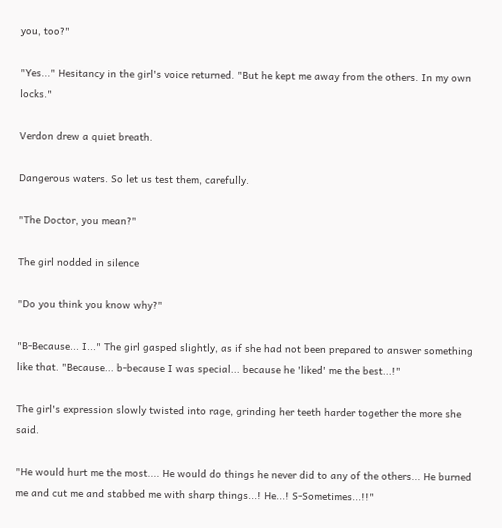you, too?"

"Yes..." Hesitancy in the girl's voice returned. "But he kept me away from the others. In my own locks."

Verdon drew a quiet breath.

Dangerous waters. So let us test them, carefully.

"The Doctor, you mean?"

The girl nodded in silence

"Do you think you know why?"

"B-Because... I..." The girl gasped slightly, as if she had not been prepared to answer something like that. "Because... b-because I was special... because he 'liked' me the best...!"

The girl's expression slowly twisted into rage, grinding her teeth harder together the more she said.

"He would hurt me the most.... He would do things he never did to any of the others... He burned me and cut me and stabbed me with sharp things...! He...! S-Sometimes...!!"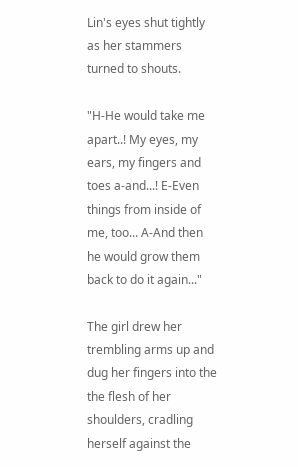Lin's eyes shut tightly as her stammers turned to shouts.

"H-He would take me apart..! My eyes, my ears, my fingers and toes a-and...! E-Even things from inside of me, too... A-And then he would grow them back to do it again..."

The girl drew her trembling arms up and dug her fingers into the the flesh of her shoulders, cradling herself against the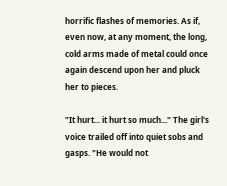horrific flashes of memories. As if, even now, at any moment, the long, cold arms made of metal could once again descend upon her and pluck her to pieces.

"It hurt... it hurt so much..." The girl's voice trailed off into quiet sobs and gasps. "He would not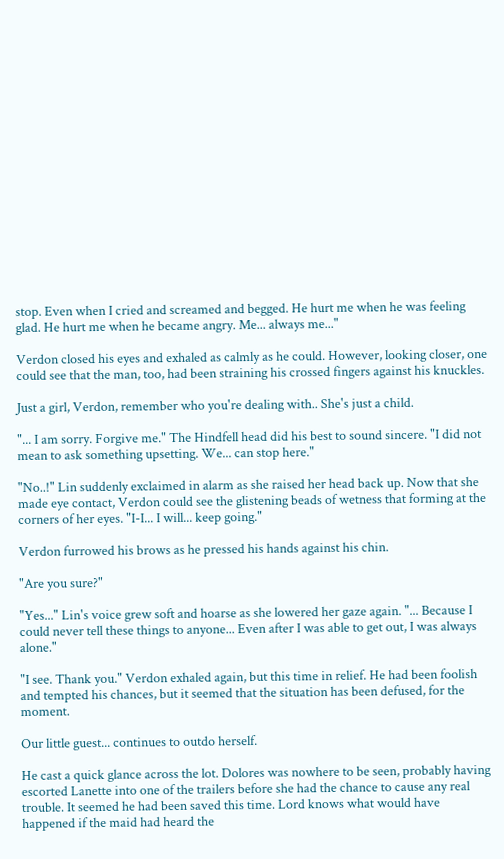stop. Even when I cried and screamed and begged. He hurt me when he was feeling glad. He hurt me when he became angry. Me... always me..."

Verdon closed his eyes and exhaled as calmly as he could. However, looking closer, one could see that the man, too, had been straining his crossed fingers against his knuckles.

Just a girl, Verdon, remember who you're dealing with.. She's just a child.

"... I am sorry. Forgive me." The Hindfell head did his best to sound sincere. "I did not mean to ask something upsetting. We... can stop here."

"No..!" Lin suddenly exclaimed in alarm as she raised her head back up. Now that she made eye contact, Verdon could see the glistening beads of wetness that forming at the corners of her eyes. "I-I... I will... keep going."

Verdon furrowed his brows as he pressed his hands against his chin.

"Are you sure?"

"Yes..." Lin's voice grew soft and hoarse as she lowered her gaze again. "... Because I could never tell these things to anyone... Even after I was able to get out, I was always alone."

"I see. Thank you." Verdon exhaled again, but this time in relief. He had been foolish and tempted his chances, but it seemed that the situation has been defused, for the moment.

Our little guest... continues to outdo herself.

He cast a quick glance across the lot. Dolores was nowhere to be seen, probably having escorted Lanette into one of the trailers before she had the chance to cause any real trouble. It seemed he had been saved this time. Lord knows what would have happened if the maid had heard the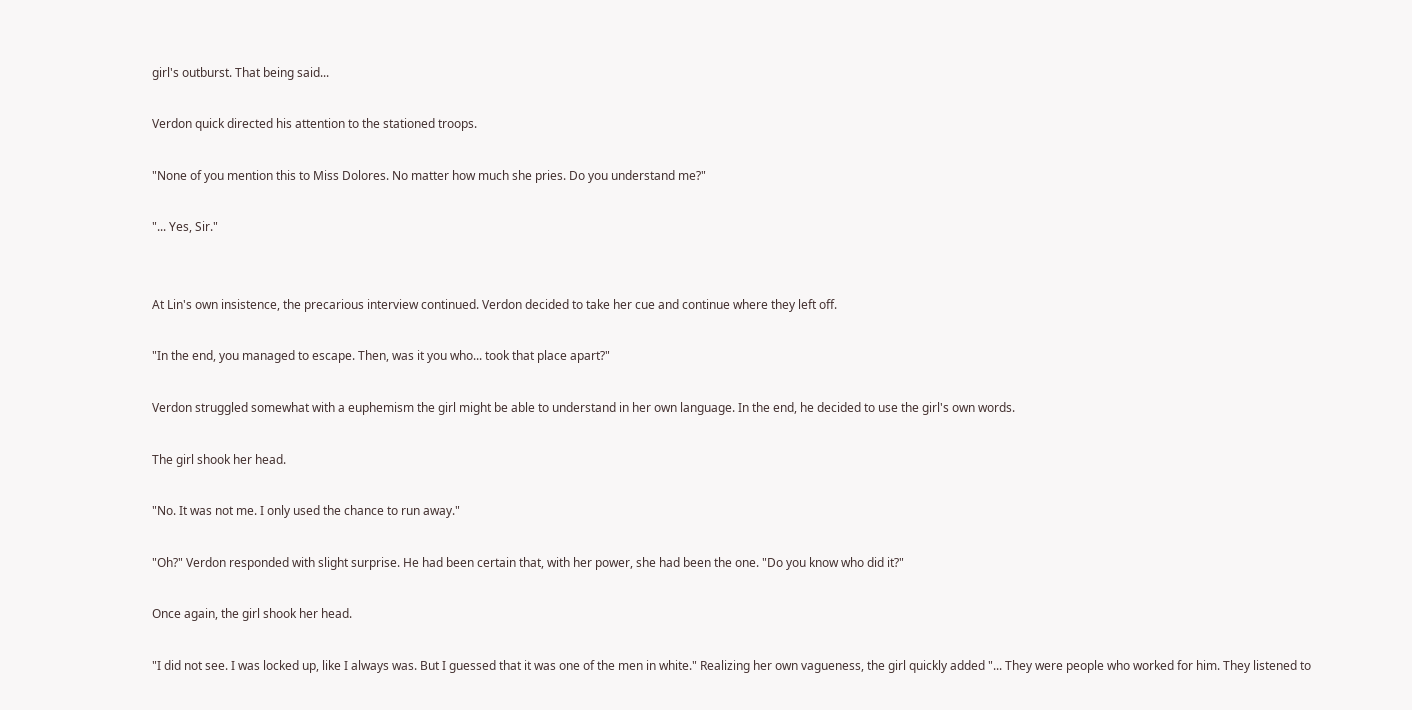girl's outburst. That being said...

Verdon quick directed his attention to the stationed troops.

"None of you mention this to Miss Dolores. No matter how much she pries. Do you understand me?"

"... Yes, Sir."


At Lin's own insistence, the precarious interview continued. Verdon decided to take her cue and continue where they left off.

"In the end, you managed to escape. Then, was it you who... took that place apart?"

Verdon struggled somewhat with a euphemism the girl might be able to understand in her own language. In the end, he decided to use the girl's own words.

The girl shook her head.

"No. It was not me. I only used the chance to run away."

"Oh?" Verdon responded with slight surprise. He had been certain that, with her power, she had been the one. "Do you know who did it?"

Once again, the girl shook her head.

"I did not see. I was locked up, like I always was. But I guessed that it was one of the men in white." Realizing her own vagueness, the girl quickly added "... They were people who worked for him. They listened to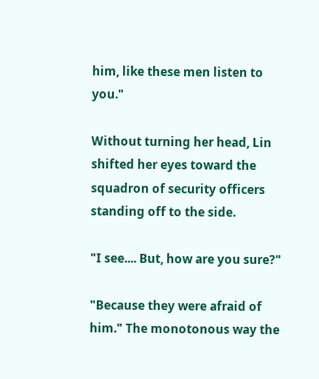him, like these men listen to you."

Without turning her head, Lin shifted her eyes toward the squadron of security officers standing off to the side.

"I see.... But, how are you sure?"

"Because they were afraid of him." The monotonous way the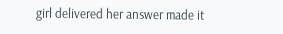girl delivered her answer made it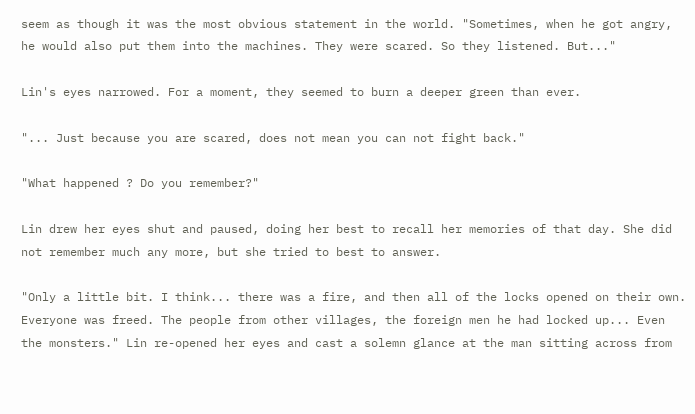seem as though it was the most obvious statement in the world. "Sometimes, when he got angry, he would also put them into the machines. They were scared. So they listened. But..."

Lin's eyes narrowed. For a moment, they seemed to burn a deeper green than ever.

"... Just because you are scared, does not mean you can not fight back."

"What happened ? Do you remember?"

Lin drew her eyes shut and paused, doing her best to recall her memories of that day. She did not remember much any more, but she tried to best to answer.

"Only a little bit. I think... there was a fire, and then all of the locks opened on their own. Everyone was freed. The people from other villages, the foreign men he had locked up... Even the monsters." Lin re-opened her eyes and cast a solemn glance at the man sitting across from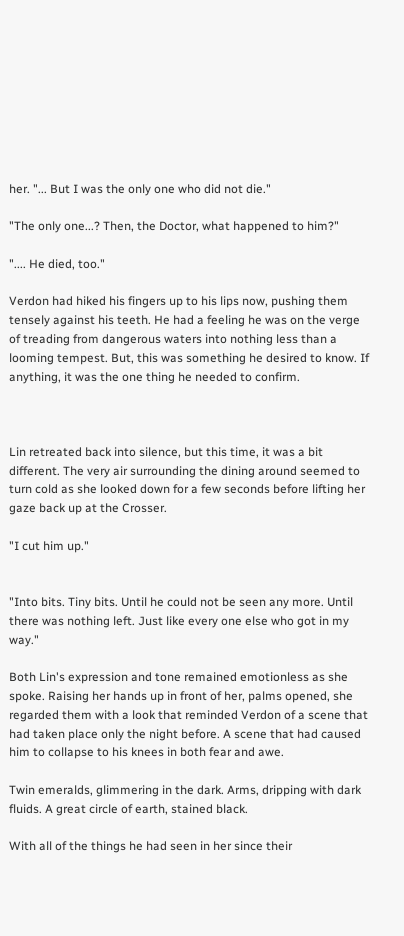her. "... But I was the only one who did not die."

"The only one...? Then, the Doctor, what happened to him?"

".... He died, too."

Verdon had hiked his fingers up to his lips now, pushing them tensely against his teeth. He had a feeling he was on the verge of treading from dangerous waters into nothing less than a looming tempest. But, this was something he desired to know. If anything, it was the one thing he needed to confirm.



Lin retreated back into silence, but this time, it was a bit different. The very air surrounding the dining around seemed to turn cold as she looked down for a few seconds before lifting her gaze back up at the Crosser.

"I cut him up."


"Into bits. Tiny bits. Until he could not be seen any more. Until there was nothing left. Just like every one else who got in my way."

Both Lin's expression and tone remained emotionless as she spoke. Raising her hands up in front of her, palms opened, she regarded them with a look that reminded Verdon of a scene that had taken place only the night before. A scene that had caused him to collapse to his knees in both fear and awe.

Twin emeralds, glimmering in the dark. Arms, dripping with dark fluids. A great circle of earth, stained black.

With all of the things he had seen in her since their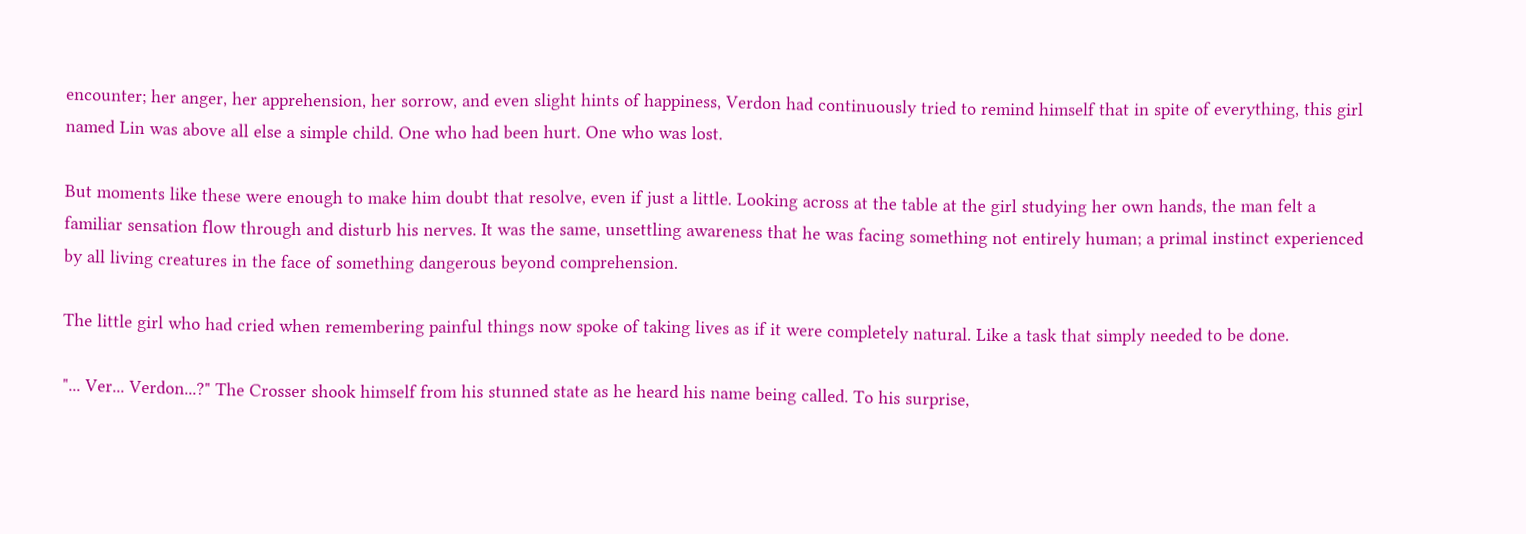encounter; her anger, her apprehension, her sorrow, and even slight hints of happiness, Verdon had continuously tried to remind himself that in spite of everything, this girl named Lin was above all else a simple child. One who had been hurt. One who was lost.

But moments like these were enough to make him doubt that resolve, even if just a little. Looking across at the table at the girl studying her own hands, the man felt a familiar sensation flow through and disturb his nerves. It was the same, unsettling awareness that he was facing something not entirely human; a primal instinct experienced by all living creatures in the face of something dangerous beyond comprehension.

The little girl who had cried when remembering painful things now spoke of taking lives as if it were completely natural. Like a task that simply needed to be done.

"... Ver... Verdon...?" The Crosser shook himself from his stunned state as he heard his name being called. To his surprise,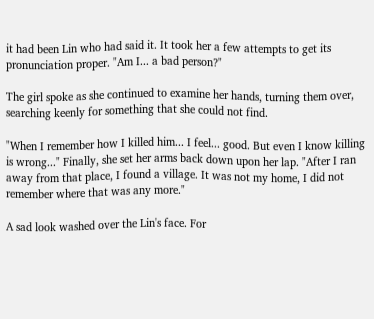it had been Lin who had said it. It took her a few attempts to get its pronunciation proper. "Am I... a bad person?"

The girl spoke as she continued to examine her hands, turning them over, searching keenly for something that she could not find.

"When I remember how I killed him... I feel... good. But even I know killing is wrong..." Finally, she set her arms back down upon her lap. "After I ran away from that place, I found a village. It was not my home, I did not remember where that was any more."

A sad look washed over the Lin's face. For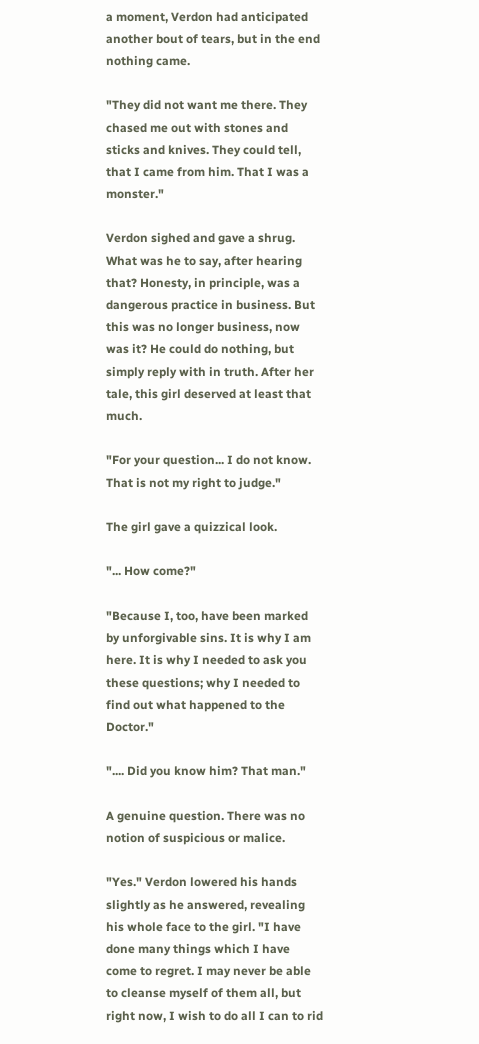a moment, Verdon had anticipated another bout of tears, but in the end nothing came.

"They did not want me there. They chased me out with stones and sticks and knives. They could tell, that I came from him. That I was a monster."

Verdon sighed and gave a shrug. What was he to say, after hearing that? Honesty, in principle, was a dangerous practice in business. But this was no longer business, now was it? He could do nothing, but simply reply with in truth. After her tale, this girl deserved at least that much.

"For your question... I do not know. That is not my right to judge."

The girl gave a quizzical look.

"... How come?"

"Because I, too, have been marked by unforgivable sins. It is why I am here. It is why I needed to ask you these questions; why I needed to find out what happened to the Doctor."

".... Did you know him? That man."

A genuine question. There was no notion of suspicious or malice.

"Yes." Verdon lowered his hands slightly as he answered, revealing his whole face to the girl. "I have done many things which I have come to regret. I may never be able to cleanse myself of them all, but right now, I wish to do all I can to rid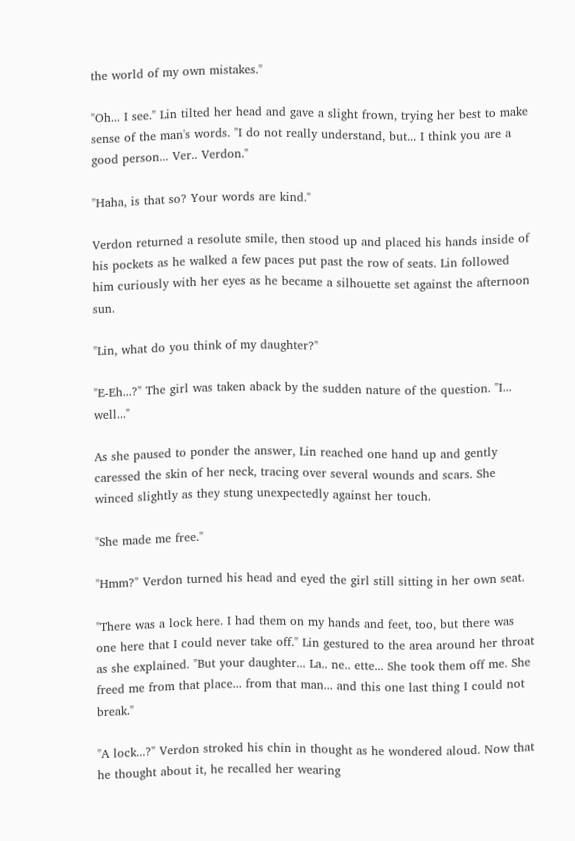the world of my own mistakes."

"Oh... I see." Lin tilted her head and gave a slight frown, trying her best to make sense of the man's words. "I do not really understand, but... I think you are a good person... Ver.. Verdon."

"Haha, is that so? Your words are kind."

Verdon returned a resolute smile, then stood up and placed his hands inside of his pockets as he walked a few paces put past the row of seats. Lin followed him curiously with her eyes as he became a silhouette set against the afternoon sun.

"Lin, what do you think of my daughter?"

"E-Eh...?" The girl was taken aback by the sudden nature of the question. "I... well..."

As she paused to ponder the answer, Lin reached one hand up and gently caressed the skin of her neck, tracing over several wounds and scars. She winced slightly as they stung unexpectedly against her touch.

"She made me free."

"Hmm?" Verdon turned his head and eyed the girl still sitting in her own seat.

"There was a lock here. I had them on my hands and feet, too, but there was one here that I could never take off." Lin gestured to the area around her throat as she explained. "But your daughter... La.. ne.. ette... She took them off me. She freed me from that place... from that man... and this one last thing I could not break."

"A lock...?" Verdon stroked his chin in thought as he wondered aloud. Now that he thought about it, he recalled her wearing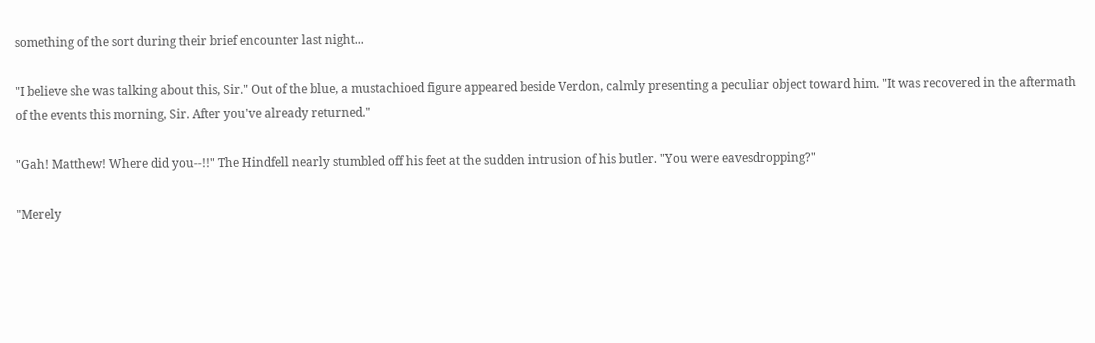something of the sort during their brief encounter last night...

"I believe she was talking about this, Sir." Out of the blue, a mustachioed figure appeared beside Verdon, calmly presenting a peculiar object toward him. "It was recovered in the aftermath of the events this morning, Sir. After you've already returned."

"Gah! Matthew! Where did you--!!" The Hindfell nearly stumbled off his feet at the sudden intrusion of his butler. "You were eavesdropping?"

"Merely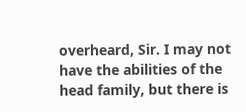overheard, Sir. I may not have the abilities of the head family, but there is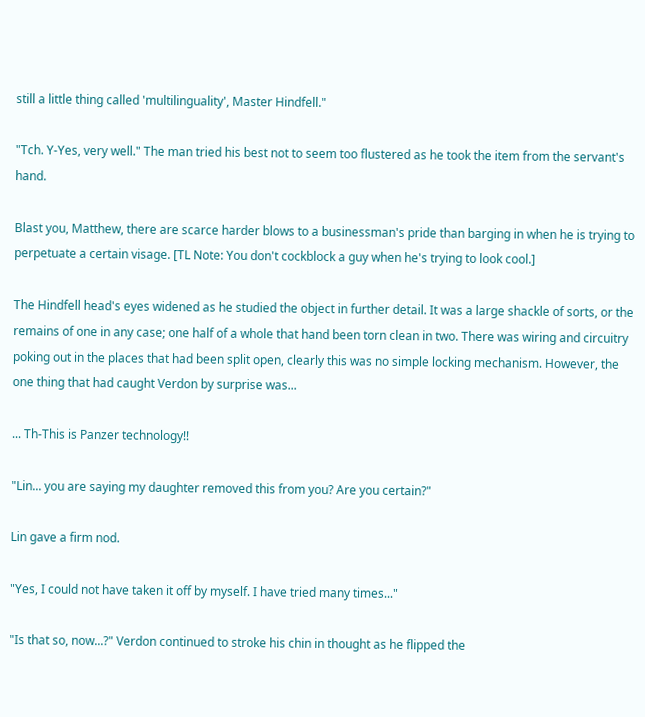still a little thing called 'multilinguality', Master Hindfell."

"Tch. Y-Yes, very well." The man tried his best not to seem too flustered as he took the item from the servant's hand.

Blast you, Matthew, there are scarce harder blows to a businessman's pride than barging in when he is trying to perpetuate a certain visage. [TL Note: You don't cockblock a guy when he's trying to look cool.]

The Hindfell head's eyes widened as he studied the object in further detail. It was a large shackle of sorts, or the remains of one in any case; one half of a whole that hand been torn clean in two. There was wiring and circuitry poking out in the places that had been split open, clearly this was no simple locking mechanism. However, the one thing that had caught Verdon by surprise was...

... Th-This is Panzer technology!!

"Lin... you are saying my daughter removed this from you? Are you certain?"

Lin gave a firm nod.

"Yes, I could not have taken it off by myself. I have tried many times..."

"Is that so, now...?" Verdon continued to stroke his chin in thought as he flipped the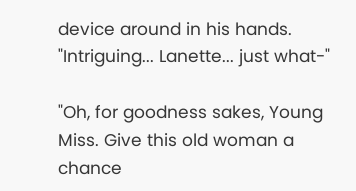device around in his hands. "Intriguing... Lanette... just what-"

"Oh, for goodness sakes, Young Miss. Give this old woman a chance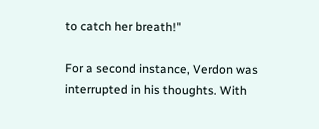to catch her breath!"

For a second instance, Verdon was interrupted in his thoughts. With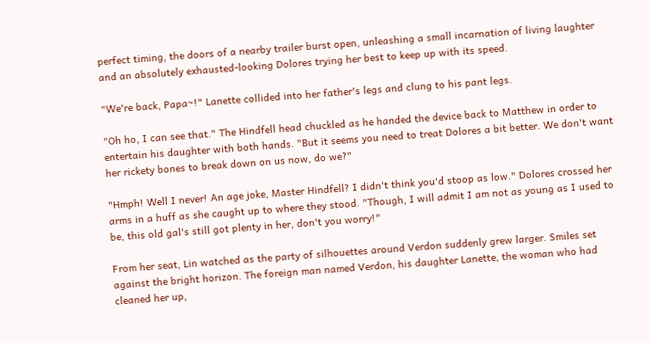perfect timing, the doors of a nearby trailer burst open, unleashing a small incarnation of living laughter and an absolutely exhausted-looking Dolores trying her best to keep up with its speed.

"We're back, Papa~!" Lanette collided into her father's legs and clung to his pant legs.

"Oh ho, I can see that." The Hindfell head chuckled as he handed the device back to Matthew in order to entertain his daughter with both hands. "But it seems you need to treat Dolores a bit better. We don't want her rickety bones to break down on us now, do we?"

"Hmph! Well I never! An age joke, Master Hindfell? I didn't think you'd stoop as low." Dolores crossed her arms in a huff as she caught up to where they stood. "Though, I will admit I am not as young as I used to be, this old gal's still got plenty in her, don't you worry!"

From her seat, Lin watched as the party of silhouettes around Verdon suddenly grew larger. Smiles set against the bright horizon. The foreign man named Verdon, his daughter Lanette, the woman who had cleaned her up,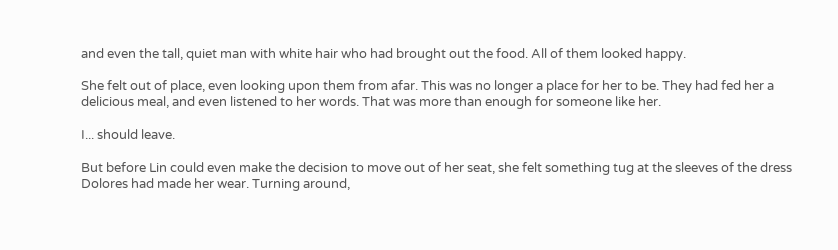and even the tall, quiet man with white hair who had brought out the food. All of them looked happy.

She felt out of place, even looking upon them from afar. This was no longer a place for her to be. They had fed her a delicious meal, and even listened to her words. That was more than enough for someone like her.

I... should leave.

But before Lin could even make the decision to move out of her seat, she felt something tug at the sleeves of the dress Dolores had made her wear. Turning around,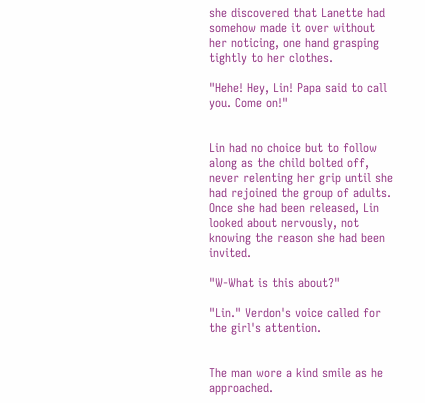she discovered that Lanette had somehow made it over without her noticing, one hand grasping tightly to her clothes.

"Hehe! Hey, Lin! Papa said to call you. Come on!"


Lin had no choice but to follow along as the child bolted off, never relenting her grip until she had rejoined the group of adults. Once she had been released, Lin looked about nervously, not knowing the reason she had been invited.

"W-What is this about?"

"Lin." Verdon's voice called for the girl's attention.


The man wore a kind smile as he approached.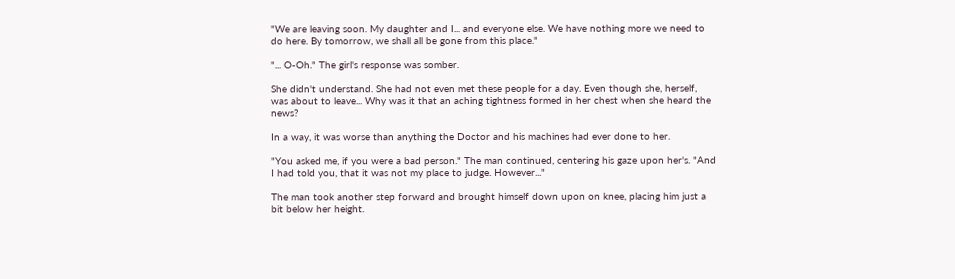"We are leaving soon. My daughter and I... and everyone else. We have nothing more we need to do here. By tomorrow, we shall all be gone from this place."

"... O-Oh." The girl's response was somber.

She didn't understand. She had not even met these people for a day. Even though she, herself, was about to leave... Why was it that an aching tightness formed in her chest when she heard the news?

In a way, it was worse than anything the Doctor and his machines had ever done to her.

"You asked me, if you were a bad person." The man continued, centering his gaze upon her's. "And I had told you, that it was not my place to judge. However..."

The man took another step forward and brought himself down upon on knee, placing him just a bit below her height.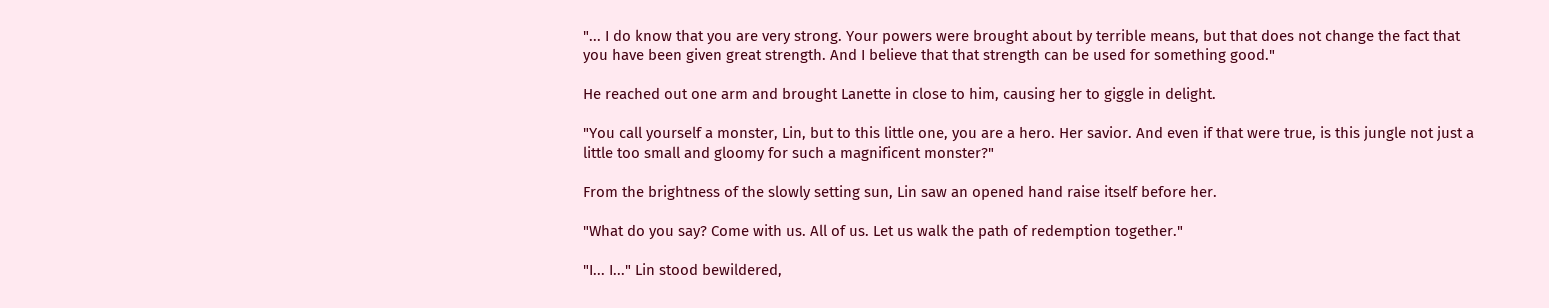"... I do know that you are very strong. Your powers were brought about by terrible means, but that does not change the fact that you have been given great strength. And I believe that that strength can be used for something good."

He reached out one arm and brought Lanette in close to him, causing her to giggle in delight.

"You call yourself a monster, Lin, but to this little one, you are a hero. Her savior. And even if that were true, is this jungle not just a little too small and gloomy for such a magnificent monster?"

From the brightness of the slowly setting sun, Lin saw an opened hand raise itself before her.

"What do you say? Come with us. All of us. Let us walk the path of redemption together."

"I... I..." Lin stood bewildered,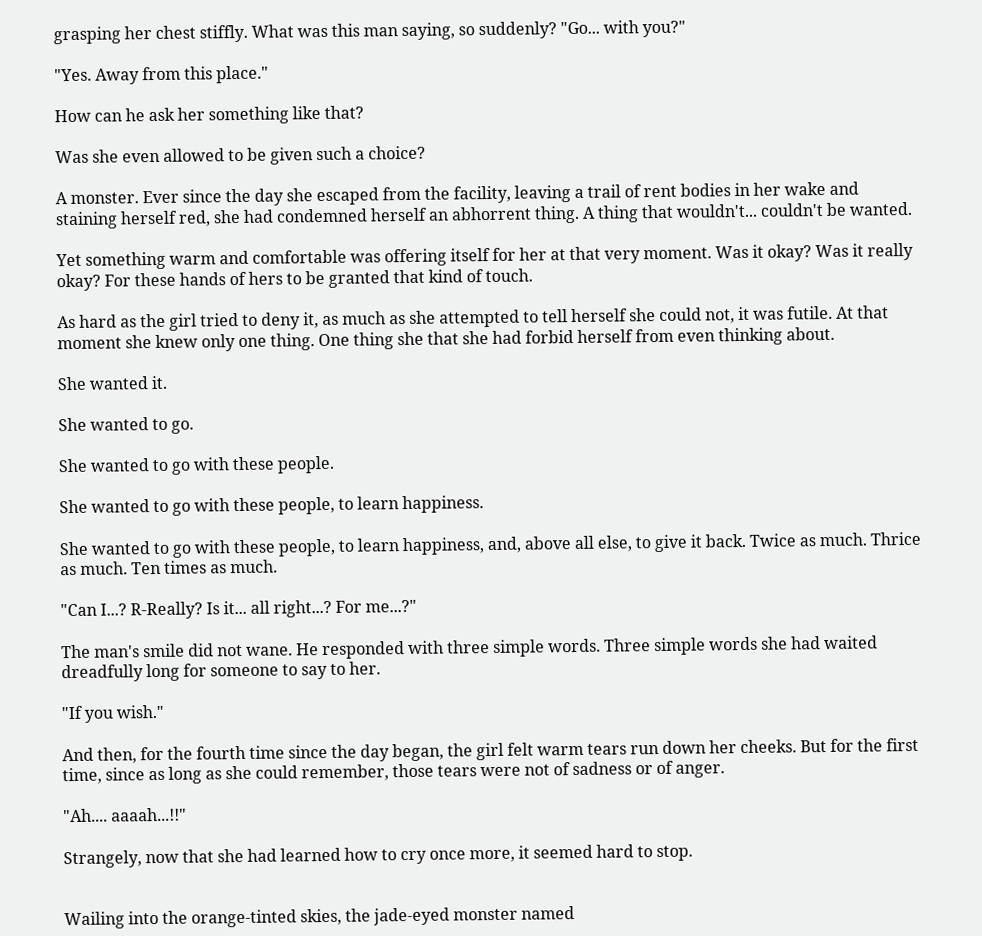grasping her chest stiffly. What was this man saying, so suddenly? "Go... with you?"

"Yes. Away from this place."

How can he ask her something like that?

Was she even allowed to be given such a choice?

A monster. Ever since the day she escaped from the facility, leaving a trail of rent bodies in her wake and staining herself red, she had condemned herself an abhorrent thing. A thing that wouldn't... couldn't be wanted.

Yet something warm and comfortable was offering itself for her at that very moment. Was it okay? Was it really okay? For these hands of hers to be granted that kind of touch.

As hard as the girl tried to deny it, as much as she attempted to tell herself she could not, it was futile. At that moment she knew only one thing. One thing she that she had forbid herself from even thinking about.

She wanted it.

She wanted to go.

She wanted to go with these people.

She wanted to go with these people, to learn happiness.

She wanted to go with these people, to learn happiness, and, above all else, to give it back. Twice as much. Thrice as much. Ten times as much.

"Can I...? R-Really? Is it... all right...? For me...?"

The man's smile did not wane. He responded with three simple words. Three simple words she had waited dreadfully long for someone to say to her.

"If you wish."

And then, for the fourth time since the day began, the girl felt warm tears run down her cheeks. But for the first time, since as long as she could remember, those tears were not of sadness or of anger.

"Ah.... aaaah...!!"

Strangely, now that she had learned how to cry once more, it seemed hard to stop.


Wailing into the orange-tinted skies, the jade-eyed monster named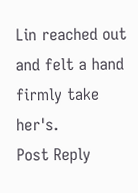Lin reached out and felt a hand firmly take her's.
Post Reply